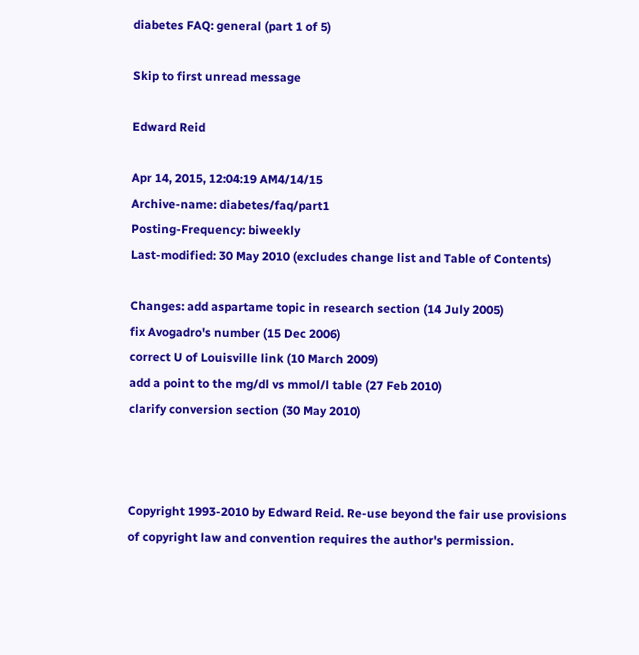diabetes FAQ: general (part 1 of 5)

Skip to first unread message

Edward Reid

Apr 14, 2015, 12:04:19 AM4/14/15
Archive-name: diabetes/faq/part1
Posting-Frequency: biweekly
Last-modified: 30 May 2010 (excludes change list and Table of Contents)

Changes: add aspartame topic in research section (14 July 2005)
fix Avogadro's number (15 Dec 2006)
correct U of Louisville link (10 March 2009)
add a point to the mg/dl vs mmol/l table (27 Feb 2010)
clarify conversion section (30 May 2010)



Copyright 1993-2010 by Edward Reid. Re-use beyond the fair use provisions
of copyright law and convention requires the author's permission.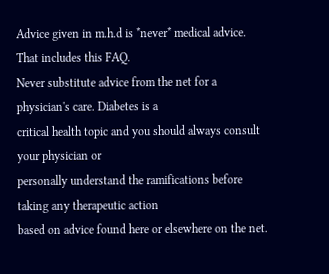Advice given in m.h.d is *never* medical advice. That includes this FAQ.
Never substitute advice from the net for a physician's care. Diabetes is a
critical health topic and you should always consult your physician or
personally understand the ramifications before taking any therapeutic action
based on advice found here or elsewhere on the net.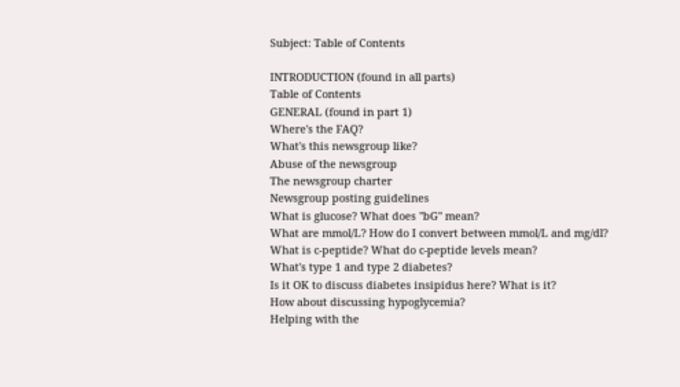Subject: Table of Contents

INTRODUCTION (found in all parts)
Table of Contents
GENERAL (found in part 1)
Where's the FAQ?
What's this newsgroup like?
Abuse of the newsgroup
The newsgroup charter
Newsgroup posting guidelines
What is glucose? What does "bG" mean?
What are mmol/L? How do I convert between mmol/L and mg/dl?
What is c-peptide? What do c-peptide levels mean?
What's type 1 and type 2 diabetes?
Is it OK to discuss diabetes insipidus here? What is it?
How about discussing hypoglycemia?
Helping with the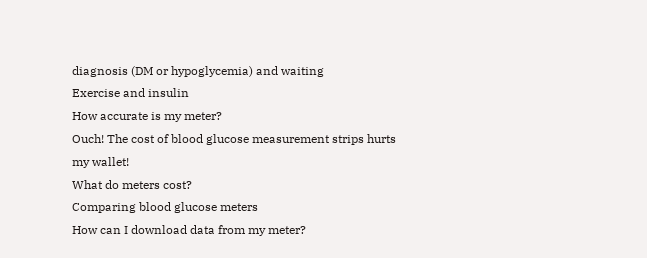diagnosis (DM or hypoglycemia) and waiting
Exercise and insulin
How accurate is my meter?
Ouch! The cost of blood glucose measurement strips hurts my wallet!
What do meters cost?
Comparing blood glucose meters
How can I download data from my meter?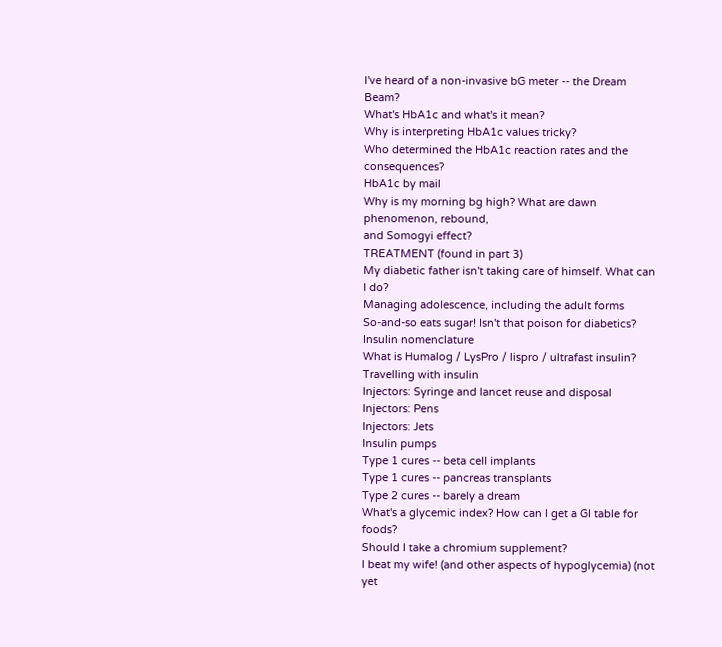I've heard of a non-invasive bG meter -- the Dream Beam?
What's HbA1c and what's it mean?
Why is interpreting HbA1c values tricky?
Who determined the HbA1c reaction rates and the consequences?
HbA1c by mail
Why is my morning bg high? What are dawn phenomenon, rebound,
and Somogyi effect?
TREATMENT (found in part 3)
My diabetic father isn't taking care of himself. What can I do?
Managing adolescence, including the adult forms
So-and-so eats sugar! Isn't that poison for diabetics?
Insulin nomenclature
What is Humalog / LysPro / lispro / ultrafast insulin?
Travelling with insulin
Injectors: Syringe and lancet reuse and disposal
Injectors: Pens
Injectors: Jets
Insulin pumps
Type 1 cures -- beta cell implants
Type 1 cures -- pancreas transplants
Type 2 cures -- barely a dream
What's a glycemic index? How can I get a GI table for foods?
Should I take a chromium supplement?
I beat my wife! (and other aspects of hypoglycemia) (not yet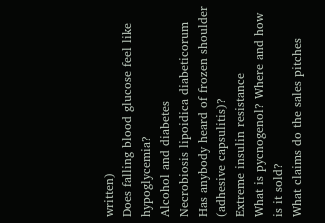written)
Does falling blood glucose feel like hypoglycemia?
Alcohol and diabetes
Necrobiosis lipoidica diabeticorum
Has anybody heard of frozen shoulder (adhesive capsulitis)?
Extreme insulin resistance
What is pycnogenol? Where and how is it sold?
What claims do the sales pitches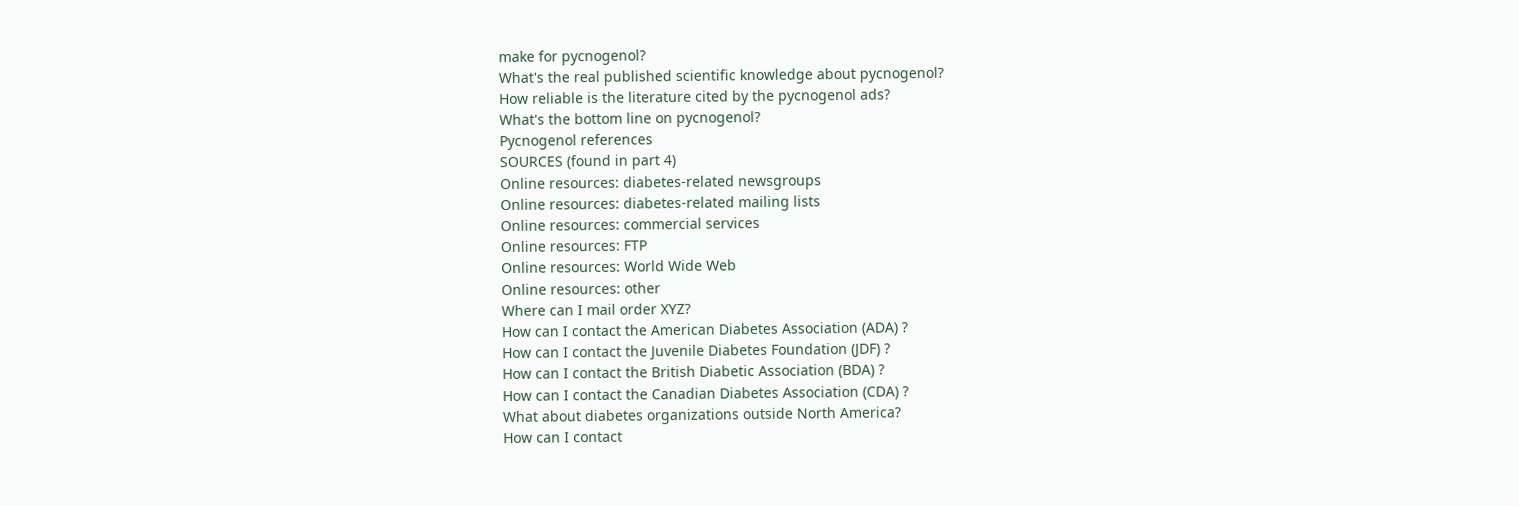make for pycnogenol?
What's the real published scientific knowledge about pycnogenol?
How reliable is the literature cited by the pycnogenol ads?
What's the bottom line on pycnogenol?
Pycnogenol references
SOURCES (found in part 4)
Online resources: diabetes-related newsgroups
Online resources: diabetes-related mailing lists
Online resources: commercial services
Online resources: FTP
Online resources: World Wide Web
Online resources: other
Where can I mail order XYZ?
How can I contact the American Diabetes Association (ADA) ?
How can I contact the Juvenile Diabetes Foundation (JDF) ?
How can I contact the British Diabetic Association (BDA) ?
How can I contact the Canadian Diabetes Association (CDA) ?
What about diabetes organizations outside North America?
How can I contact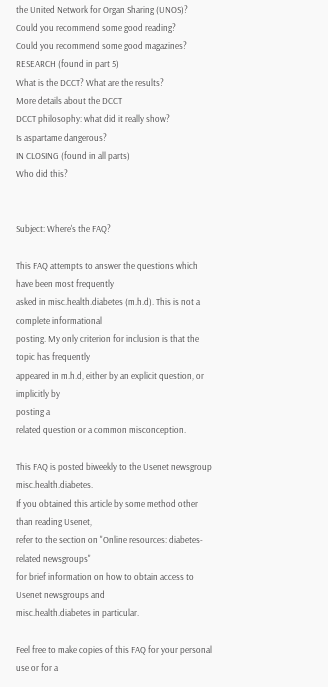the United Network for Organ Sharing (UNOS)?
Could you recommend some good reading?
Could you recommend some good magazines?
RESEARCH (found in part 5)
What is the DCCT? What are the results?
More details about the DCCT
DCCT philosophy: what did it really show?
Is aspartame dangerous?
IN CLOSING (found in all parts)
Who did this?


Subject: Where's the FAQ?

This FAQ attempts to answer the questions which have been most frequently
asked in misc.health.diabetes (m.h.d). This is not a complete informational
posting. My only criterion for inclusion is that the topic has frequently
appeared in m.h.d, either by an explicit question, or implicitly by
posting a
related question or a common misconception.

This FAQ is posted biweekly to the Usenet newsgroup misc.health.diabetes.
If you obtained this article by some method other than reading Usenet,
refer to the section on "Online resources: diabetes-related newsgroups"
for brief information on how to obtain access to Usenet newsgroups and
misc.health.diabetes in particular.

Feel free to make copies of this FAQ for your personal use or for a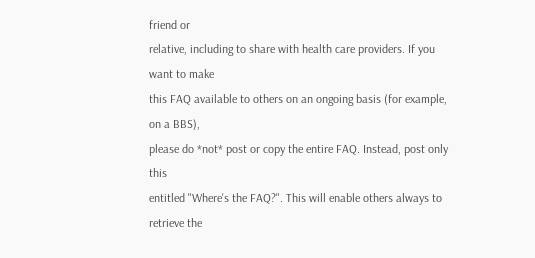friend or
relative, including to share with health care providers. If you want to make
this FAQ available to others on an ongoing basis (for example, on a BBS),
please do *not* post or copy the entire FAQ. Instead, post only this
entitled "Where's the FAQ?". This will enable others always to retrieve the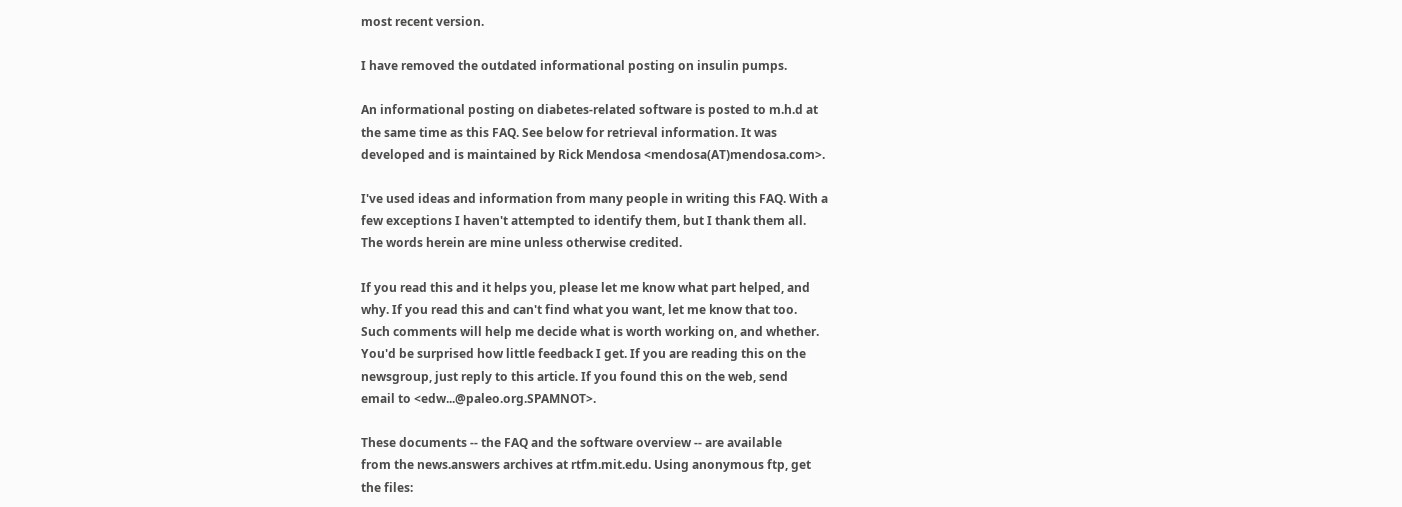most recent version.

I have removed the outdated informational posting on insulin pumps.

An informational posting on diabetes-related software is posted to m.h.d at
the same time as this FAQ. See below for retrieval information. It was
developed and is maintained by Rick Mendosa <mendosa(AT)mendosa.com>.

I've used ideas and information from many people in writing this FAQ. With a
few exceptions I haven't attempted to identify them, but I thank them all.
The words herein are mine unless otherwise credited.

If you read this and it helps you, please let me know what part helped, and
why. If you read this and can't find what you want, let me know that too.
Such comments will help me decide what is worth working on, and whether.
You'd be surprised how little feedback I get. If you are reading this on the
newsgroup, just reply to this article. If you found this on the web, send
email to <edw...@paleo.org.SPAMNOT>.

These documents -- the FAQ and the software overview -- are available
from the news.answers archives at rtfm.mit.edu. Using anonymous ftp, get
the files: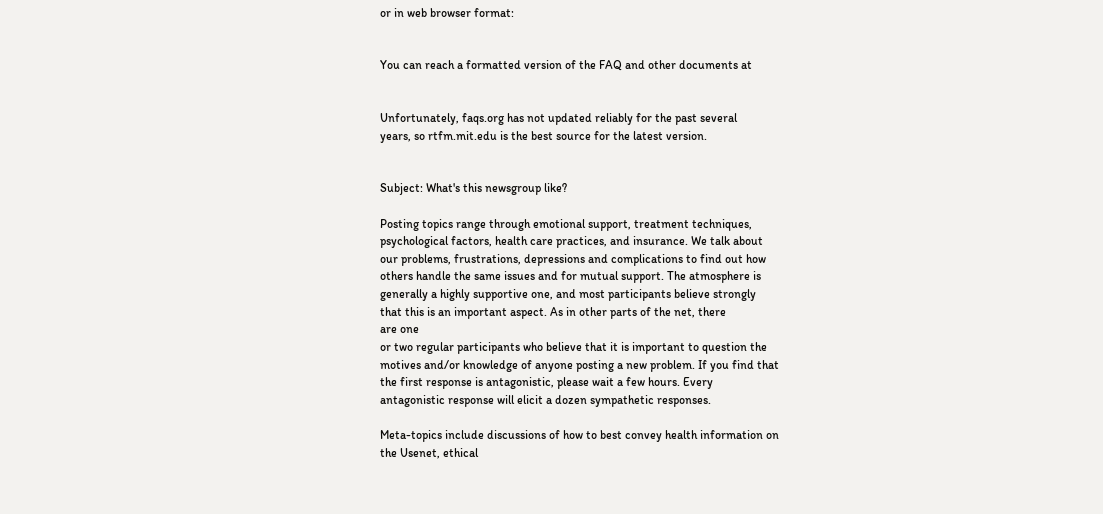or in web browser format:


You can reach a formatted version of the FAQ and other documents at


Unfortunately, faqs.org has not updated reliably for the past several
years, so rtfm.mit.edu is the best source for the latest version.


Subject: What's this newsgroup like?

Posting topics range through emotional support, treatment techniques,
psychological factors, health care practices, and insurance. We talk about
our problems, frustrations, depressions and complications to find out how
others handle the same issues and for mutual support. The atmosphere is
generally a highly supportive one, and most participants believe strongly
that this is an important aspect. As in other parts of the net, there
are one
or two regular participants who believe that it is important to question the
motives and/or knowledge of anyone posting a new problem. If you find that
the first response is antagonistic, please wait a few hours. Every
antagonistic response will elicit a dozen sympathetic responses.

Meta-topics include discussions of how to best convey health information on
the Usenet, ethical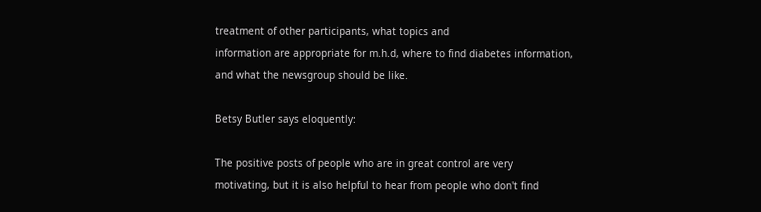treatment of other participants, what topics and
information are appropriate for m.h.d, where to find diabetes information,
and what the newsgroup should be like.

Betsy Butler says eloquently:

The positive posts of people who are in great control are very
motivating, but it is also helpful to hear from people who don't find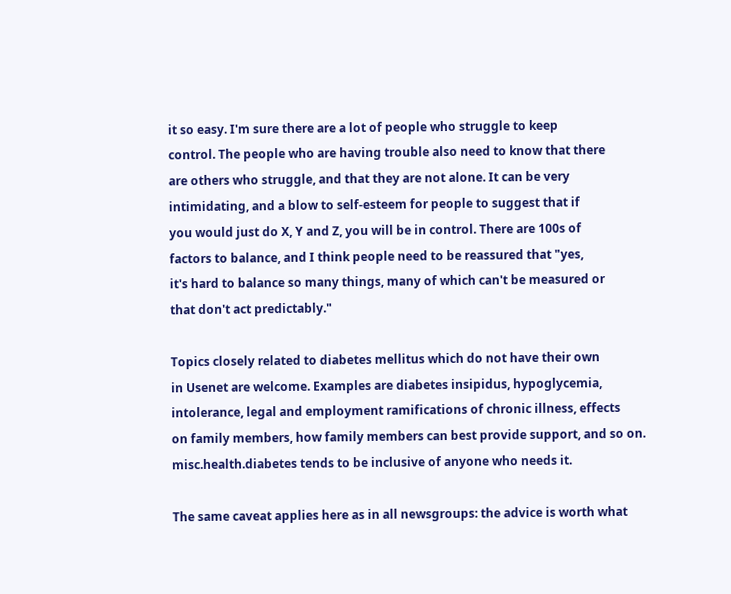it so easy. I'm sure there are a lot of people who struggle to keep
control. The people who are having trouble also need to know that there
are others who struggle, and that they are not alone. It can be very
intimidating, and a blow to self-esteem for people to suggest that if
you would just do X, Y and Z, you will be in control. There are 100s of
factors to balance, and I think people need to be reassured that "yes,
it's hard to balance so many things, many of which can't be measured or
that don't act predictably."

Topics closely related to diabetes mellitus which do not have their own
in Usenet are welcome. Examples are diabetes insipidus, hypoglycemia,
intolerance, legal and employment ramifications of chronic illness, effects
on family members, how family members can best provide support, and so on.
misc.health.diabetes tends to be inclusive of anyone who needs it.

The same caveat applies here as in all newsgroups: the advice is worth what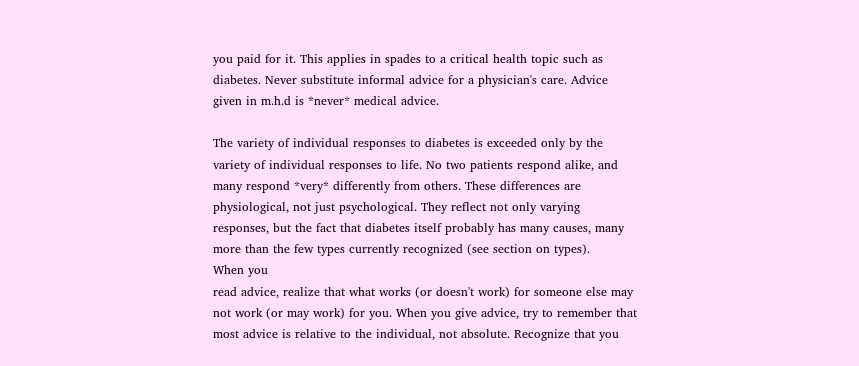you paid for it. This applies in spades to a critical health topic such as
diabetes. Never substitute informal advice for a physician's care. Advice
given in m.h.d is *never* medical advice.

The variety of individual responses to diabetes is exceeded only by the
variety of individual responses to life. No two patients respond alike, and
many respond *very* differently from others. These differences are
physiological, not just psychological. They reflect not only varying
responses, but the fact that diabetes itself probably has many causes, many
more than the few types currently recognized (see section on types).
When you
read advice, realize that what works (or doesn't work) for someone else may
not work (or may work) for you. When you give advice, try to remember that
most advice is relative to the individual, not absolute. Recognize that you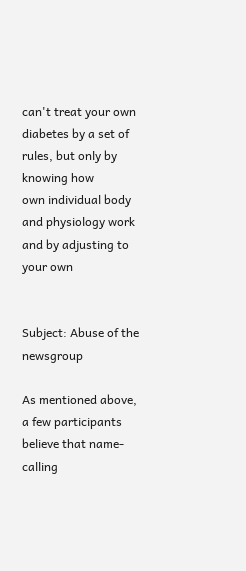can't treat your own diabetes by a set of rules, but only by knowing how
own individual body and physiology work and by adjusting to your own


Subject: Abuse of the newsgroup

As mentioned above, a few participants believe that name-calling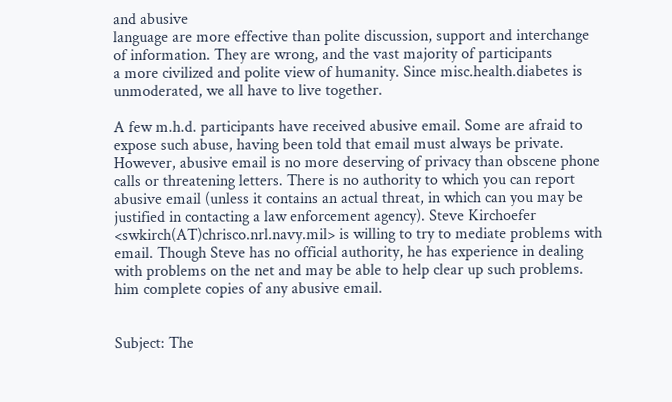and abusive
language are more effective than polite discussion, support and interchange
of information. They are wrong, and the vast majority of participants
a more civilized and polite view of humanity. Since misc.health.diabetes is
unmoderated, we all have to live together.

A few m.h.d. participants have received abusive email. Some are afraid to
expose such abuse, having been told that email must always be private.
However, abusive email is no more deserving of privacy than obscene phone
calls or threatening letters. There is no authority to which you can report
abusive email (unless it contains an actual threat, in which can you may be
justified in contacting a law enforcement agency). Steve Kirchoefer
<swkirch(AT)chrisco.nrl.navy.mil> is willing to try to mediate problems with
email. Though Steve has no official authority, he has experience in dealing
with problems on the net and may be able to help clear up such problems.
him complete copies of any abusive email.


Subject: The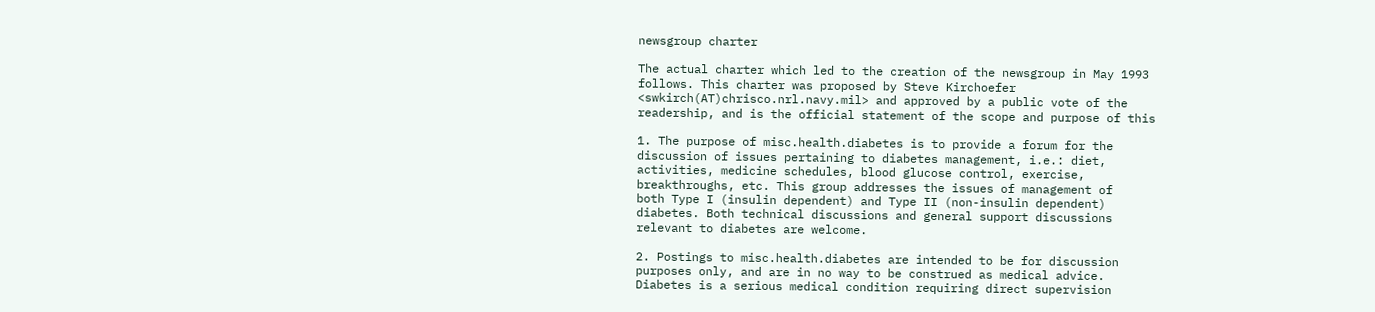newsgroup charter

The actual charter which led to the creation of the newsgroup in May 1993
follows. This charter was proposed by Steve Kirchoefer
<swkirch(AT)chrisco.nrl.navy.mil> and approved by a public vote of the
readership, and is the official statement of the scope and purpose of this

1. The purpose of misc.health.diabetes is to provide a forum for the
discussion of issues pertaining to diabetes management, i.e.: diet,
activities, medicine schedules, blood glucose control, exercise,
breakthroughs, etc. This group addresses the issues of management of
both Type I (insulin dependent) and Type II (non-insulin dependent)
diabetes. Both technical discussions and general support discussions
relevant to diabetes are welcome.

2. Postings to misc.health.diabetes are intended to be for discussion
purposes only, and are in no way to be construed as medical advice.
Diabetes is a serious medical condition requiring direct supervision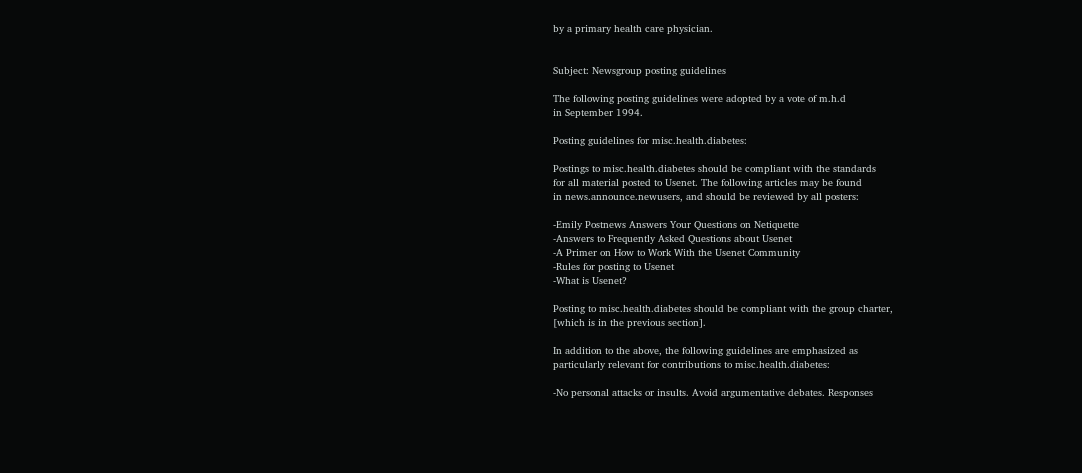by a primary health care physician.


Subject: Newsgroup posting guidelines

The following posting guidelines were adopted by a vote of m.h.d
in September 1994.

Posting guidelines for misc.health.diabetes:

Postings to misc.health.diabetes should be compliant with the standards
for all material posted to Usenet. The following articles may be found
in news.announce.newusers, and should be reviewed by all posters:

-Emily Postnews Answers Your Questions on Netiquette
-Answers to Frequently Asked Questions about Usenet
-A Primer on How to Work With the Usenet Community
-Rules for posting to Usenet
-What is Usenet?

Posting to misc.health.diabetes should be compliant with the group charter,
[which is in the previous section].

In addition to the above, the following guidelines are emphasized as
particularly relevant for contributions to misc.health.diabetes:

-No personal attacks or insults. Avoid argumentative debates. Responses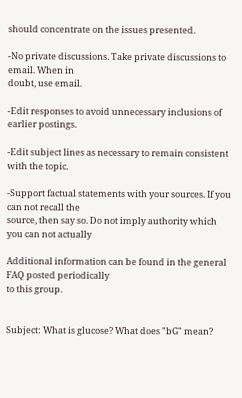should concentrate on the issues presented.

-No private discussions. Take private discussions to email. When in
doubt, use email.

-Edit responses to avoid unnecessary inclusions of earlier postings.

-Edit subject lines as necessary to remain consistent with the topic.

-Support factual statements with your sources. If you can not recall the
source, then say so. Do not imply authority which you can not actually

Additional information can be found in the general FAQ posted periodically
to this group.


Subject: What is glucose? What does "bG" mean?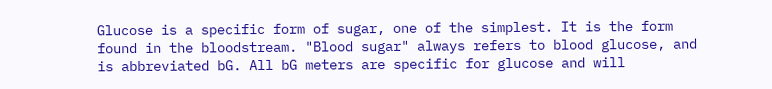Glucose is a specific form of sugar, one of the simplest. It is the form
found in the bloodstream. "Blood sugar" always refers to blood glucose, and
is abbreviated bG. All bG meters are specific for glucose and will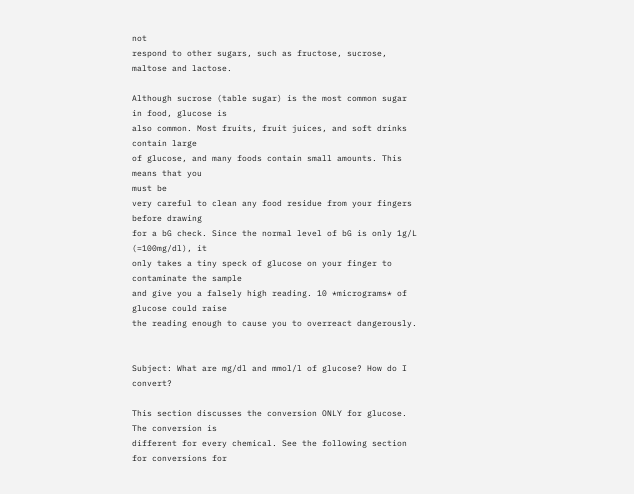not
respond to other sugars, such as fructose, sucrose, maltose and lactose.

Although sucrose (table sugar) is the most common sugar in food, glucose is
also common. Most fruits, fruit juices, and soft drinks contain large
of glucose, and many foods contain small amounts. This means that you
must be
very careful to clean any food residue from your fingers before drawing
for a bG check. Since the normal level of bG is only 1g/L (=100mg/dl), it
only takes a tiny speck of glucose on your finger to contaminate the sample
and give you a falsely high reading. 10 *micrograms* of glucose could raise
the reading enough to cause you to overreact dangerously.


Subject: What are mg/dl and mmol/l of glucose? How do I convert?

This section discusses the conversion ONLY for glucose. The conversion is
different for every chemical. See the following section for conversions for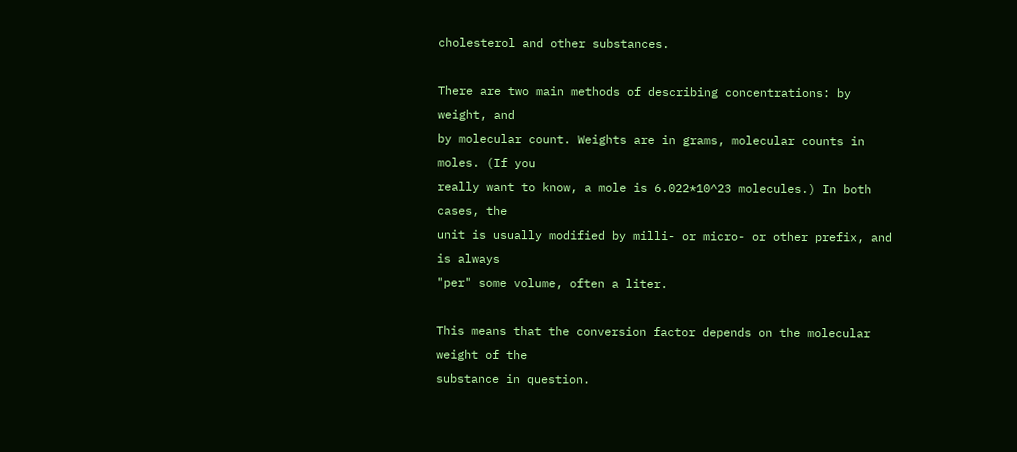cholesterol and other substances.

There are two main methods of describing concentrations: by weight, and
by molecular count. Weights are in grams, molecular counts in moles. (If you
really want to know, a mole is 6.022*10^23 molecules.) In both cases, the
unit is usually modified by milli- or micro- or other prefix, and is always
"per" some volume, often a liter.

This means that the conversion factor depends on the molecular weight of the
substance in question.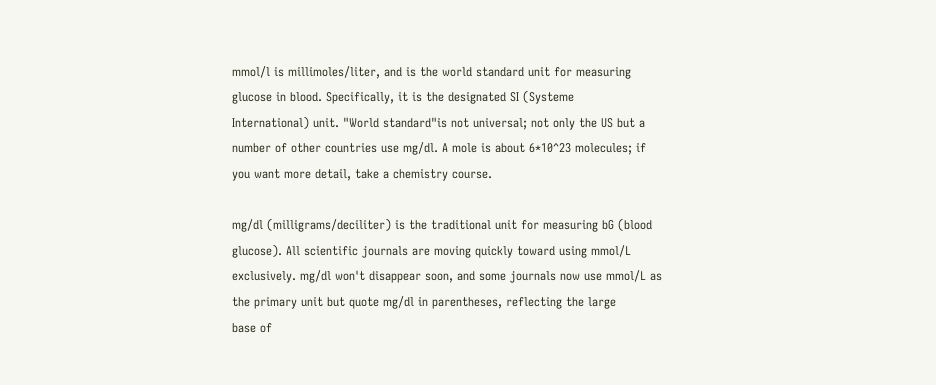mmol/l is millimoles/liter, and is the world standard unit for measuring
glucose in blood. Specifically, it is the designated SI (Systeme
International) unit. "World standard"is not universal; not only the US but a
number of other countries use mg/dl. A mole is about 6*10^23 molecules; if
you want more detail, take a chemistry course.

mg/dl (milligrams/deciliter) is the traditional unit for measuring bG (blood
glucose). All scientific journals are moving quickly toward using mmol/L
exclusively. mg/dl won't disappear soon, and some journals now use mmol/L as
the primary unit but quote mg/dl in parentheses, reflecting the large
base of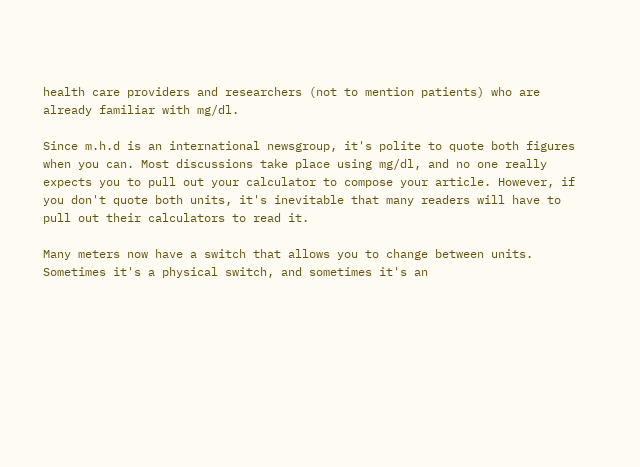health care providers and researchers (not to mention patients) who are
already familiar with mg/dl.

Since m.h.d is an international newsgroup, it's polite to quote both figures
when you can. Most discussions take place using mg/dl, and no one really
expects you to pull out your calculator to compose your article. However, if
you don't quote both units, it's inevitable that many readers will have to
pull out their calculators to read it.

Many meters now have a switch that allows you to change between units.
Sometimes it's a physical switch, and sometimes it's an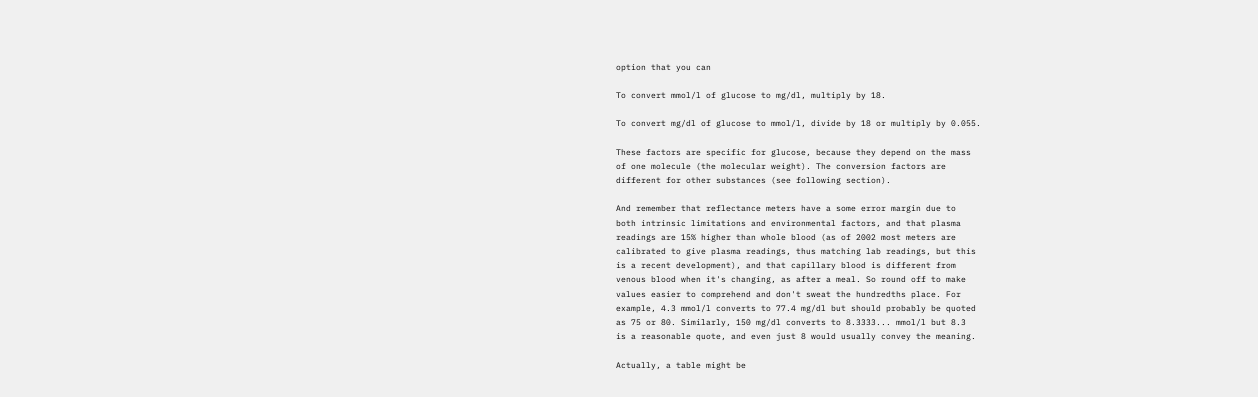option that you can

To convert mmol/l of glucose to mg/dl, multiply by 18.

To convert mg/dl of glucose to mmol/l, divide by 18 or multiply by 0.055.

These factors are specific for glucose, because they depend on the mass
of one molecule (the molecular weight). The conversion factors are
different for other substances (see following section).

And remember that reflectance meters have a some error margin due to
both intrinsic limitations and environmental factors, and that plasma
readings are 15% higher than whole blood (as of 2002 most meters are
calibrated to give plasma readings, thus matching lab readings, but this
is a recent development), and that capillary blood is different from
venous blood when it's changing, as after a meal. So round off to make
values easier to comprehend and don't sweat the hundredths place. For
example, 4.3 mmol/l converts to 77.4 mg/dl but should probably be quoted
as 75 or 80. Similarly, 150 mg/dl converts to 8.3333... mmol/l but 8.3
is a reasonable quote, and even just 8 would usually convey the meaning.

Actually, a table might be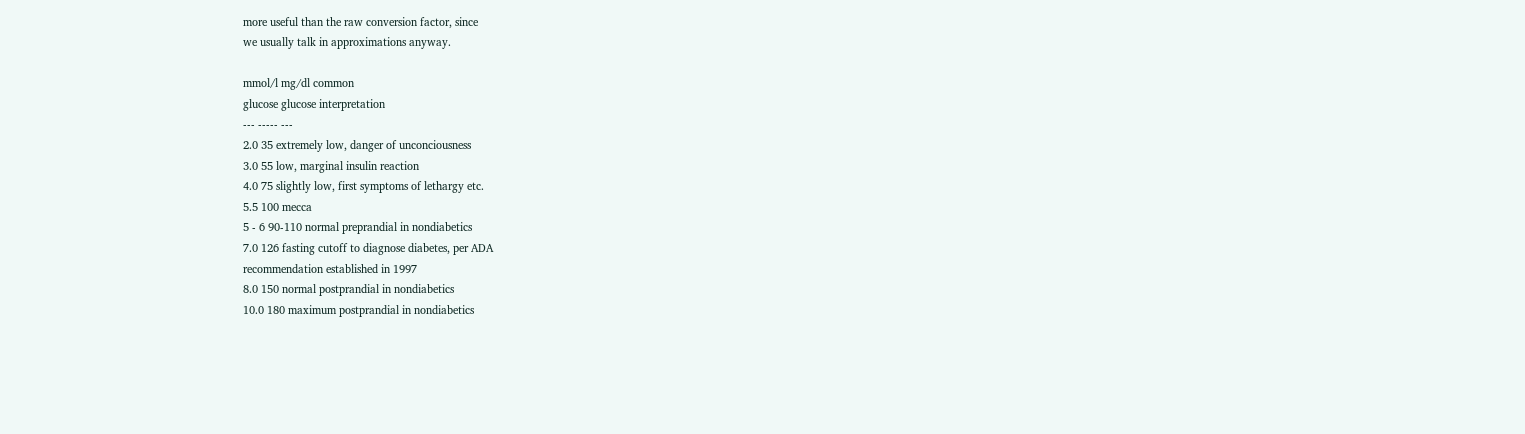more useful than the raw conversion factor, since
we usually talk in approximations anyway.

mmol/l mg/dl common
glucose glucose interpretation
--- ----- ---
2.0 35 extremely low, danger of unconciousness
3.0 55 low, marginal insulin reaction
4.0 75 slightly low, first symptoms of lethargy etc.
5.5 100 mecca
5 - 6 90-110 normal preprandial in nondiabetics
7.0 126 fasting cutoff to diagnose diabetes, per ADA
recommendation established in 1997
8.0 150 normal postprandial in nondiabetics
10.0 180 maximum postprandial in nondiabetics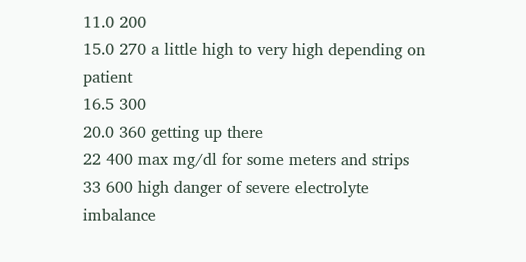11.0 200
15.0 270 a little high to very high depending on patient
16.5 300
20.0 360 getting up there
22 400 max mg/dl for some meters and strips
33 600 high danger of severe electrolyte imbalance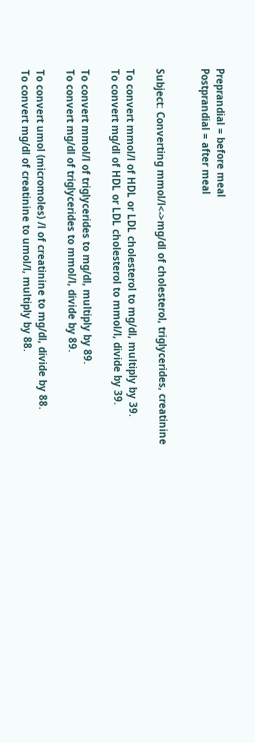Preprandial = before meal
Postprandial = after meal


Subject: Converting mmol/l<->mg/dl of cholesterol, triglycerides, creatinine

To convert mmol/l of HDL or LDL cholesterol to mg/dl, multiply by 39.
To convert mg/dl of HDL or LDL cholesterol to mmol/l, divide by 39.

To convert mmol/l of triglycerides to mg/dl, multiply by 89.
To convert mg/dl of triglycerides to mmol/l, divide by 89.

To convert umol (micromoles) /l of creatinine to mg/dl, divide by 88.
To convert mg/dl of creatinine to umol/l, multiply by 88.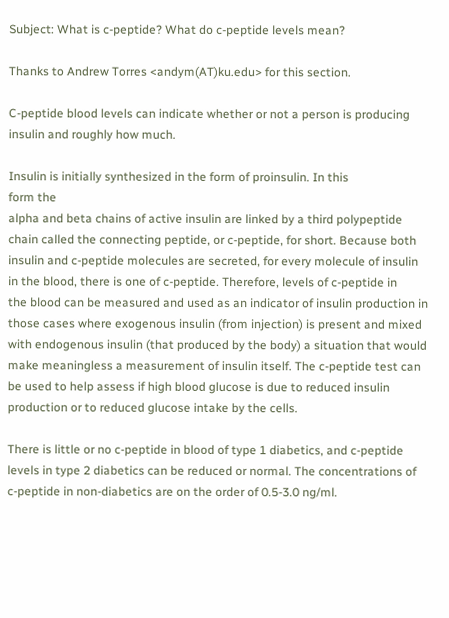Subject: What is c-peptide? What do c-peptide levels mean?

Thanks to Andrew Torres <andym(AT)ku.edu> for this section.

C-peptide blood levels can indicate whether or not a person is producing
insulin and roughly how much.

Insulin is initially synthesized in the form of proinsulin. In this
form the
alpha and beta chains of active insulin are linked by a third polypeptide
chain called the connecting peptide, or c-peptide, for short. Because both
insulin and c-peptide molecules are secreted, for every molecule of insulin
in the blood, there is one of c-peptide. Therefore, levels of c-peptide in
the blood can be measured and used as an indicator of insulin production in
those cases where exogenous insulin (from injection) is present and mixed
with endogenous insulin (that produced by the body) a situation that would
make meaningless a measurement of insulin itself. The c-peptide test can
be used to help assess if high blood glucose is due to reduced insulin
production or to reduced glucose intake by the cells.

There is little or no c-peptide in blood of type 1 diabetics, and c-peptide
levels in type 2 diabetics can be reduced or normal. The concentrations of
c-peptide in non-diabetics are on the order of 0.5-3.0 ng/ml.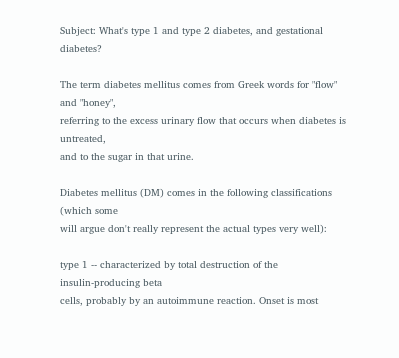Subject: What's type 1 and type 2 diabetes, and gestational diabetes?

The term diabetes mellitus comes from Greek words for "flow" and "honey",
referring to the excess urinary flow that occurs when diabetes is untreated,
and to the sugar in that urine.

Diabetes mellitus (DM) comes in the following classifications (which some
will argue don't really represent the actual types very well):

type 1 -- characterized by total destruction of the
insulin-producing beta
cells, probably by an autoimmune reaction. Onset is most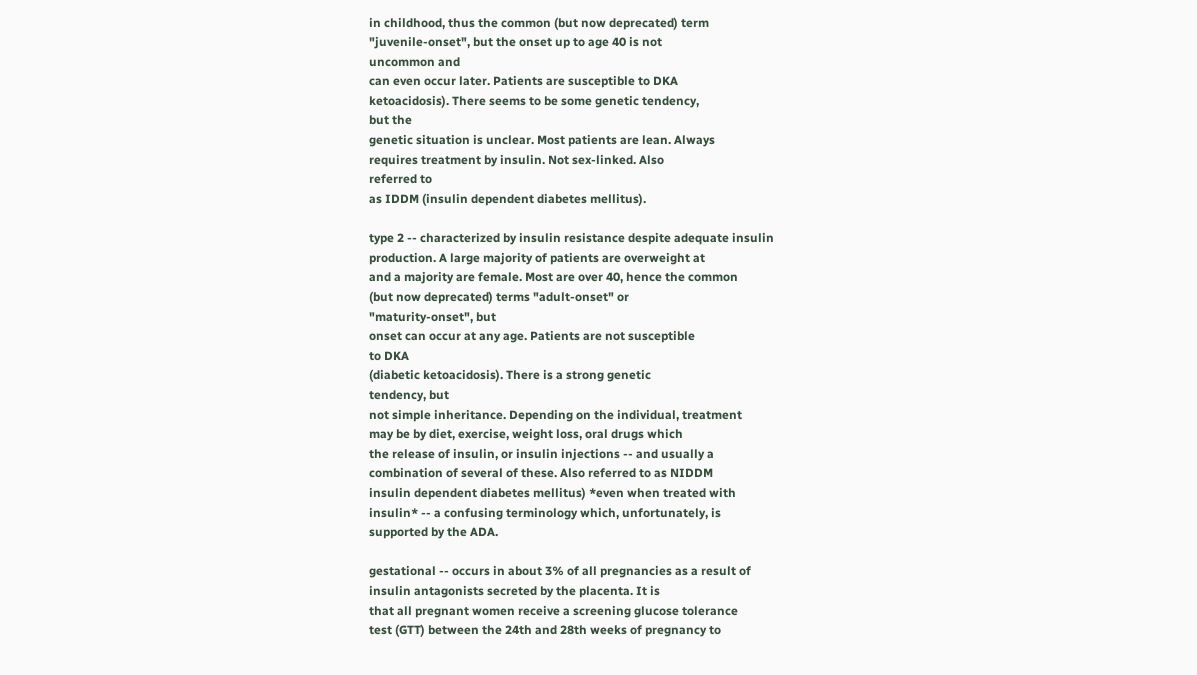in childhood, thus the common (but now deprecated) term
"juvenile-onset", but the onset up to age 40 is not
uncommon and
can even occur later. Patients are susceptible to DKA
ketoacidosis). There seems to be some genetic tendency,
but the
genetic situation is unclear. Most patients are lean. Always
requires treatment by insulin. Not sex-linked. Also
referred to
as IDDM (insulin dependent diabetes mellitus).

type 2 -- characterized by insulin resistance despite adequate insulin
production. A large majority of patients are overweight at
and a majority are female. Most are over 40, hence the common
(but now deprecated) terms "adult-onset" or
"maturity-onset", but
onset can occur at any age. Patients are not susceptible
to DKA
(diabetic ketoacidosis). There is a strong genetic
tendency, but
not simple inheritance. Depending on the individual, treatment
may be by diet, exercise, weight loss, oral drugs which
the release of insulin, or insulin injections -- and usually a
combination of several of these. Also referred to as NIDDM
insulin dependent diabetes mellitus) *even when treated with
insulin* -- a confusing terminology which, unfortunately, is
supported by the ADA.

gestational -- occurs in about 3% of all pregnancies as a result of
insulin antagonists secreted by the placenta. It is
that all pregnant women receive a screening glucose tolerance
test (GTT) between the 24th and 28th weeks of pregnancy to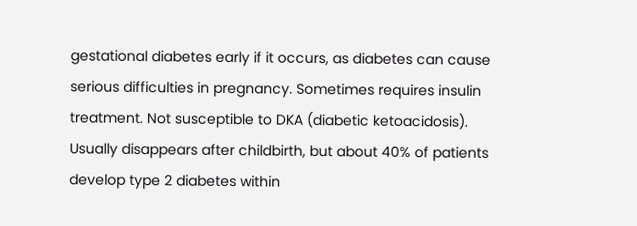gestational diabetes early if it occurs, as diabetes can cause
serious difficulties in pregnancy. Sometimes requires insulin
treatment. Not susceptible to DKA (diabetic ketoacidosis).
Usually disappears after childbirth, but about 40% of patients
develop type 2 diabetes within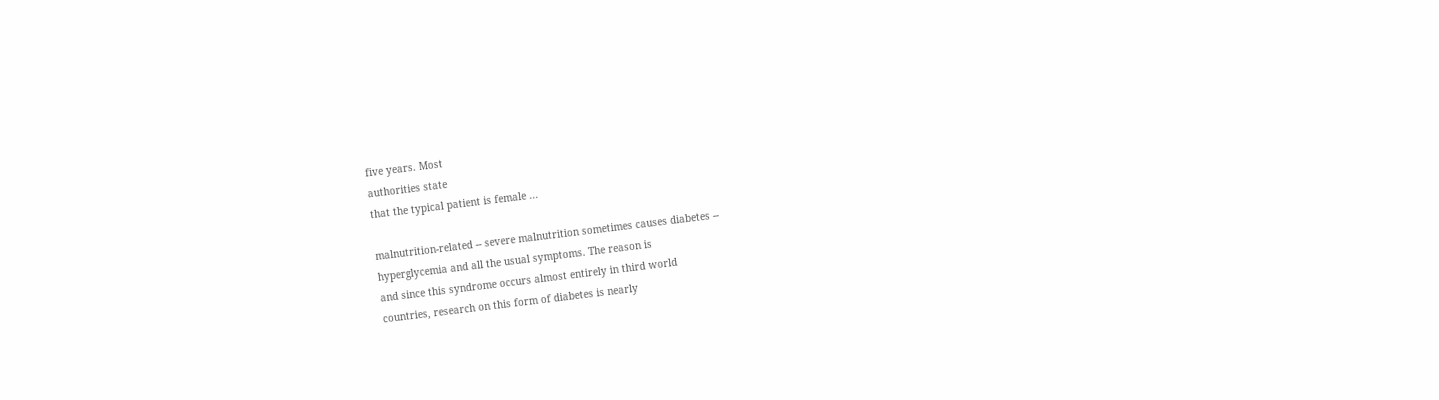five years. Most
authorities state
that the typical patient is female ...

malnutrition-related -- severe malnutrition sometimes causes diabetes --
hyperglycemia and all the usual symptoms. The reason is
and since this syndrome occurs almost entirely in third world
countries, research on this form of diabetes is nearly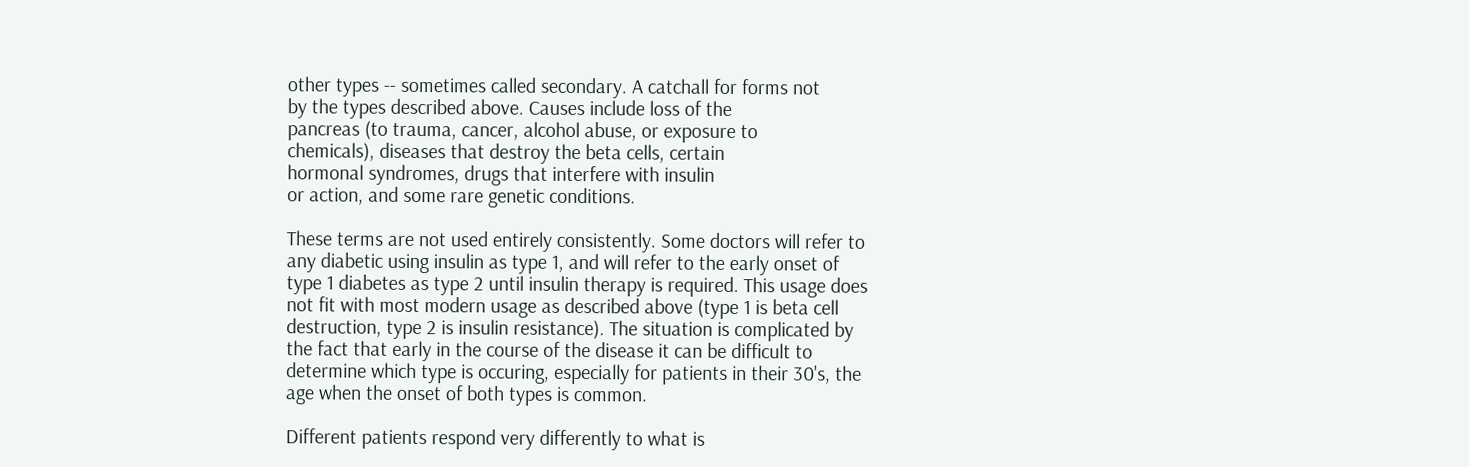other types -- sometimes called secondary. A catchall for forms not
by the types described above. Causes include loss of the
pancreas (to trauma, cancer, alcohol abuse, or exposure to
chemicals), diseases that destroy the beta cells, certain
hormonal syndromes, drugs that interfere with insulin
or action, and some rare genetic conditions.

These terms are not used entirely consistently. Some doctors will refer to
any diabetic using insulin as type 1, and will refer to the early onset of
type 1 diabetes as type 2 until insulin therapy is required. This usage does
not fit with most modern usage as described above (type 1 is beta cell
destruction, type 2 is insulin resistance). The situation is complicated by
the fact that early in the course of the disease it can be difficult to
determine which type is occuring, especially for patients in their 30's, the
age when the onset of both types is common.

Different patients respond very differently to what is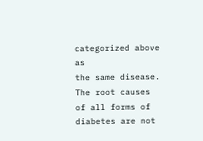categorized above as
the same disease. The root causes of all forms of diabetes are not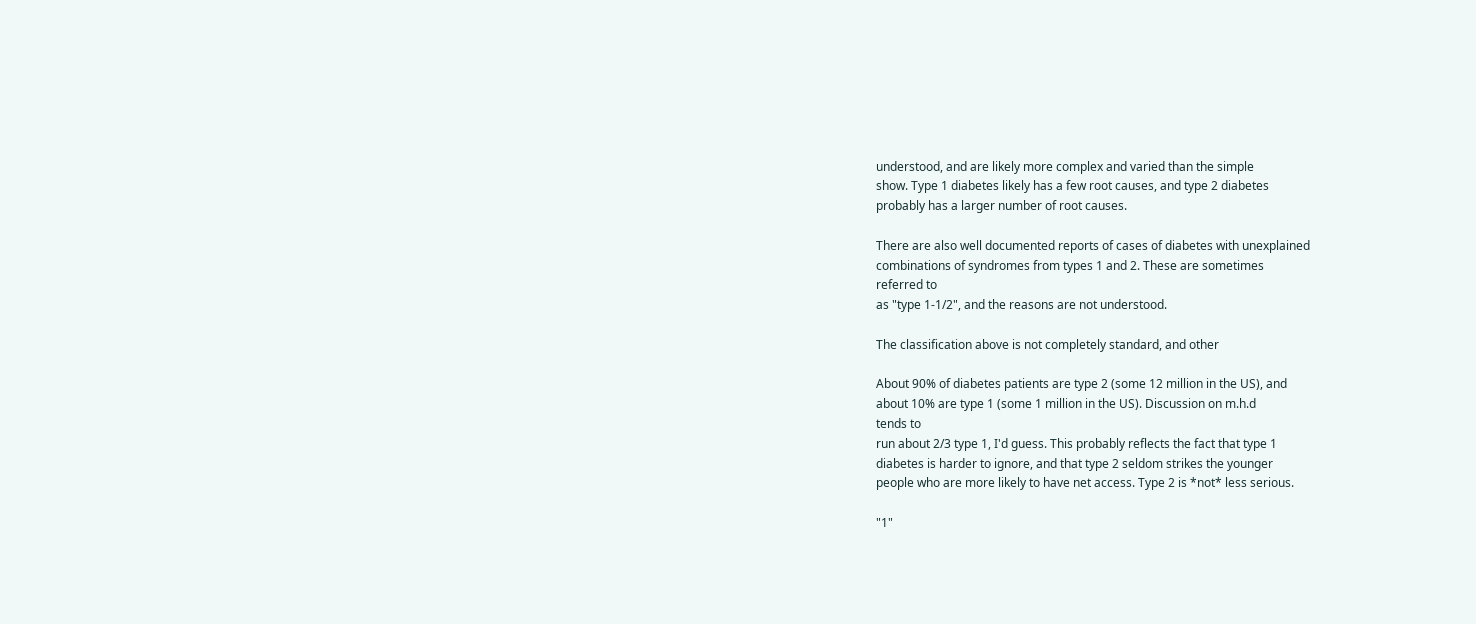understood, and are likely more complex and varied than the simple
show. Type 1 diabetes likely has a few root causes, and type 2 diabetes
probably has a larger number of root causes.

There are also well documented reports of cases of diabetes with unexplained
combinations of syndromes from types 1 and 2. These are sometimes
referred to
as "type 1-1/2", and the reasons are not understood.

The classification above is not completely standard, and other

About 90% of diabetes patients are type 2 (some 12 million in the US), and
about 10% are type 1 (some 1 million in the US). Discussion on m.h.d
tends to
run about 2/3 type 1, I'd guess. This probably reflects the fact that type 1
diabetes is harder to ignore, and that type 2 seldom strikes the younger
people who are more likely to have net access. Type 2 is *not* less serious.

"1"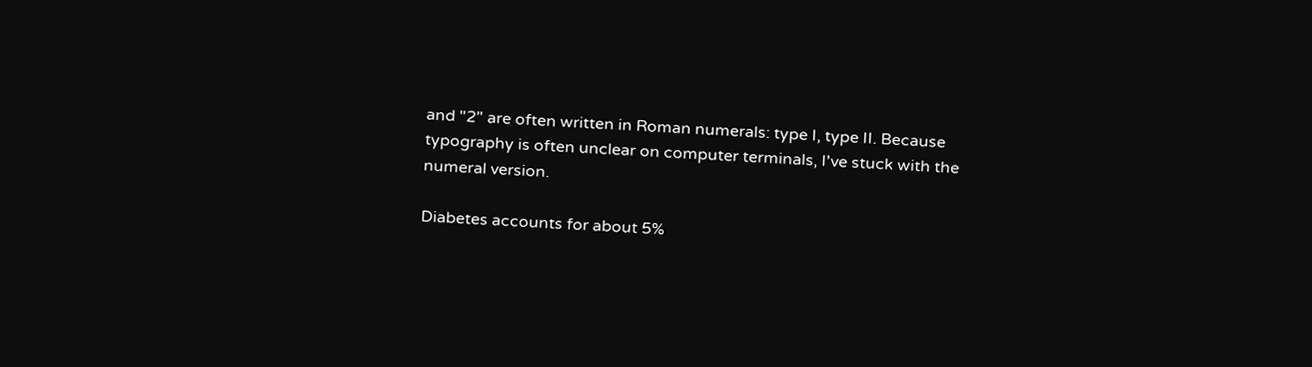and "2" are often written in Roman numerals: type I, type II. Because
typography is often unclear on computer terminals, I've stuck with the
numeral version.

Diabetes accounts for about 5%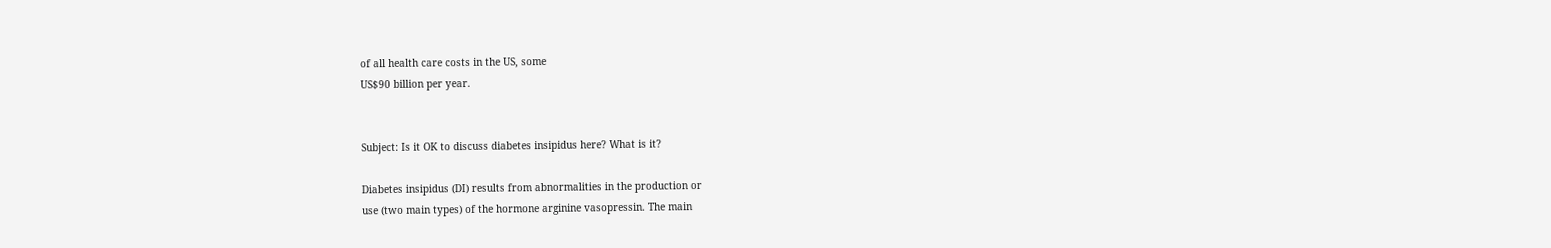of all health care costs in the US, some
US$90 billion per year.


Subject: Is it OK to discuss diabetes insipidus here? What is it?

Diabetes insipidus (DI) results from abnormalities in the production or
use (two main types) of the hormone arginine vasopressin. The main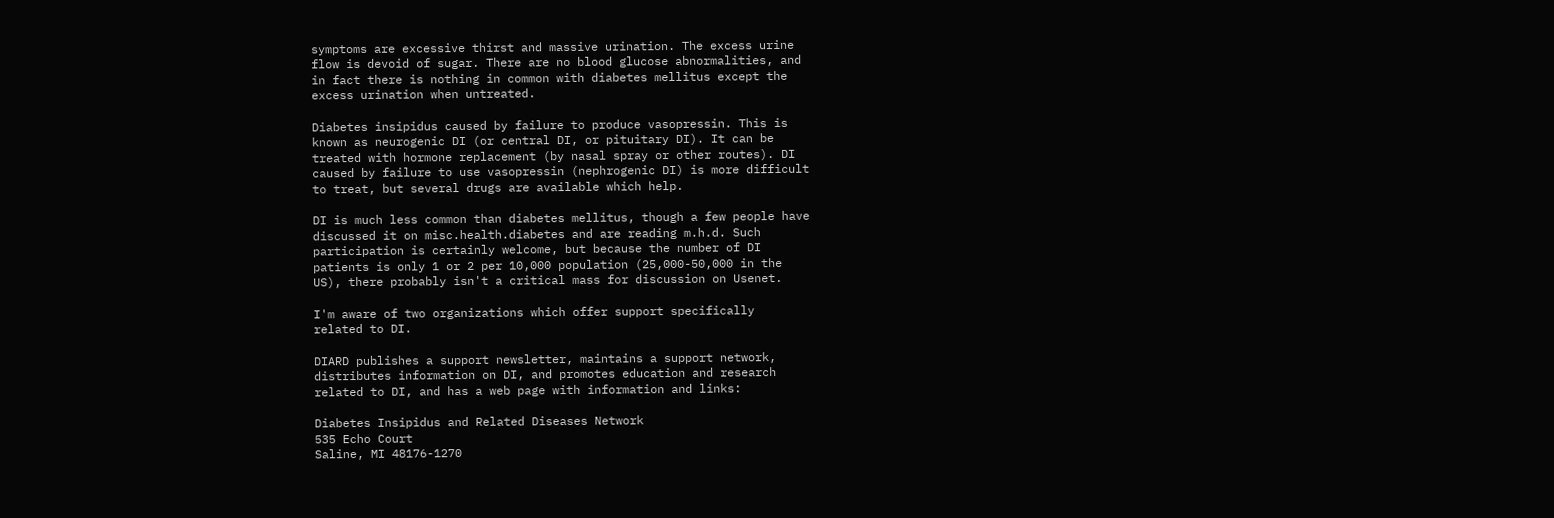symptoms are excessive thirst and massive urination. The excess urine
flow is devoid of sugar. There are no blood glucose abnormalities, and
in fact there is nothing in common with diabetes mellitus except the
excess urination when untreated.

Diabetes insipidus caused by failure to produce vasopressin. This is
known as neurogenic DI (or central DI, or pituitary DI). It can be
treated with hormone replacement (by nasal spray or other routes). DI
caused by failure to use vasopressin (nephrogenic DI) is more difficult
to treat, but several drugs are available which help.

DI is much less common than diabetes mellitus, though a few people have
discussed it on misc.health.diabetes and are reading m.h.d. Such
participation is certainly welcome, but because the number of DI
patients is only 1 or 2 per 10,000 population (25,000-50,000 in the
US), there probably isn't a critical mass for discussion on Usenet.

I'm aware of two organizations which offer support specifically
related to DI.

DIARD publishes a support newsletter, maintains a support network,
distributes information on DI, and promotes education and research
related to DI, and has a web page with information and links:

Diabetes Insipidus and Related Diseases Network
535 Echo Court
Saline, MI 48176-1270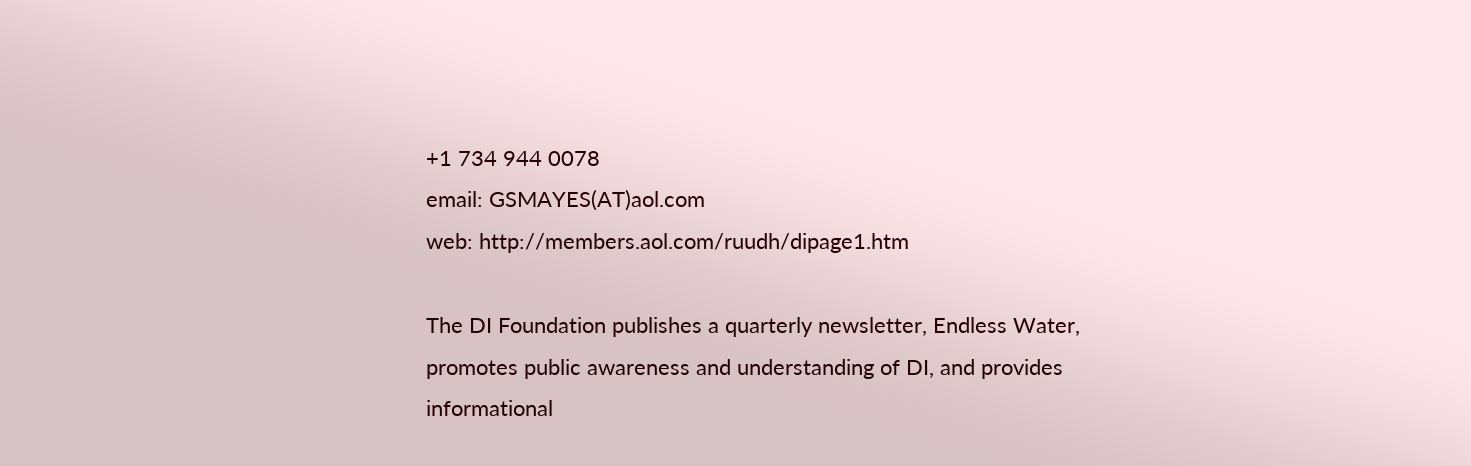+1 734 944 0078
email: GSMAYES(AT)aol.com
web: http://members.aol.com/ruudh/dipage1.htm

The DI Foundation publishes a quarterly newsletter, Endless Water,
promotes public awareness and understanding of DI, and provides
informational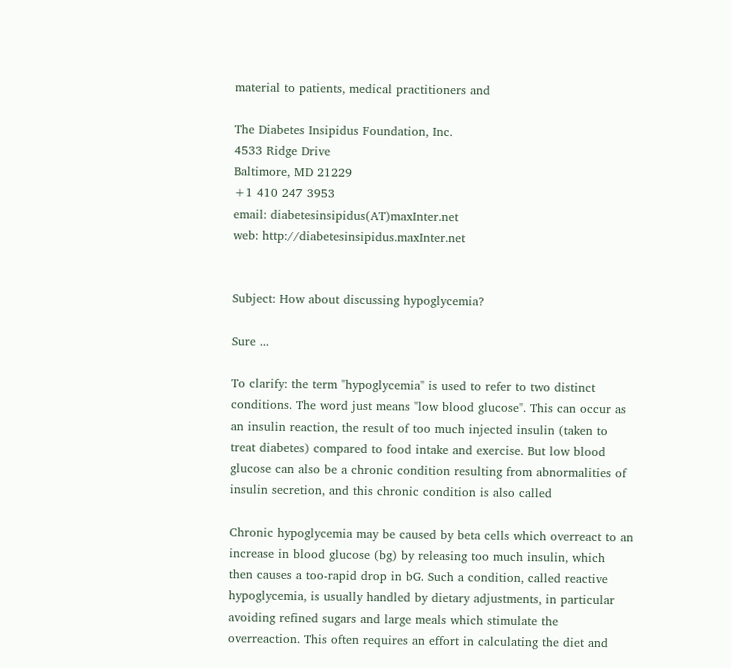material to patients, medical practitioners and

The Diabetes Insipidus Foundation, Inc.
4533 Ridge Drive
Baltimore, MD 21229
+1 410 247 3953
email: diabetesinsipidus(AT)maxInter.net
web: http://diabetesinsipidus.maxInter.net


Subject: How about discussing hypoglycemia?

Sure ...

To clarify: the term "hypoglycemia" is used to refer to two distinct
conditions. The word just means "low blood glucose". This can occur as
an insulin reaction, the result of too much injected insulin (taken to
treat diabetes) compared to food intake and exercise. But low blood
glucose can also be a chronic condition resulting from abnormalities of
insulin secretion, and this chronic condition is also called

Chronic hypoglycemia may be caused by beta cells which overreact to an
increase in blood glucose (bg) by releasing too much insulin, which
then causes a too-rapid drop in bG. Such a condition, called reactive
hypoglycemia, is usually handled by dietary adjustments, in particular
avoiding refined sugars and large meals which stimulate the
overreaction. This often requires an effort in calculating the diet and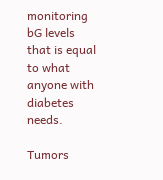monitoring bG levels that is equal to what anyone with diabetes needs.

Tumors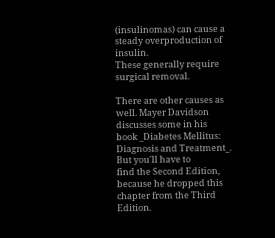(insulinomas) can cause a steady overproduction of insulin.
These generally require surgical removal.

There are other causes as well. Mayer Davidson discusses some in his
book _Diabetes Mellitus: Diagnosis and Treatment_. But you'll have to
find the Second Edition, because he dropped this chapter from the Third
Edition.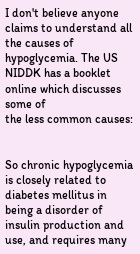I don't believe anyone claims to understand all the causes of
hypoglycemia. The US NIDDK has a booklet online which discusses some of
the less common causes:


So chronic hypoglycemia is closely related to diabetes mellitus in
being a disorder of insulin production and use, and requires many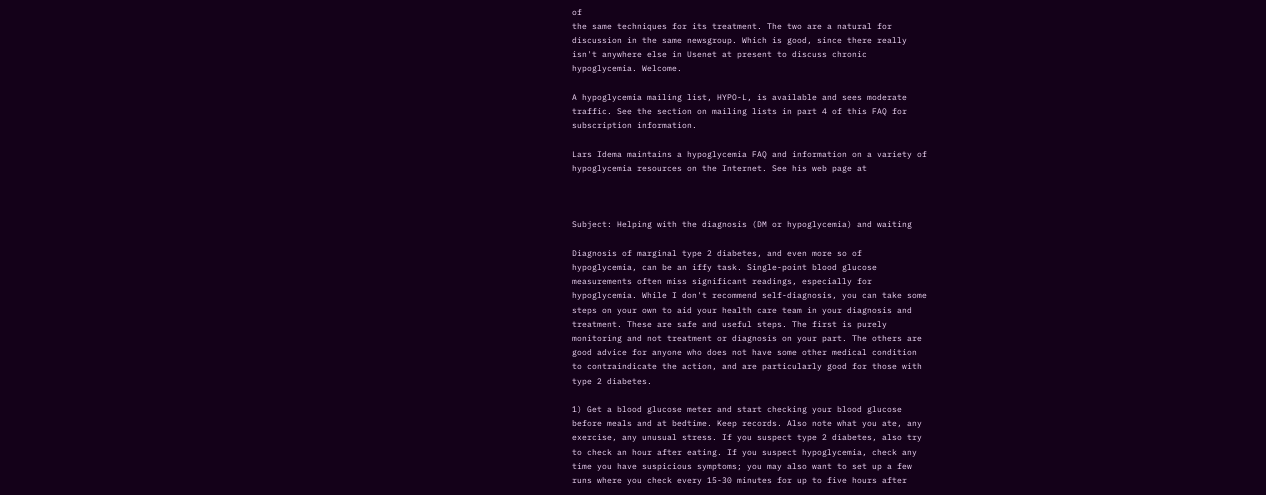of
the same techniques for its treatment. The two are a natural for
discussion in the same newsgroup. Which is good, since there really
isn't anywhere else in Usenet at present to discuss chronic
hypoglycemia. Welcome.

A hypoglycemia mailing list, HYPO-L, is available and sees moderate
traffic. See the section on mailing lists in part 4 of this FAQ for
subscription information.

Lars Idema maintains a hypoglycemia FAQ and information on a variety of
hypoglycemia resources on the Internet. See his web page at



Subject: Helping with the diagnosis (DM or hypoglycemia) and waiting

Diagnosis of marginal type 2 diabetes, and even more so of
hypoglycemia, can be an iffy task. Single-point blood glucose
measurements often miss significant readings, especially for
hypoglycemia. While I don't recommend self-diagnosis, you can take some
steps on your own to aid your health care team in your diagnosis and
treatment. These are safe and useful steps. The first is purely
monitoring and not treatment or diagnosis on your part. The others are
good advice for anyone who does not have some other medical condition
to contraindicate the action, and are particularly good for those with
type 2 diabetes.

1) Get a blood glucose meter and start checking your blood glucose
before meals and at bedtime. Keep records. Also note what you ate, any
exercise, any unusual stress. If you suspect type 2 diabetes, also try
to check an hour after eating. If you suspect hypoglycemia, check any
time you have suspicious symptoms; you may also want to set up a few
runs where you check every 15-30 minutes for up to five hours after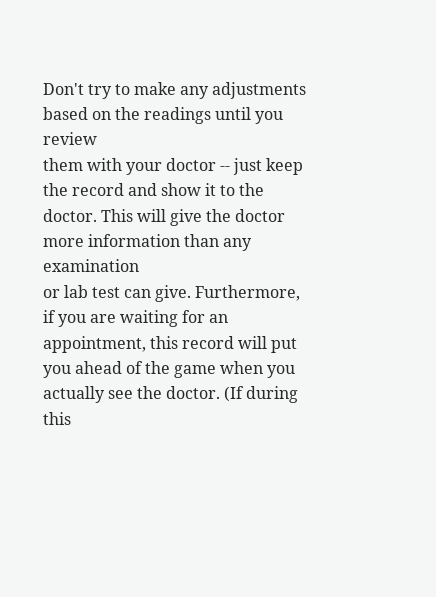Don't try to make any adjustments based on the readings until you review
them with your doctor -- just keep the record and show it to the
doctor. This will give the doctor more information than any examination
or lab test can give. Furthermore, if you are waiting for an
appointment, this record will put you ahead of the game when you
actually see the doctor. (If during this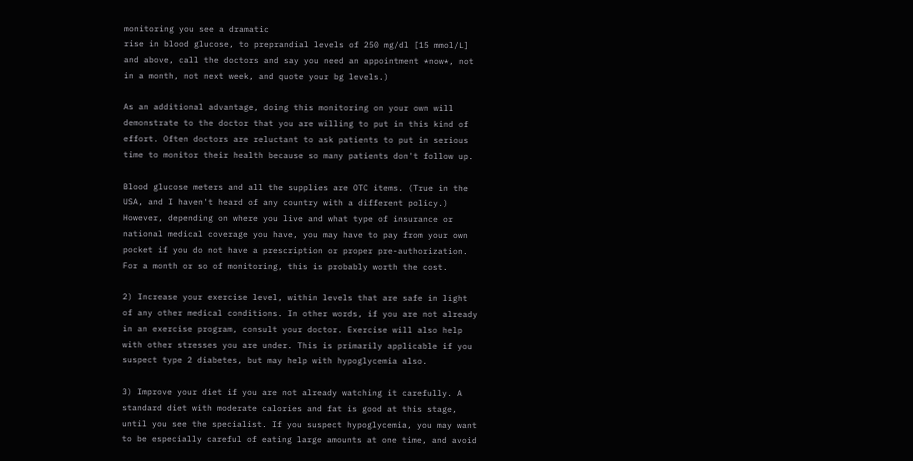monitoring you see a dramatic
rise in blood glucose, to preprandial levels of 250 mg/dl [15 mmol/L]
and above, call the doctors and say you need an appointment *now*, not
in a month, not next week, and quote your bg levels.)

As an additional advantage, doing this monitoring on your own will
demonstrate to the doctor that you are willing to put in this kind of
effort. Often doctors are reluctant to ask patients to put in serious
time to monitor their health because so many patients don't follow up.

Blood glucose meters and all the supplies are OTC items. (True in the
USA, and I haven't heard of any country with a different policy.)
However, depending on where you live and what type of insurance or
national medical coverage you have, you may have to pay from your own
pocket if you do not have a prescription or proper pre-authorization.
For a month or so of monitoring, this is probably worth the cost.

2) Increase your exercise level, within levels that are safe in light
of any other medical conditions. In other words, if you are not already
in an exercise program, consult your doctor. Exercise will also help
with other stresses you are under. This is primarily applicable if you
suspect type 2 diabetes, but may help with hypoglycemia also.

3) Improve your diet if you are not already watching it carefully. A
standard diet with moderate calories and fat is good at this stage,
until you see the specialist. If you suspect hypoglycemia, you may want
to be especially careful of eating large amounts at one time, and avoid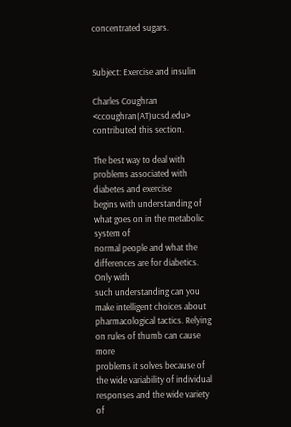concentrated sugars.


Subject: Exercise and insulin

Charles Coughran <ccoughran(AT)ucsd.edu> contributed this section.

The best way to deal with problems associated with diabetes and exercise
begins with understanding of what goes on in the metabolic system of
normal people and what the differences are for diabetics. Only with
such understanding can you make intelligent choices about
pharmacological tactics. Relying on rules of thumb can cause more
problems it solves because of the wide variability of individual
responses and the wide variety of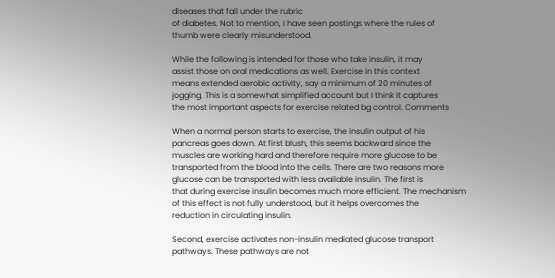diseases that fall under the rubric
of diabetes. Not to mention, I have seen postings where the rules of
thumb were clearly misunderstood.

While the following is intended for those who take insulin, it may
assist those on oral medications as well. Exercise in this context
means extended aerobic activity, say a minimum of 20 minutes of
jogging. This is a somewhat simplified account but I think it captures
the most important aspects for exercise related bg control. Comments

When a normal person starts to exercise, the insulin output of his
pancreas goes down. At first blush, this seems backward since the
muscles are working hard and therefore require more glucose to be
transported from the blood into the cells. There are two reasons more
glucose can be transported with less available insulin. The first is
that during exercise insulin becomes much more efficient. The mechanism
of this effect is not fully understood, but it helps overcomes the
reduction in circulating insulin.

Second, exercise activates non-insulin mediated glucose transport
pathways. These pathways are not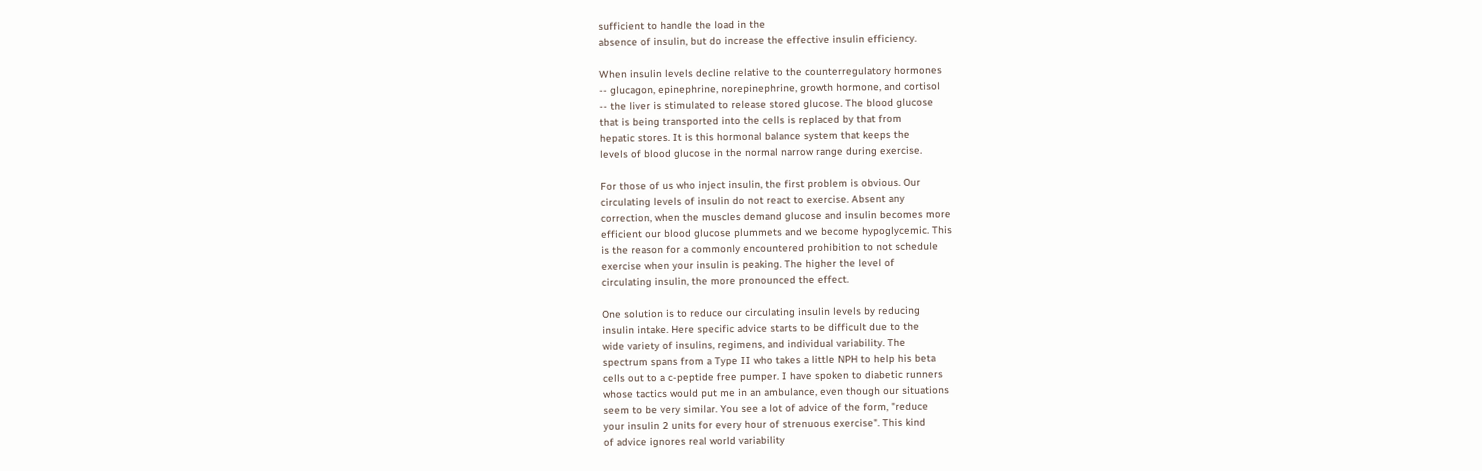sufficient to handle the load in the
absence of insulin, but do increase the effective insulin efficiency.

When insulin levels decline relative to the counterregulatory hormones
-- glucagon, epinephrine, norepinephrine, growth hormone, and cortisol
-- the liver is stimulated to release stored glucose. The blood glucose
that is being transported into the cells is replaced by that from
hepatic stores. It is this hormonal balance system that keeps the
levels of blood glucose in the normal narrow range during exercise.

For those of us who inject insulin, the first problem is obvious. Our
circulating levels of insulin do not react to exercise. Absent any
correction, when the muscles demand glucose and insulin becomes more
efficient our blood glucose plummets and we become hypoglycemic. This
is the reason for a commonly encountered prohibition to not schedule
exercise when your insulin is peaking. The higher the level of
circulating insulin, the more pronounced the effect.

One solution is to reduce our circulating insulin levels by reducing
insulin intake. Here specific advice starts to be difficult due to the
wide variety of insulins, regimens, and individual variability. The
spectrum spans from a Type II who takes a little NPH to help his beta
cells out to a c-peptide free pumper. I have spoken to diabetic runners
whose tactics would put me in an ambulance, even though our situations
seem to be very similar. You see a lot of advice of the form, "reduce
your insulin 2 units for every hour of strenuous exercise". This kind
of advice ignores real world variability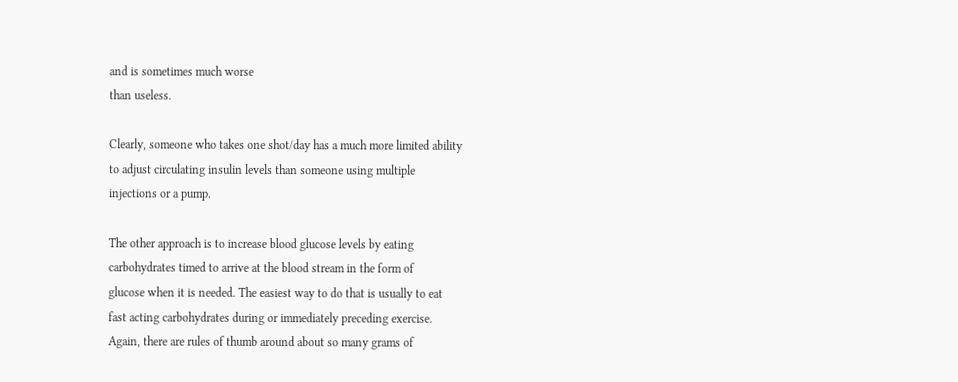and is sometimes much worse
than useless.

Clearly, someone who takes one shot/day has a much more limited ability
to adjust circulating insulin levels than someone using multiple
injections or a pump.

The other approach is to increase blood glucose levels by eating
carbohydrates timed to arrive at the blood stream in the form of
glucose when it is needed. The easiest way to do that is usually to eat
fast acting carbohydrates during or immediately preceding exercise.
Again, there are rules of thumb around about so many grams of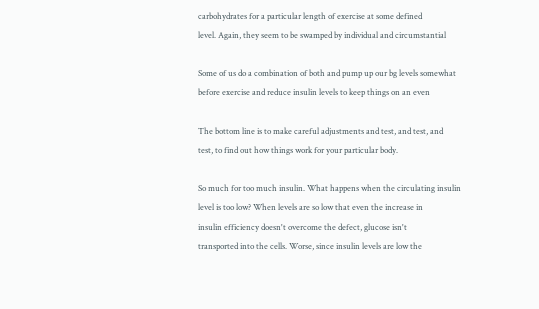carbohydrates for a particular length of exercise at some defined
level. Again, they seem to be swamped by individual and circumstantial

Some of us do a combination of both and pump up our bg levels somewhat
before exercise and reduce insulin levels to keep things on an even

The bottom line is to make careful adjustments and test, and test, and
test, to find out how things work for your particular body.

So much for too much insulin. What happens when the circulating insulin
level is too low? When levels are so low that even the increase in
insulin efficiency doesn't overcome the defect, glucose isn't
transported into the cells. Worse, since insulin levels are low the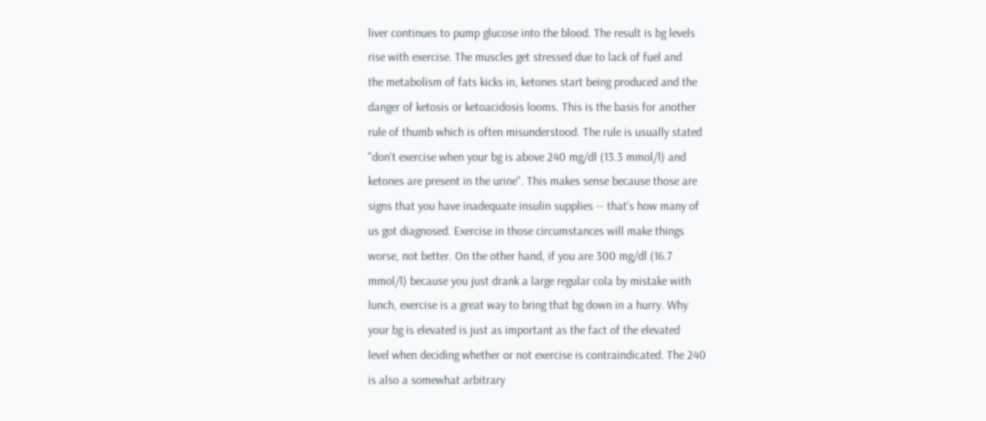liver continues to pump glucose into the blood. The result is bg levels
rise with exercise. The muscles get stressed due to lack of fuel and
the metabolism of fats kicks in, ketones start being produced and the
danger of ketosis or ketoacidosis looms. This is the basis for another
rule of thumb which is often misunderstood. The rule is usually stated
"don't exercise when your bg is above 240 mg/dl (13.3 mmol/l) and
ketones are present in the urine". This makes sense because those are
signs that you have inadequate insulin supplies -- that's how many of
us got diagnosed. Exercise in those circumstances will make things
worse, not better. On the other hand, if you are 300 mg/dl (16.7
mmol/l) because you just drank a large regular cola by mistake with
lunch, exercise is a great way to bring that bg down in a hurry. Why
your bg is elevated is just as important as the fact of the elevated
level when deciding whether or not exercise is contraindicated. The 240
is also a somewhat arbitrary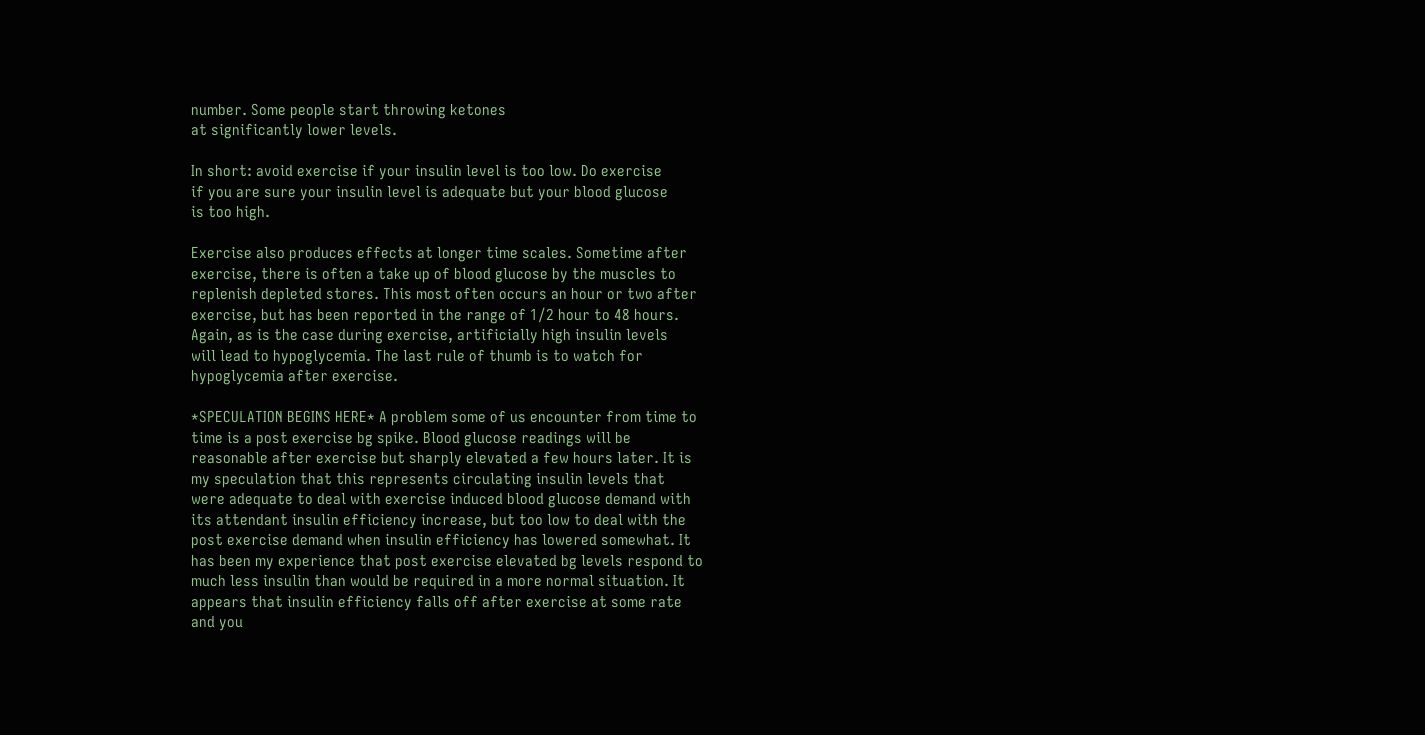number. Some people start throwing ketones
at significantly lower levels.

In short: avoid exercise if your insulin level is too low. Do exercise
if you are sure your insulin level is adequate but your blood glucose
is too high.

Exercise also produces effects at longer time scales. Sometime after
exercise, there is often a take up of blood glucose by the muscles to
replenish depleted stores. This most often occurs an hour or two after
exercise, but has been reported in the range of 1/2 hour to 48 hours.
Again, as is the case during exercise, artificially high insulin levels
will lead to hypoglycemia. The last rule of thumb is to watch for
hypoglycemia after exercise.

*SPECULATION BEGINS HERE* A problem some of us encounter from time to
time is a post exercise bg spike. Blood glucose readings will be
reasonable after exercise but sharply elevated a few hours later. It is
my speculation that this represents circulating insulin levels that
were adequate to deal with exercise induced blood glucose demand with
its attendant insulin efficiency increase, but too low to deal with the
post exercise demand when insulin efficiency has lowered somewhat. It
has been my experience that post exercise elevated bg levels respond to
much less insulin than would be required in a more normal situation. It
appears that insulin efficiency falls off after exercise at some rate
and you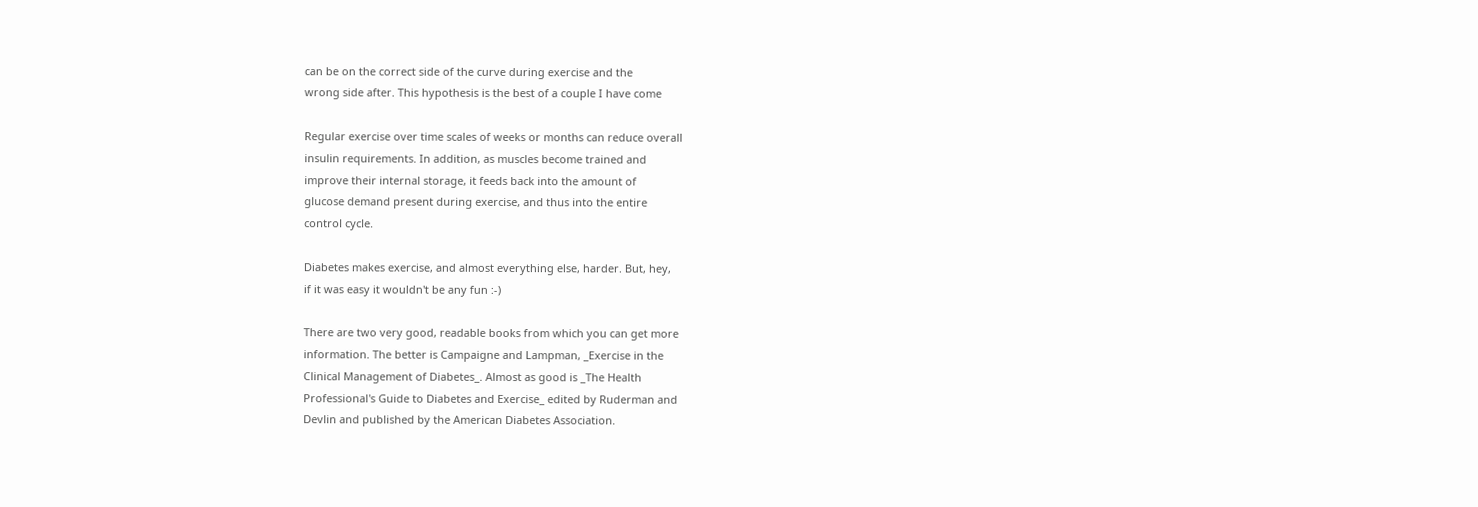can be on the correct side of the curve during exercise and the
wrong side after. This hypothesis is the best of a couple I have come

Regular exercise over time scales of weeks or months can reduce overall
insulin requirements. In addition, as muscles become trained and
improve their internal storage, it feeds back into the amount of
glucose demand present during exercise, and thus into the entire
control cycle.

Diabetes makes exercise, and almost everything else, harder. But, hey,
if it was easy it wouldn't be any fun :-)

There are two very good, readable books from which you can get more
information. The better is Campaigne and Lampman, _Exercise in the
Clinical Management of Diabetes_. Almost as good is _The Health
Professional's Guide to Diabetes and Exercise_ edited by Ruderman and
Devlin and published by the American Diabetes Association.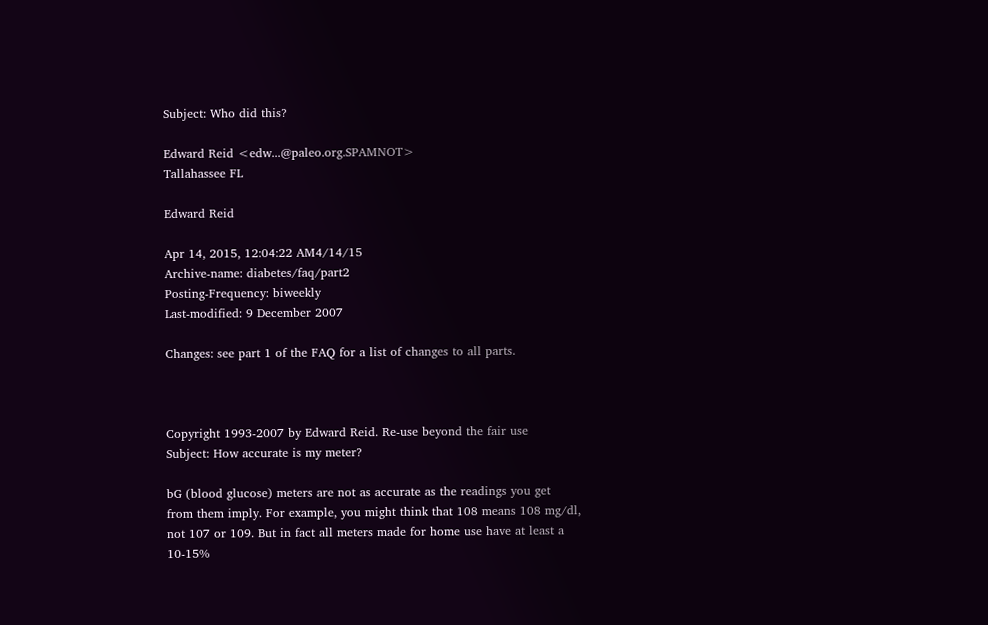Subject: Who did this?

Edward Reid <edw...@paleo.org.SPAMNOT>
Tallahassee FL

Edward Reid

Apr 14, 2015, 12:04:22 AM4/14/15
Archive-name: diabetes/faq/part2
Posting-Frequency: biweekly
Last-modified: 9 December 2007

Changes: see part 1 of the FAQ for a list of changes to all parts.



Copyright 1993-2007 by Edward Reid. Re-use beyond the fair use
Subject: How accurate is my meter?

bG (blood glucose) meters are not as accurate as the readings you get
from them imply. For example, you might think that 108 means 108 mg/dl,
not 107 or 109. But in fact all meters made for home use have at least a
10-15%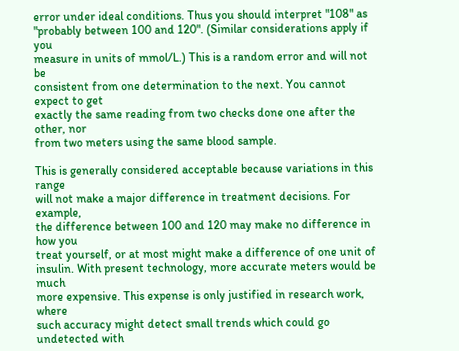error under ideal conditions. Thus you should interpret "108" as
"probably between 100 and 120". (Similar considerations apply if you
measure in units of mmol/L.) This is a random error and will not be
consistent from one determination to the next. You cannot expect to get
exactly the same reading from two checks done one after the other, nor
from two meters using the same blood sample.

This is generally considered acceptable because variations in this range
will not make a major difference in treatment decisions. For example,
the difference between 100 and 120 may make no difference in how you
treat yourself, or at most might make a difference of one unit of
insulin. With present technology, more accurate meters would be much
more expensive. This expense is only justified in research work, where
such accuracy might detect small trends which could go undetected with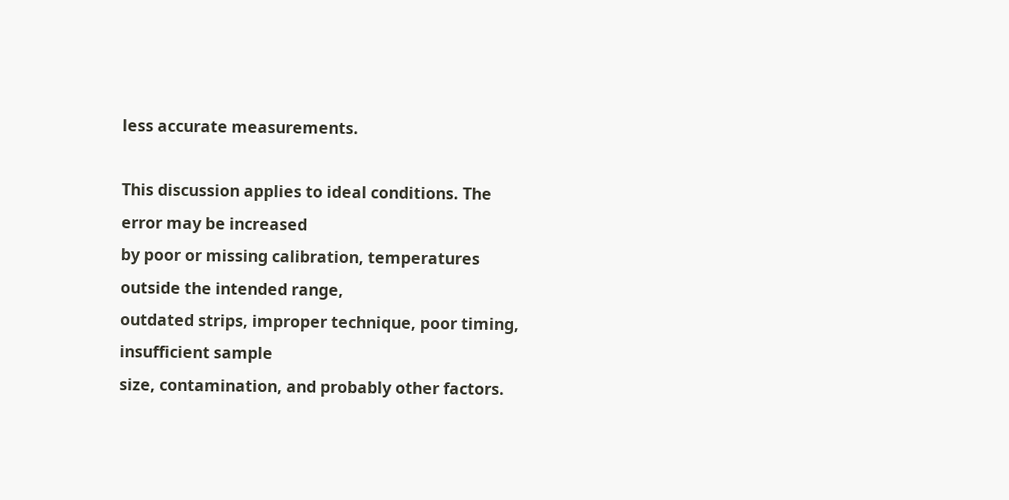less accurate measurements.

This discussion applies to ideal conditions. The error may be increased
by poor or missing calibration, temperatures outside the intended range,
outdated strips, improper technique, poor timing, insufficient sample
size, contamination, and probably other factors.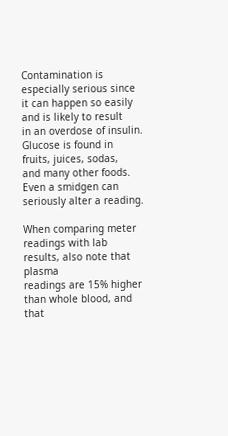Contamination is
especially serious since it can happen so easily and is likely to result
in an overdose of insulin. Glucose is found in fruits, juices, sodas,
and many other foods. Even a smidgen can seriously alter a reading.

When comparing meter readings with lab results, also note that plasma
readings are 15% higher than whole blood, and that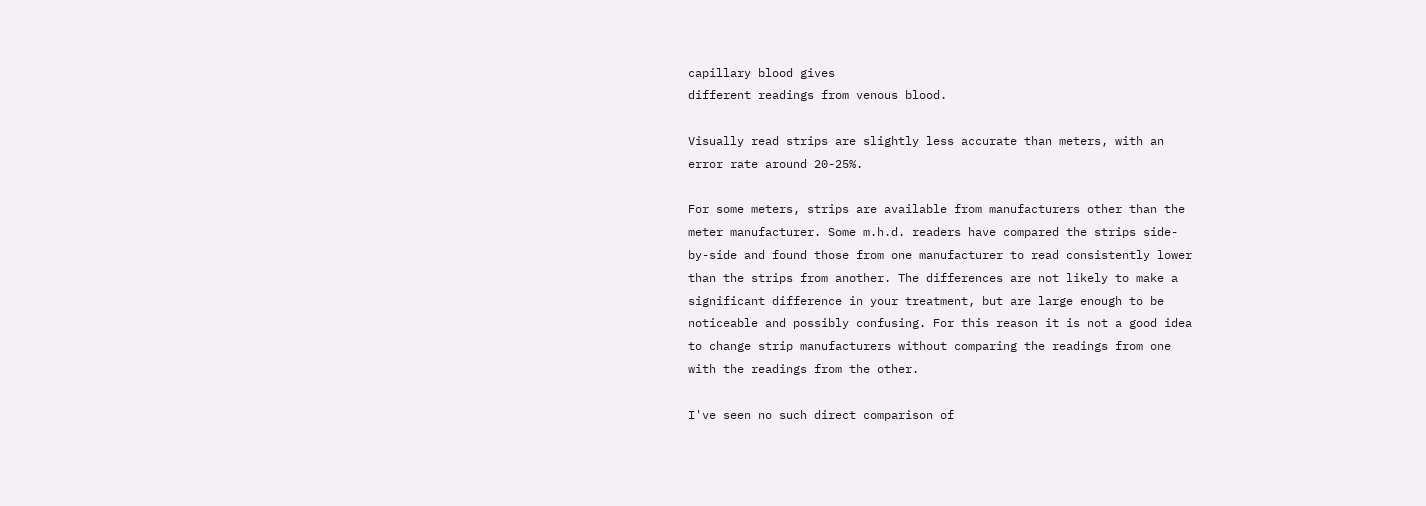capillary blood gives
different readings from venous blood.

Visually read strips are slightly less accurate than meters, with an
error rate around 20-25%.

For some meters, strips are available from manufacturers other than the
meter manufacturer. Some m.h.d. readers have compared the strips side-
by-side and found those from one manufacturer to read consistently lower
than the strips from another. The differences are not likely to make a
significant difference in your treatment, but are large enough to be
noticeable and possibly confusing. For this reason it is not a good idea
to change strip manufacturers without comparing the readings from one
with the readings from the other.

I've seen no such direct comparison of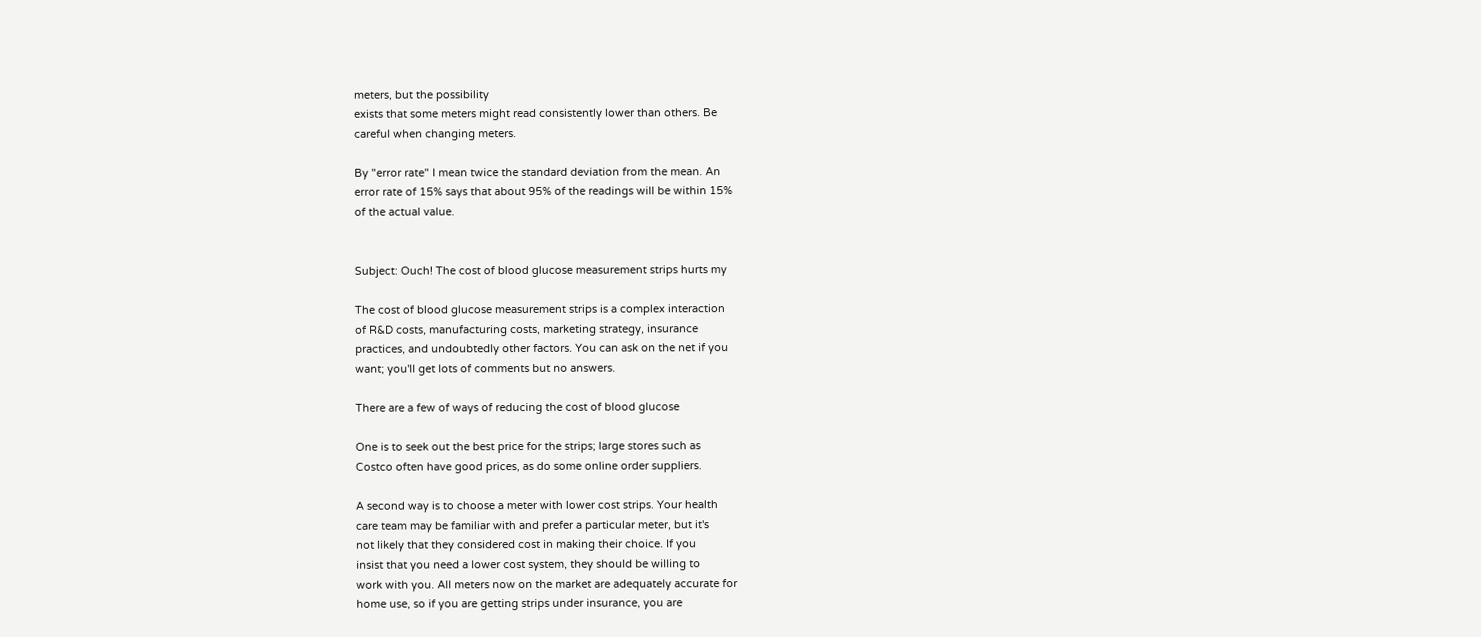meters, but the possibility
exists that some meters might read consistently lower than others. Be
careful when changing meters.

By "error rate" I mean twice the standard deviation from the mean. An
error rate of 15% says that about 95% of the readings will be within 15%
of the actual value.


Subject: Ouch! The cost of blood glucose measurement strips hurts my

The cost of blood glucose measurement strips is a complex interaction
of R&D costs, manufacturing costs, marketing strategy, insurance
practices, and undoubtedly other factors. You can ask on the net if you
want; you'll get lots of comments but no answers.

There are a few of ways of reducing the cost of blood glucose

One is to seek out the best price for the strips; large stores such as
Costco often have good prices, as do some online order suppliers.

A second way is to choose a meter with lower cost strips. Your health
care team may be familiar with and prefer a particular meter, but it's
not likely that they considered cost in making their choice. If you
insist that you need a lower cost system, they should be willing to
work with you. All meters now on the market are adequately accurate for
home use, so if you are getting strips under insurance, you are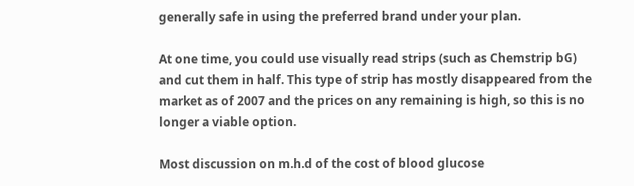generally safe in using the preferred brand under your plan.

At one time, you could use visually read strips (such as Chemstrip bG)
and cut them in half. This type of strip has mostly disappeared from the
market as of 2007 and the prices on any remaining is high, so this is no
longer a viable option.

Most discussion on m.h.d of the cost of blood glucose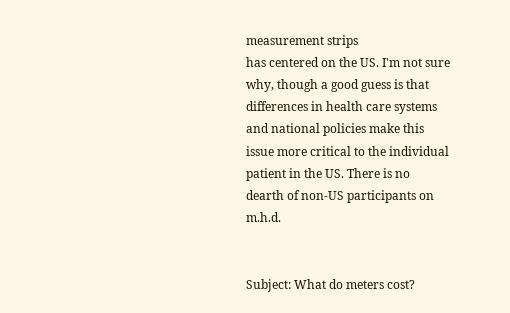measurement strips
has centered on the US. I'm not sure why, though a good guess is that
differences in health care systems and national policies make this
issue more critical to the individual patient in the US. There is no
dearth of non-US participants on m.h.d.


Subject: What do meters cost?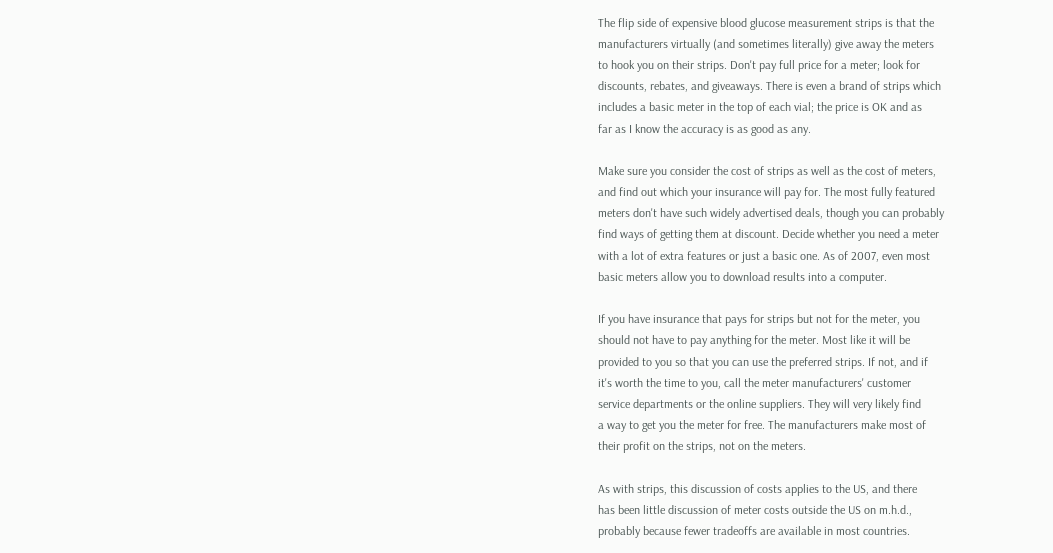The flip side of expensive blood glucose measurement strips is that the
manufacturers virtually (and sometimes literally) give away the meters
to hook you on their strips. Don't pay full price for a meter; look for
discounts, rebates, and giveaways. There is even a brand of strips which
includes a basic meter in the top of each vial; the price is OK and as
far as I know the accuracy is as good as any.

Make sure you consider the cost of strips as well as the cost of meters,
and find out which your insurance will pay for. The most fully featured
meters don't have such widely advertised deals, though you can probably
find ways of getting them at discount. Decide whether you need a meter
with a lot of extra features or just a basic one. As of 2007, even most
basic meters allow you to download results into a computer.

If you have insurance that pays for strips but not for the meter, you
should not have to pay anything for the meter. Most like it will be
provided to you so that you can use the preferred strips. If not, and if
it's worth the time to you, call the meter manufacturers' customer
service departments or the online suppliers. They will very likely find
a way to get you the meter for free. The manufacturers make most of
their profit on the strips, not on the meters.

As with strips, this discussion of costs applies to the US, and there
has been little discussion of meter costs outside the US on m.h.d.,
probably because fewer tradeoffs are available in most countries.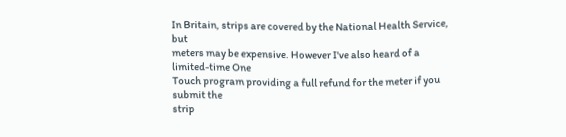In Britain, strips are covered by the National Health Service, but
meters may be expensive. However I've also heard of a limited-time One
Touch program providing a full refund for the meter if you submit the
strip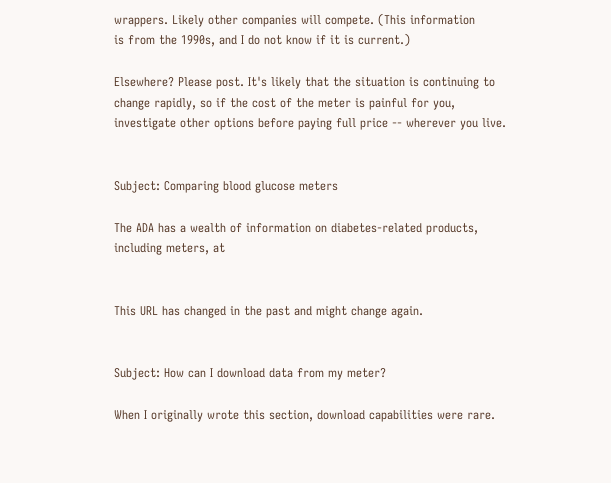wrappers. Likely other companies will compete. (This information
is from the 1990s, and I do not know if it is current.)

Elsewhere? Please post. It's likely that the situation is continuing to
change rapidly, so if the cost of the meter is painful for you,
investigate other options before paying full price -- wherever you live.


Subject: Comparing blood glucose meters

The ADA has a wealth of information on diabetes-related products,
including meters, at


This URL has changed in the past and might change again.


Subject: How can I download data from my meter?

When I originally wrote this section, download capabilities were rare.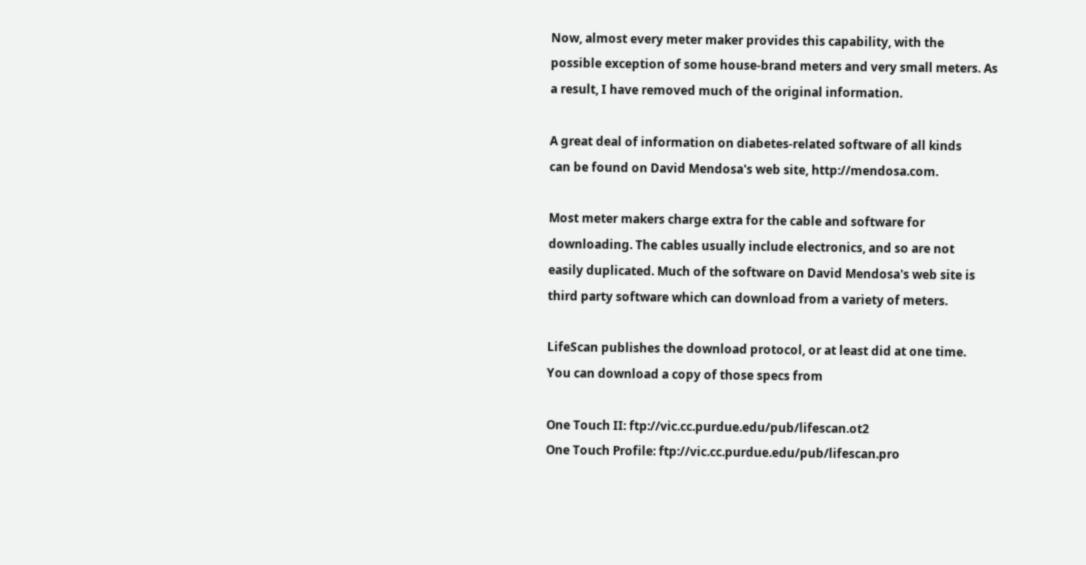Now, almost every meter maker provides this capability, with the
possible exception of some house-brand meters and very small meters. As
a result, I have removed much of the original information.

A great deal of information on diabetes-related software of all kinds
can be found on David Mendosa's web site, http://mendosa.com.

Most meter makers charge extra for the cable and software for
downloading. The cables usually include electronics, and so are not
easily duplicated. Much of the software on David Mendosa's web site is
third party software which can download from a variety of meters.

LifeScan publishes the download protocol, or at least did at one time.
You can download a copy of those specs from

One Touch II: ftp://vic.cc.purdue.edu/pub/lifescan.ot2
One Touch Profile: ftp://vic.cc.purdue.edu/pub/lifescan.pro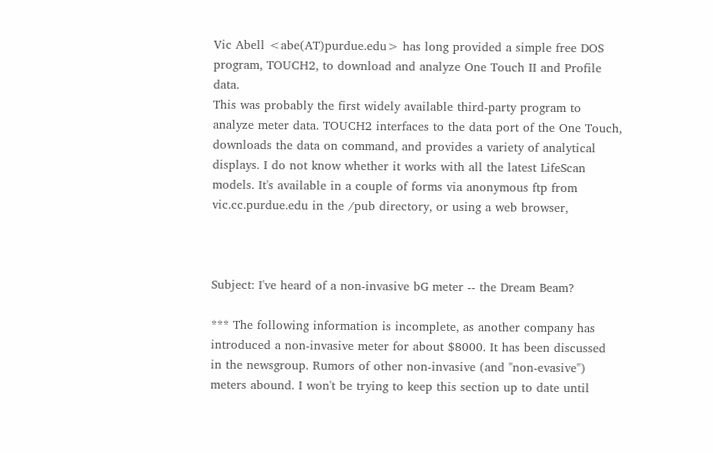Vic Abell <abe(AT)purdue.edu> has long provided a simple free DOS
program, TOUCH2, to download and analyze One Touch II and Profile data.
This was probably the first widely available third-party program to
analyze meter data. TOUCH2 interfaces to the data port of the One Touch,
downloads the data on command, and provides a variety of analytical
displays. I do not know whether it works with all the latest LifeScan
models. It's available in a couple of forms via anonymous ftp from
vic.cc.purdue.edu in the /pub directory, or using a web browser,



Subject: I've heard of a non-invasive bG meter -- the Dream Beam?

*** The following information is incomplete, as another company has
introduced a non-invasive meter for about $8000. It has been discussed
in the newsgroup. Rumors of other non-invasive (and "non-evasive")
meters abound. I won't be trying to keep this section up to date until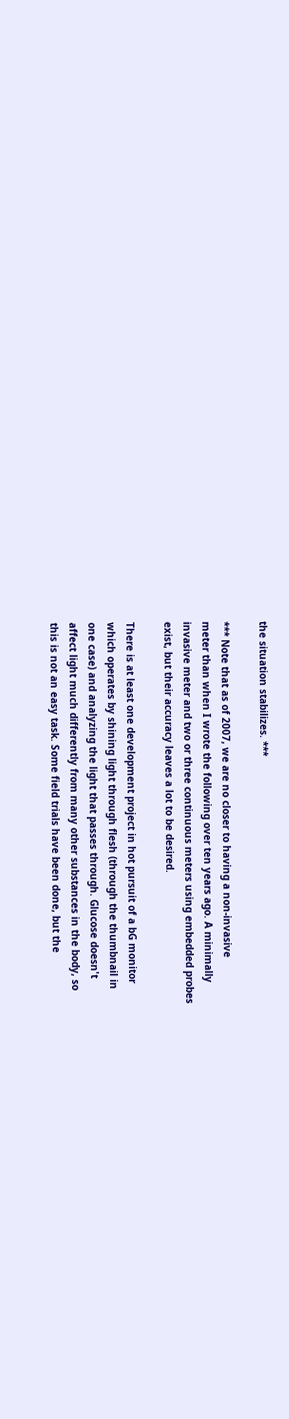the situation stabilizes. ***

*** Note that as of 2007, we are no closer to having a non-invasive
meter than when I wrote the following over ten years ago. A minimally
invasive meter and two or three continuous meters using embedded probes
exist, but their accuracy leaves a lot to be desired.

There is at least one development project in hot pursuit of a bG monitor
which operates by shining light through flesh (through the thumbnail in
one case) and analyzing the light that passes through. Glucose doesn't
affect light much differently from many other substances in the body, so
this is not an easy task. Some field trials have been done, but the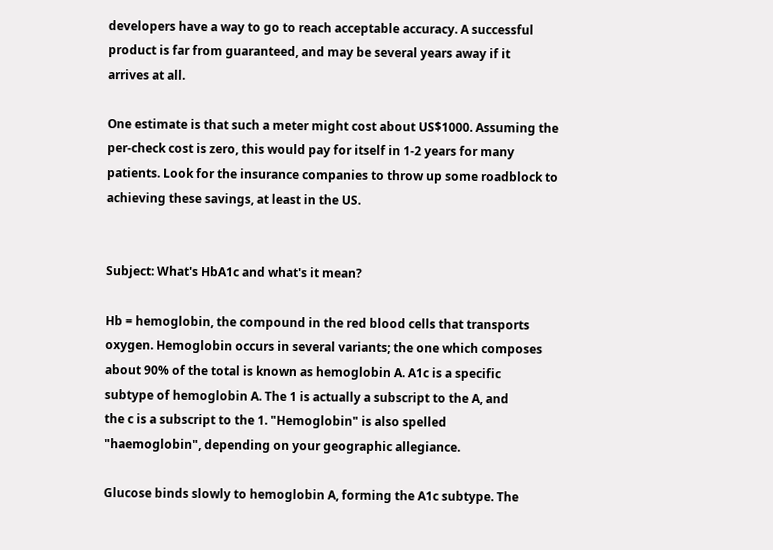developers have a way to go to reach acceptable accuracy. A successful
product is far from guaranteed, and may be several years away if it
arrives at all.

One estimate is that such a meter might cost about US$1000. Assuming the
per-check cost is zero, this would pay for itself in 1-2 years for many
patients. Look for the insurance companies to throw up some roadblock to
achieving these savings, at least in the US.


Subject: What's HbA1c and what's it mean?

Hb = hemoglobin, the compound in the red blood cells that transports
oxygen. Hemoglobin occurs in several variants; the one which composes
about 90% of the total is known as hemoglobin A. A1c is a specific
subtype of hemoglobin A. The 1 is actually a subscript to the A, and
the c is a subscript to the 1. "Hemoglobin" is also spelled
"haemoglobin", depending on your geographic allegiance.

Glucose binds slowly to hemoglobin A, forming the A1c subtype. The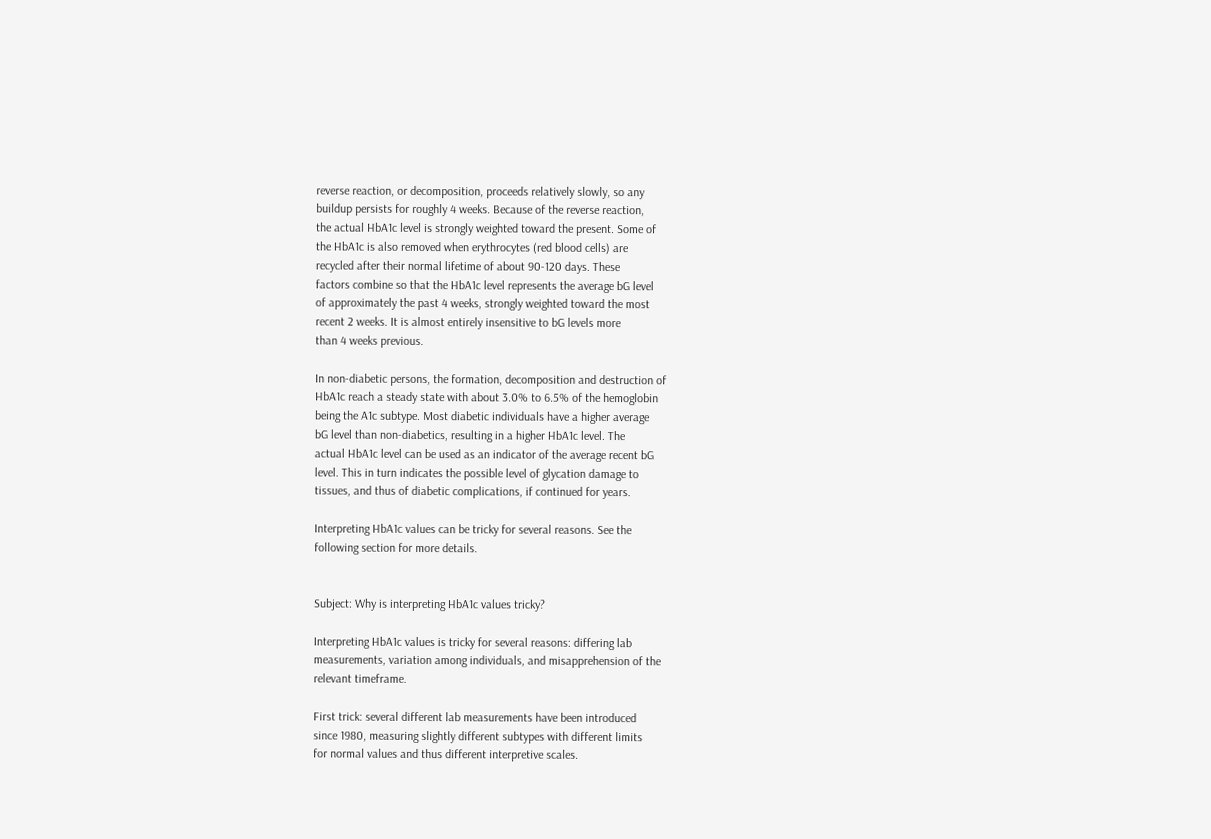reverse reaction, or decomposition, proceeds relatively slowly, so any
buildup persists for roughly 4 weeks. Because of the reverse reaction,
the actual HbA1c level is strongly weighted toward the present. Some of
the HbA1c is also removed when erythrocytes (red blood cells) are
recycled after their normal lifetime of about 90-120 days. These
factors combine so that the HbA1c level represents the average bG level
of approximately the past 4 weeks, strongly weighted toward the most
recent 2 weeks. It is almost entirely insensitive to bG levels more
than 4 weeks previous.

In non-diabetic persons, the formation, decomposition and destruction of
HbA1c reach a steady state with about 3.0% to 6.5% of the hemoglobin
being the A1c subtype. Most diabetic individuals have a higher average
bG level than non-diabetics, resulting in a higher HbA1c level. The
actual HbA1c level can be used as an indicator of the average recent bG
level. This in turn indicates the possible level of glycation damage to
tissues, and thus of diabetic complications, if continued for years.

Interpreting HbA1c values can be tricky for several reasons. See the
following section for more details.


Subject: Why is interpreting HbA1c values tricky?

Interpreting HbA1c values is tricky for several reasons: differing lab
measurements, variation among individuals, and misapprehension of the
relevant timeframe.

First trick: several different lab measurements have been introduced
since 1980, measuring slightly different subtypes with different limits
for normal values and thus different interpretive scales.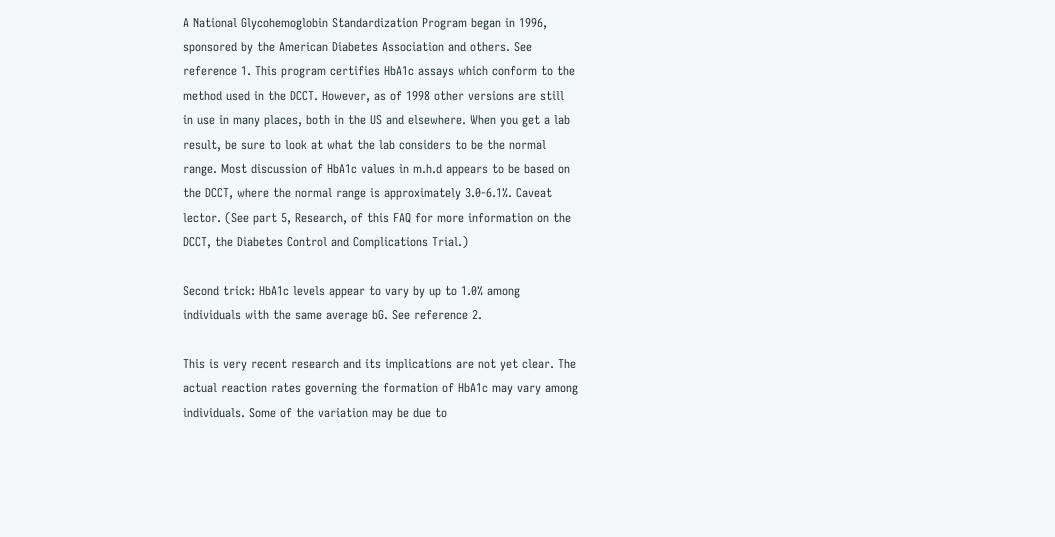A National Glycohemoglobin Standardization Program began in 1996,
sponsored by the American Diabetes Association and others. See
reference 1. This program certifies HbA1c assays which conform to the
method used in the DCCT. However, as of 1998 other versions are still
in use in many places, both in the US and elsewhere. When you get a lab
result, be sure to look at what the lab considers to be the normal
range. Most discussion of HbA1c values in m.h.d appears to be based on
the DCCT, where the normal range is approximately 3.0-6.1%. Caveat
lector. (See part 5, Research, of this FAQ for more information on the
DCCT, the Diabetes Control and Complications Trial.)

Second trick: HbA1c levels appear to vary by up to 1.0% among
individuals with the same average bG. See reference 2.

This is very recent research and its implications are not yet clear. The
actual reaction rates governing the formation of HbA1c may vary among
individuals. Some of the variation may be due to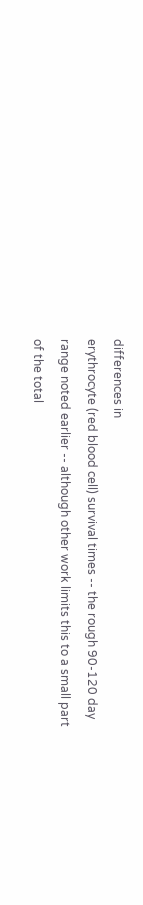differences in
erythrocyte (red blood cell) survival times -- the rough 90-120 day
range noted earlier -- although other work limits this to a small part
of the total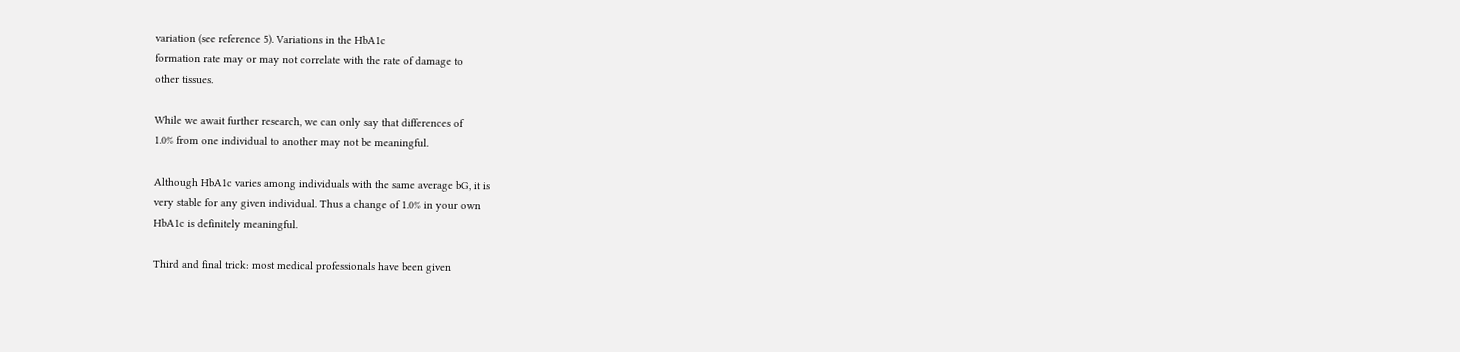variation (see reference 5). Variations in the HbA1c
formation rate may or may not correlate with the rate of damage to
other tissues.

While we await further research, we can only say that differences of
1.0% from one individual to another may not be meaningful.

Although HbA1c varies among individuals with the same average bG, it is
very stable for any given individual. Thus a change of 1.0% in your own
HbA1c is definitely meaningful.

Third and final trick: most medical professionals have been given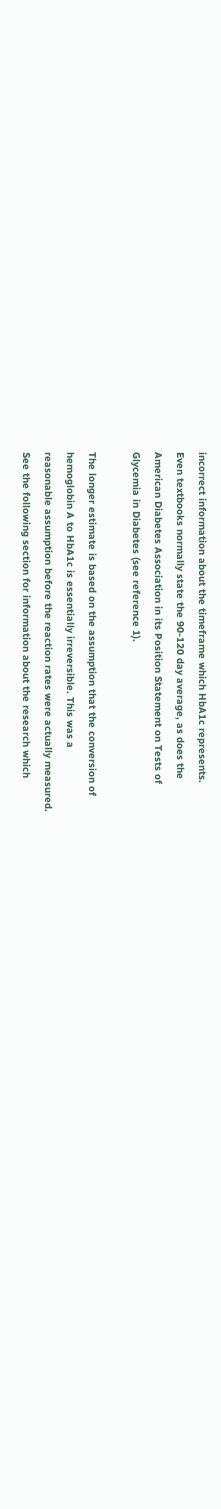incorrect information about the timeframe which HbA1c represents.
Even textbooks normally state the 90-120 day average, as does the
American Diabetes Association in its Position Statement on Tests of
Glycemia in Diabetes (see reference 1).

The longer estimate is based on the assumption that the conversion of
hemoglobin A to HbA1c is essentially irreversible. This was a
reasonable assumption before the reaction rates were actually measured.
See the following section for information about the research which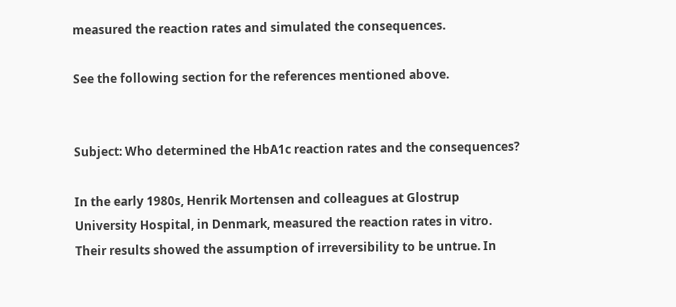measured the reaction rates and simulated the consequences.

See the following section for the references mentioned above.


Subject: Who determined the HbA1c reaction rates and the consequences?

In the early 1980s, Henrik Mortensen and colleagues at Glostrup
University Hospital, in Denmark, measured the reaction rates in vitro.
Their results showed the assumption of irreversibility to be untrue. In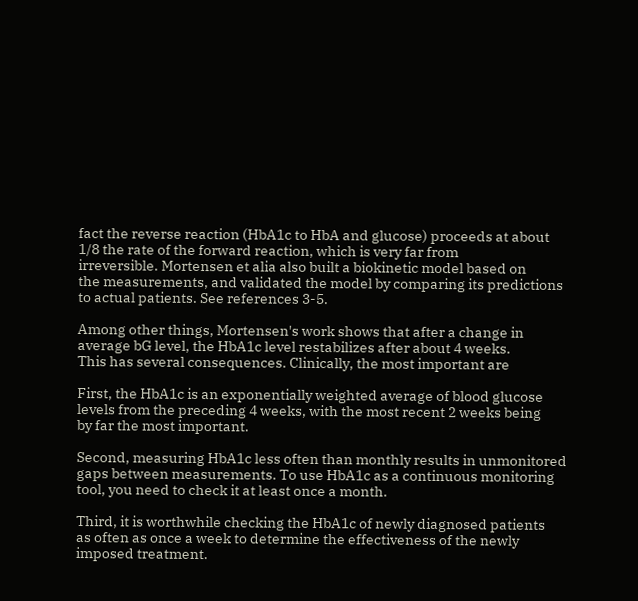fact the reverse reaction (HbA1c to HbA and glucose) proceeds at about
1/8 the rate of the forward reaction, which is very far from
irreversible. Mortensen et alia also built a biokinetic model based on
the measurements, and validated the model by comparing its predictions
to actual patients. See references 3-5.

Among other things, Mortensen's work shows that after a change in
average bG level, the HbA1c level restabilizes after about 4 weeks.
This has several consequences. Clinically, the most important are

First, the HbA1c is an exponentially weighted average of blood glucose
levels from the preceding 4 weeks, with the most recent 2 weeks being
by far the most important.

Second, measuring HbA1c less often than monthly results in unmonitored
gaps between measurements. To use HbA1c as a continuous monitoring
tool, you need to check it at least once a month.

Third, it is worthwhile checking the HbA1c of newly diagnosed patients
as often as once a week to determine the effectiveness of the newly
imposed treatment.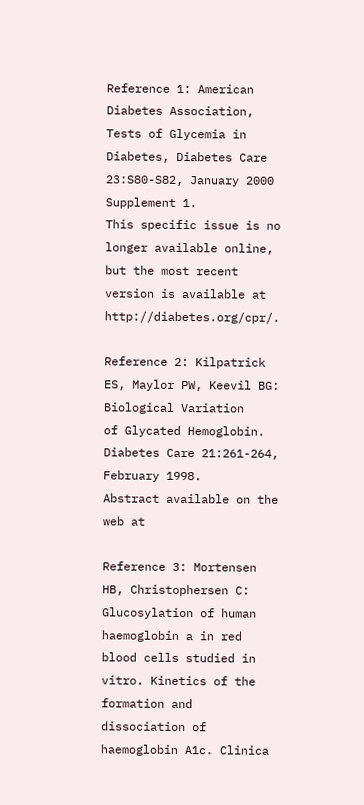Reference 1: American Diabetes Association, Tests of Glycemia in
Diabetes, Diabetes Care 23:S80-S82, January 2000 Supplement 1.
This specific issue is no longer available online, but the most recent
version is available at http://diabetes.org/cpr/.

Reference 2: Kilpatrick ES, Maylor PW, Keevil BG: Biological Variation
of Glycated Hemoglobin. Diabetes Care 21:261-264, February 1998.
Abstract available on the web at

Reference 3: Mortensen HB, Christophersen C: Glucosylation of human
haemoglobin a in red blood cells studied in vitro. Kinetics of the
formation and dissociation of haemoglobin A1c. Clinica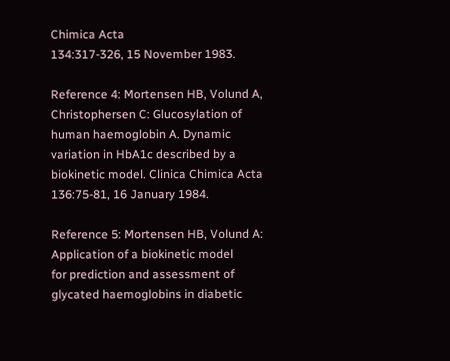Chimica Acta
134:317-326, 15 November 1983.

Reference 4: Mortensen HB, Volund A, Christophersen C: Glucosylation of
human haemoglobin A. Dynamic variation in HbA1c described by a
biokinetic model. Clinica Chimica Acta 136:75-81, 16 January 1984.

Reference 5: Mortensen HB, Volund A: Application of a biokinetic model
for prediction and assessment of glycated haemoglobins in diabetic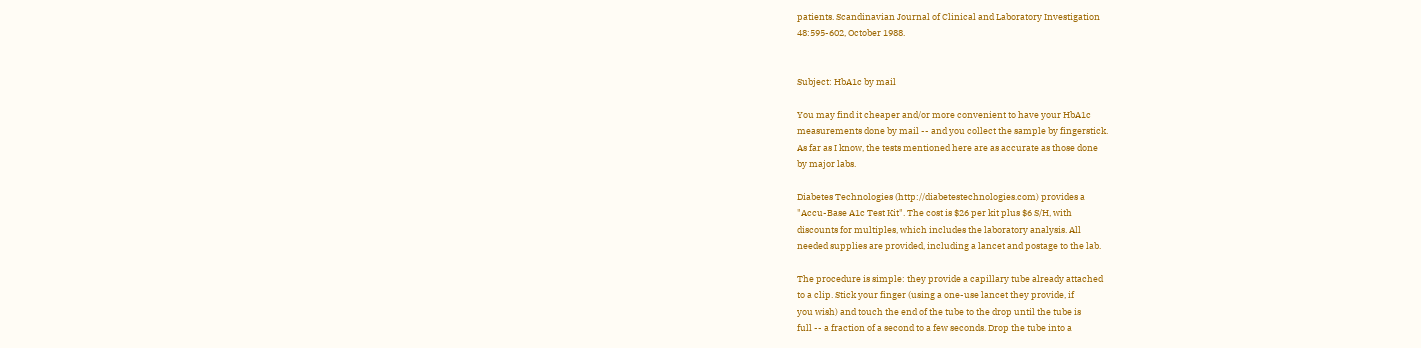patients. Scandinavian Journal of Clinical and Laboratory Investigation
48:595-602, October 1988.


Subject: HbA1c by mail

You may find it cheaper and/or more convenient to have your HbA1c
measurements done by mail -- and you collect the sample by fingerstick.
As far as I know, the tests mentioned here are as accurate as those done
by major labs.

Diabetes Technologies (http://diabetestechnologies.com) provides a
"Accu-Base A1c Test Kit". The cost is $26 per kit plus $6 S/H, with
discounts for multiples, which includes the laboratory analysis. All
needed supplies are provided, including a lancet and postage to the lab.

The procedure is simple: they provide a capillary tube already attached
to a clip. Stick your finger (using a one-use lancet they provide, if
you wish) and touch the end of the tube to the drop until the tube is
full -- a fraction of a second to a few seconds. Drop the tube into a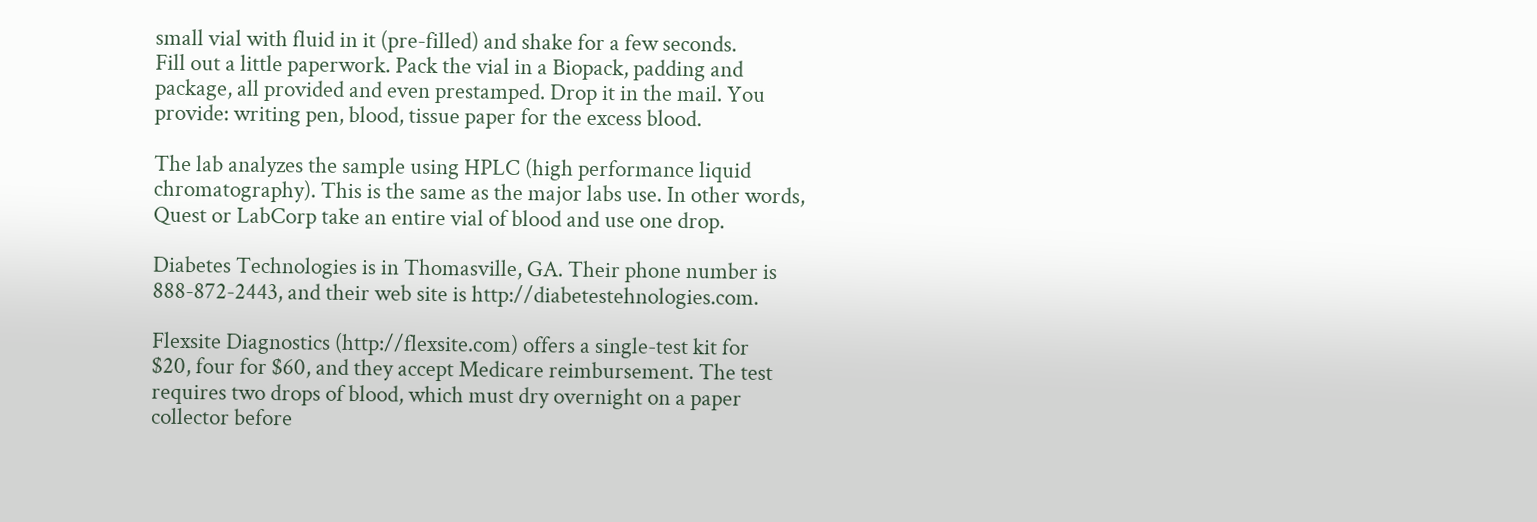small vial with fluid in it (pre-filled) and shake for a few seconds.
Fill out a little paperwork. Pack the vial in a Biopack, padding and
package, all provided and even prestamped. Drop it in the mail. You
provide: writing pen, blood, tissue paper for the excess blood.

The lab analyzes the sample using HPLC (high performance liquid
chromatography). This is the same as the major labs use. In other words,
Quest or LabCorp take an entire vial of blood and use one drop.

Diabetes Technologies is in Thomasville, GA. Their phone number is
888-872-2443, and their web site is http://diabetestehnologies.com.

Flexsite Diagnostics (http://flexsite.com) offers a single-test kit for
$20, four for $60, and they accept Medicare reimbursement. The test
requires two drops of blood, which must dry overnight on a paper
collector before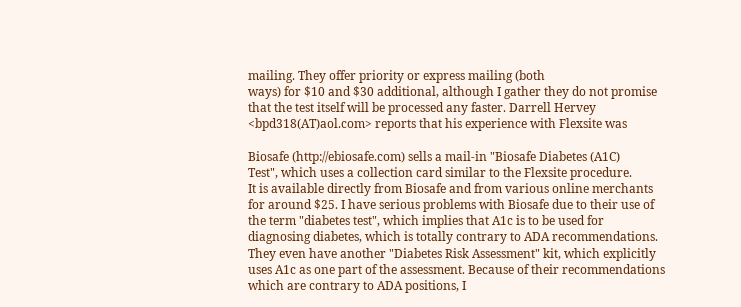mailing. They offer priority or express mailing (both
ways) for $10 and $30 additional, although I gather they do not promise
that the test itself will be processed any faster. Darrell Hervey
<bpd318(AT)aol.com> reports that his experience with Flexsite was

Biosafe (http://ebiosafe.com) sells a mail-in "Biosafe Diabetes (A1C)
Test", which uses a collection card similar to the Flexsite procedure.
It is available directly from Biosafe and from various online merchants
for around $25. I have serious problems with Biosafe due to their use of
the term "diabetes test", which implies that A1c is to be used for
diagnosing diabetes, which is totally contrary to ADA recommendations.
They even have another "Diabetes Risk Assessment" kit, which explicitly
uses A1c as one part of the assessment. Because of their recommendations
which are contrary to ADA positions, I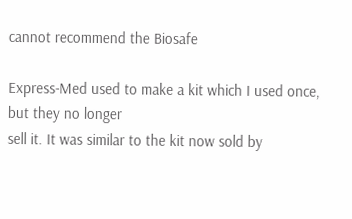cannot recommend the Biosafe

Express-Med used to make a kit which I used once, but they no longer
sell it. It was similar to the kit now sold by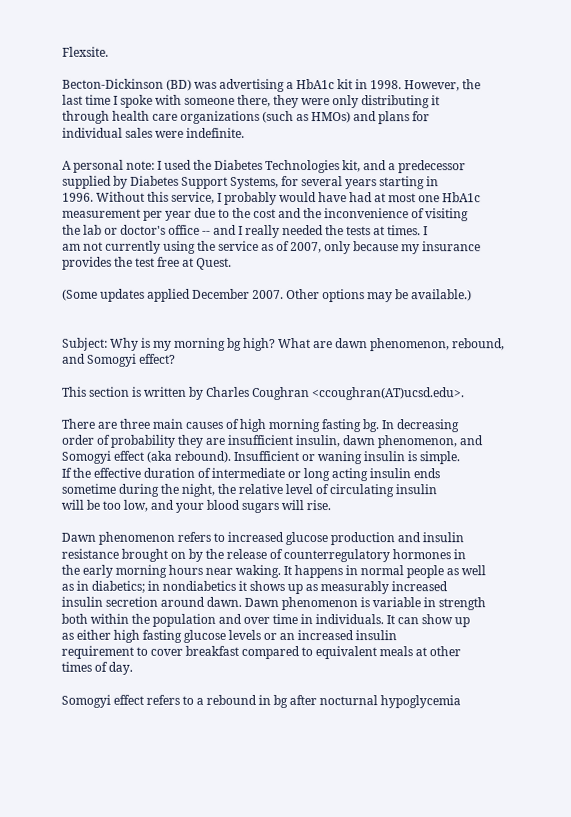Flexsite.

Becton-Dickinson (BD) was advertising a HbA1c kit in 1998. However, the
last time I spoke with someone there, they were only distributing it
through health care organizations (such as HMOs) and plans for
individual sales were indefinite.

A personal note: I used the Diabetes Technologies kit, and a predecessor
supplied by Diabetes Support Systems, for several years starting in
1996. Without this service, I probably would have had at most one HbA1c
measurement per year due to the cost and the inconvenience of visiting
the lab or doctor's office -- and I really needed the tests at times. I
am not currently using the service as of 2007, only because my insurance
provides the test free at Quest.

(Some updates applied December 2007. Other options may be available.)


Subject: Why is my morning bg high? What are dawn phenomenon, rebound,
and Somogyi effect?

This section is written by Charles Coughran <ccoughran(AT)ucsd.edu>.

There are three main causes of high morning fasting bg. In decreasing
order of probability they are insufficient insulin, dawn phenomenon, and
Somogyi effect (aka rebound). Insufficient or waning insulin is simple.
If the effective duration of intermediate or long acting insulin ends
sometime during the night, the relative level of circulating insulin
will be too low, and your blood sugars will rise.

Dawn phenomenon refers to increased glucose production and insulin
resistance brought on by the release of counterregulatory hormones in
the early morning hours near waking. It happens in normal people as well
as in diabetics; in nondiabetics it shows up as measurably increased
insulin secretion around dawn. Dawn phenomenon is variable in strength
both within the population and over time in individuals. It can show up
as either high fasting glucose levels or an increased insulin
requirement to cover breakfast compared to equivalent meals at other
times of day.

Somogyi effect refers to a rebound in bg after nocturnal hypoglycemia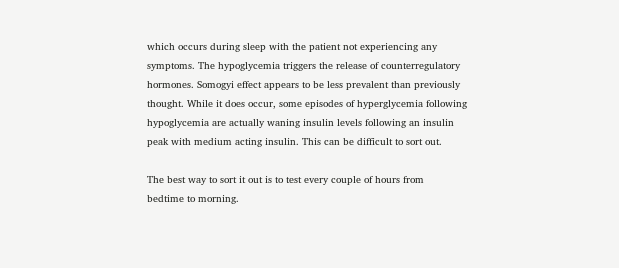which occurs during sleep with the patient not experiencing any
symptoms. The hypoglycemia triggers the release of counterregulatory
hormones. Somogyi effect appears to be less prevalent than previously
thought. While it does occur, some episodes of hyperglycemia following
hypoglycemia are actually waning insulin levels following an insulin
peak with medium acting insulin. This can be difficult to sort out.

The best way to sort it out is to test every couple of hours from
bedtime to morning.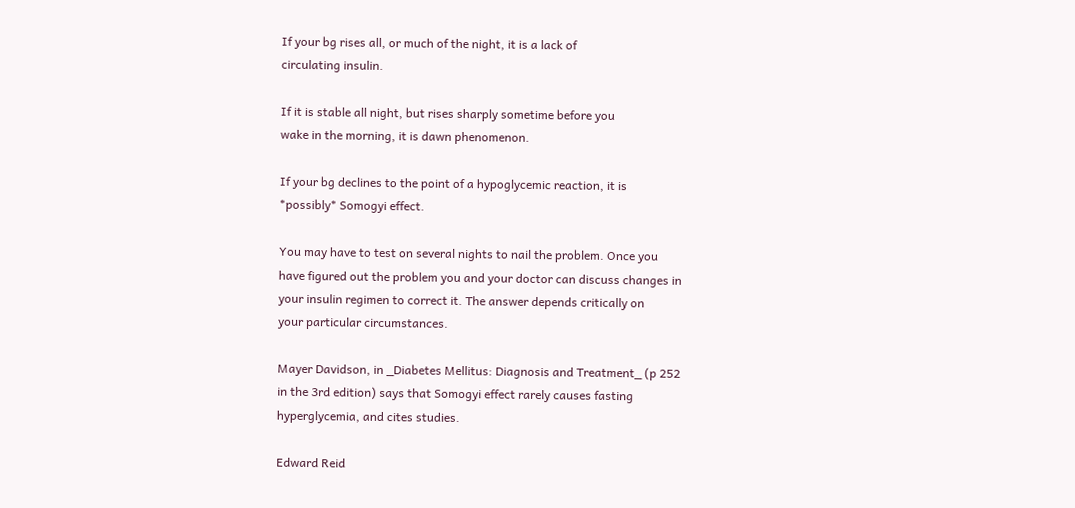If your bg rises all, or much of the night, it is a lack of
circulating insulin.

If it is stable all night, but rises sharply sometime before you
wake in the morning, it is dawn phenomenon.

If your bg declines to the point of a hypoglycemic reaction, it is
*possibly* Somogyi effect.

You may have to test on several nights to nail the problem. Once you
have figured out the problem you and your doctor can discuss changes in
your insulin regimen to correct it. The answer depends critically on
your particular circumstances.

Mayer Davidson, in _Diabetes Mellitus: Diagnosis and Treatment_ (p 252
in the 3rd edition) says that Somogyi effect rarely causes fasting
hyperglycemia, and cites studies.

Edward Reid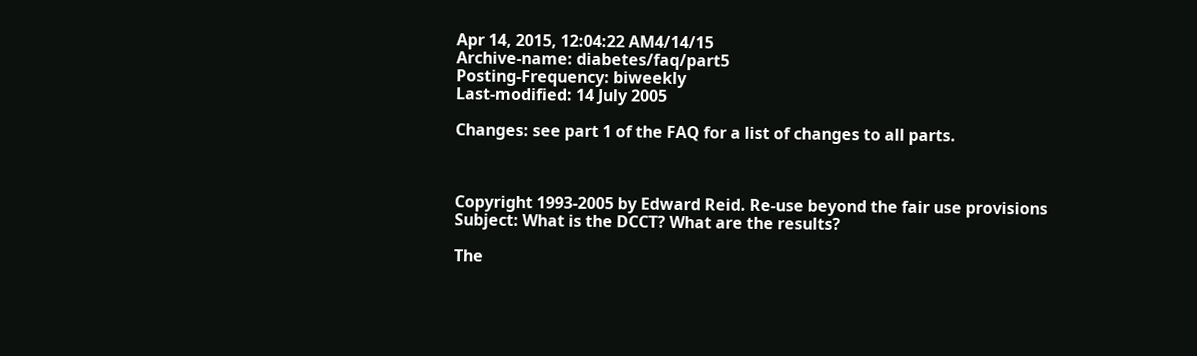Apr 14, 2015, 12:04:22 AM4/14/15
Archive-name: diabetes/faq/part5
Posting-Frequency: biweekly
Last-modified: 14 July 2005

Changes: see part 1 of the FAQ for a list of changes to all parts.



Copyright 1993-2005 by Edward Reid. Re-use beyond the fair use provisions
Subject: What is the DCCT? What are the results?

The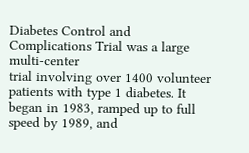Diabetes Control and Complications Trial was a large multi-center
trial involving over 1400 volunteer patients with type 1 diabetes. It
began in 1983, ramped up to full speed by 1989, and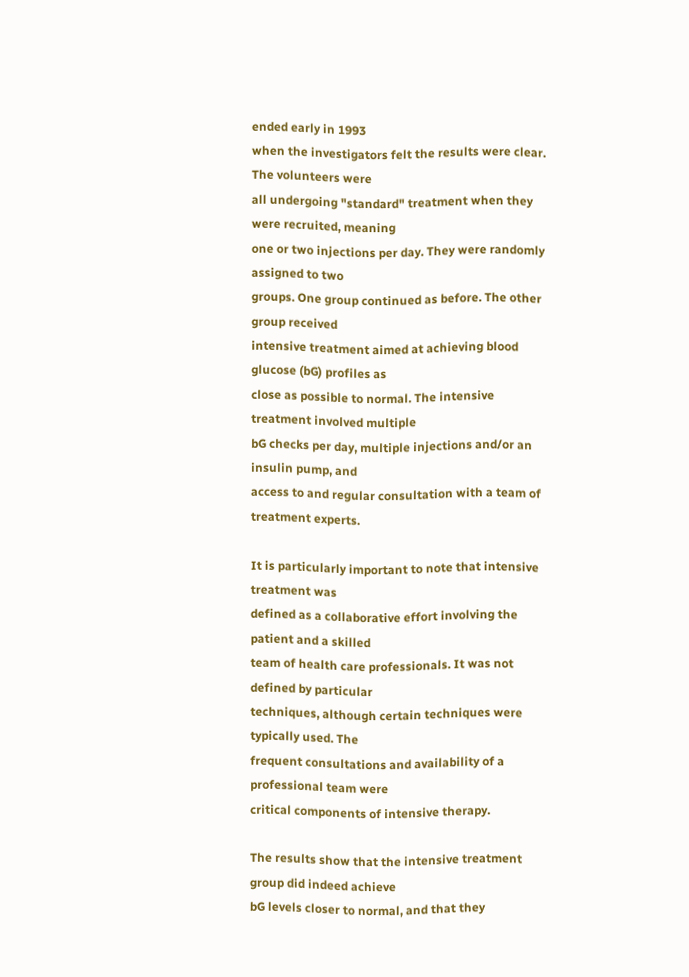ended early in 1993
when the investigators felt the results were clear. The volunteers were
all undergoing "standard" treatment when they were recruited, meaning
one or two injections per day. They were randomly assigned to two
groups. One group continued as before. The other group received
intensive treatment aimed at achieving blood glucose (bG) profiles as
close as possible to normal. The intensive treatment involved multiple
bG checks per day, multiple injections and/or an insulin pump, and
access to and regular consultation with a team of treatment experts.

It is particularly important to note that intensive treatment was
defined as a collaborative effort involving the patient and a skilled
team of health care professionals. It was not defined by particular
techniques, although certain techniques were typically used. The
frequent consultations and availability of a professional team were
critical components of intensive therapy.

The results show that the intensive treatment group did indeed achieve
bG levels closer to normal, and that they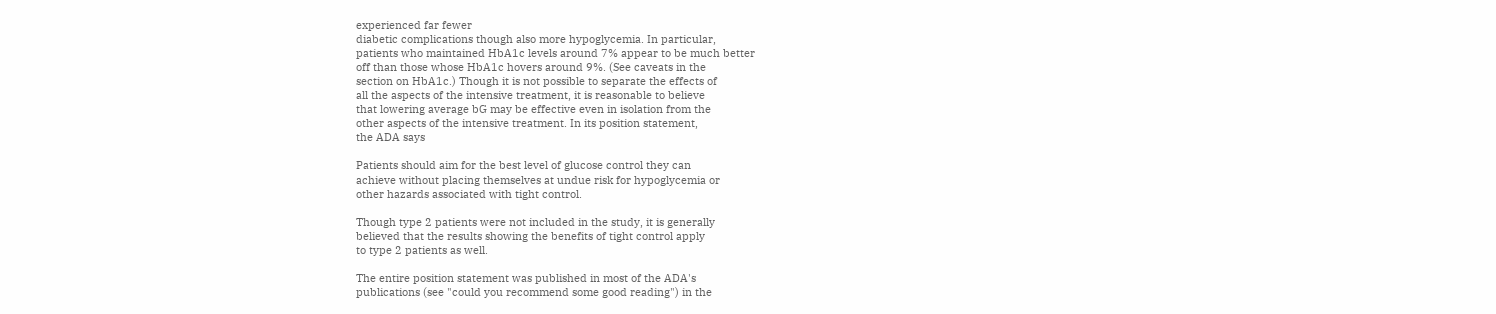experienced far fewer
diabetic complications though also more hypoglycemia. In particular,
patients who maintained HbA1c levels around 7% appear to be much better
off than those whose HbA1c hovers around 9%. (See caveats in the
section on HbA1c.) Though it is not possible to separate the effects of
all the aspects of the intensive treatment, it is reasonable to believe
that lowering average bG may be effective even in isolation from the
other aspects of the intensive treatment. In its position statement,
the ADA says

Patients should aim for the best level of glucose control they can
achieve without placing themselves at undue risk for hypoglycemia or
other hazards associated with tight control.

Though type 2 patients were not included in the study, it is generally
believed that the results showing the benefits of tight control apply
to type 2 patients as well.

The entire position statement was published in most of the ADA's
publications (see "could you recommend some good reading") in the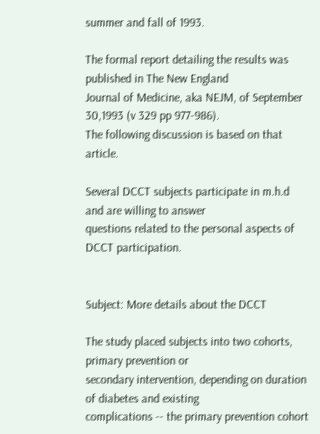summer and fall of 1993.

The formal report detailing the results was published in The New England
Journal of Medicine, aka NEJM, of September 30,1993 (v 329 pp 977-986).
The following discussion is based on that article.

Several DCCT subjects participate in m.h.d and are willing to answer
questions related to the personal aspects of DCCT participation.


Subject: More details about the DCCT

The study placed subjects into two cohorts, primary prevention or
secondary intervention, depending on duration of diabetes and existing
complications -- the primary prevention cohort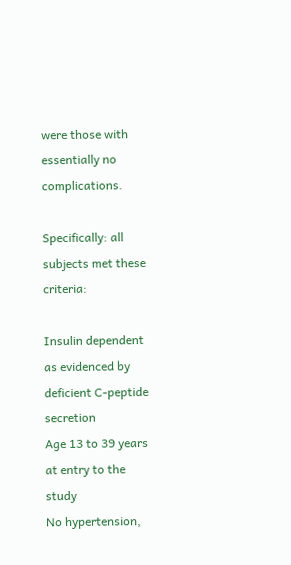were those with
essentially no complications.

Specifically: all subjects met these criteria:

Insulin dependent as evidenced by deficient C-peptide secretion
Age 13 to 39 years at entry to the study
No hypertension,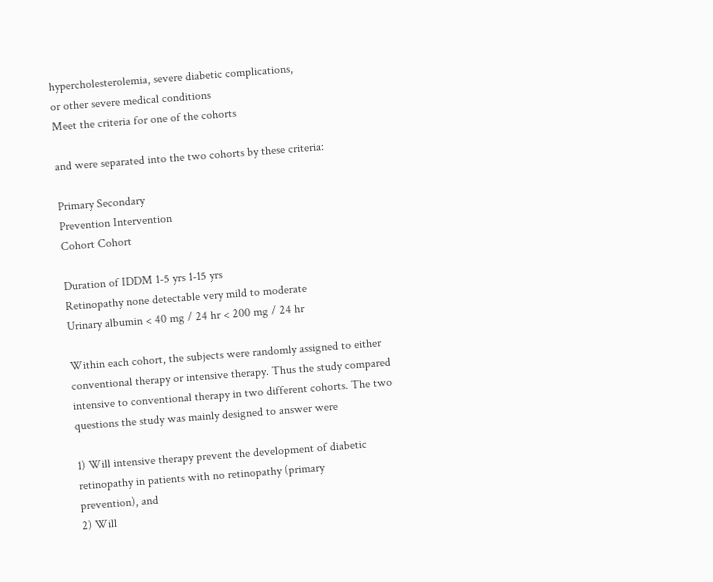hypercholesterolemia, severe diabetic complications,
or other severe medical conditions
Meet the criteria for one of the cohorts

and were separated into the two cohorts by these criteria:

Primary Secondary
Prevention Intervention
Cohort Cohort

Duration of IDDM 1-5 yrs 1-15 yrs
Retinopathy none detectable very mild to moderate
Urinary albumin < 40 mg / 24 hr < 200 mg / 24 hr

Within each cohort, the subjects were randomly assigned to either
conventional therapy or intensive therapy. Thus the study compared
intensive to conventional therapy in two different cohorts. The two
questions the study was mainly designed to answer were

1) Will intensive therapy prevent the development of diabetic
retinopathy in patients with no retinopathy (primary
prevention), and
2) Will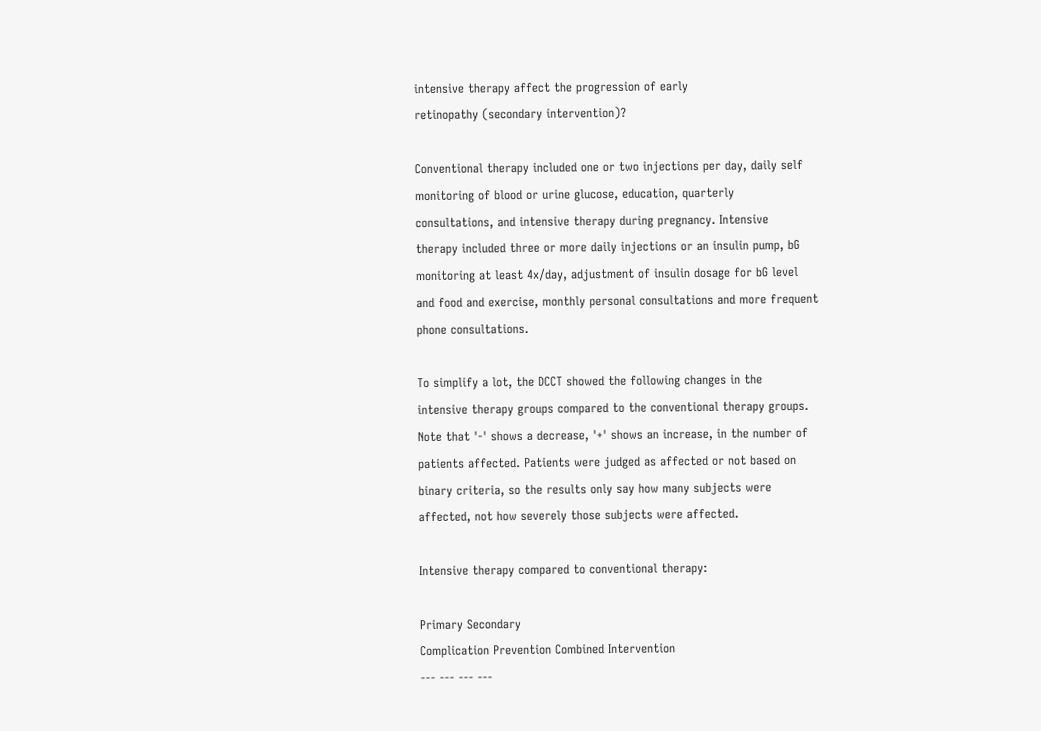intensive therapy affect the progression of early
retinopathy (secondary intervention)?

Conventional therapy included one or two injections per day, daily self
monitoring of blood or urine glucose, education, quarterly
consultations, and intensive therapy during pregnancy. Intensive
therapy included three or more daily injections or an insulin pump, bG
monitoring at least 4x/day, adjustment of insulin dosage for bG level
and food and exercise, monthly personal consultations and more frequent
phone consultations.

To simplify a lot, the DCCT showed the following changes in the
intensive therapy groups compared to the conventional therapy groups.
Note that '-' shows a decrease, '+' shows an increase, in the number of
patients affected. Patients were judged as affected or not based on
binary criteria, so the results only say how many subjects were
affected, not how severely those subjects were affected.

Intensive therapy compared to conventional therapy:

Primary Secondary
Complication Prevention Combined Intervention
--- --- --- ---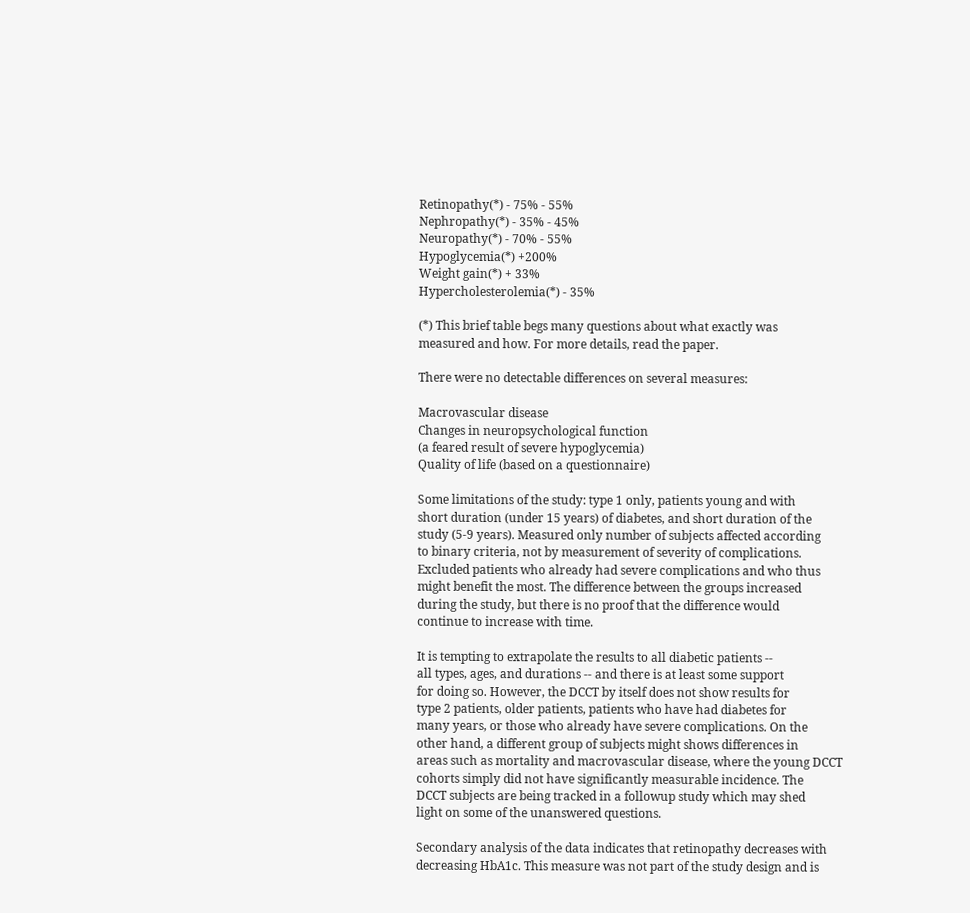Retinopathy(*) - 75% - 55%
Nephropathy(*) - 35% - 45%
Neuropathy(*) - 70% - 55%
Hypoglycemia(*) +200%
Weight gain(*) + 33%
Hypercholesterolemia(*) - 35%

(*) This brief table begs many questions about what exactly was
measured and how. For more details, read the paper.

There were no detectable differences on several measures:

Macrovascular disease
Changes in neuropsychological function
(a feared result of severe hypoglycemia)
Quality of life (based on a questionnaire)

Some limitations of the study: type 1 only, patients young and with
short duration (under 15 years) of diabetes, and short duration of the
study (5-9 years). Measured only number of subjects affected according
to binary criteria, not by measurement of severity of complications.
Excluded patients who already had severe complications and who thus
might benefit the most. The difference between the groups increased
during the study, but there is no proof that the difference would
continue to increase with time.

It is tempting to extrapolate the results to all diabetic patients --
all types, ages, and durations -- and there is at least some support
for doing so. However, the DCCT by itself does not show results for
type 2 patients, older patients, patients who have had diabetes for
many years, or those who already have severe complications. On the
other hand, a different group of subjects might shows differences in
areas such as mortality and macrovascular disease, where the young DCCT
cohorts simply did not have significantly measurable incidence. The
DCCT subjects are being tracked in a followup study which may shed
light on some of the unanswered questions.

Secondary analysis of the data indicates that retinopathy decreases with
decreasing HbA1c. This measure was not part of the study design and is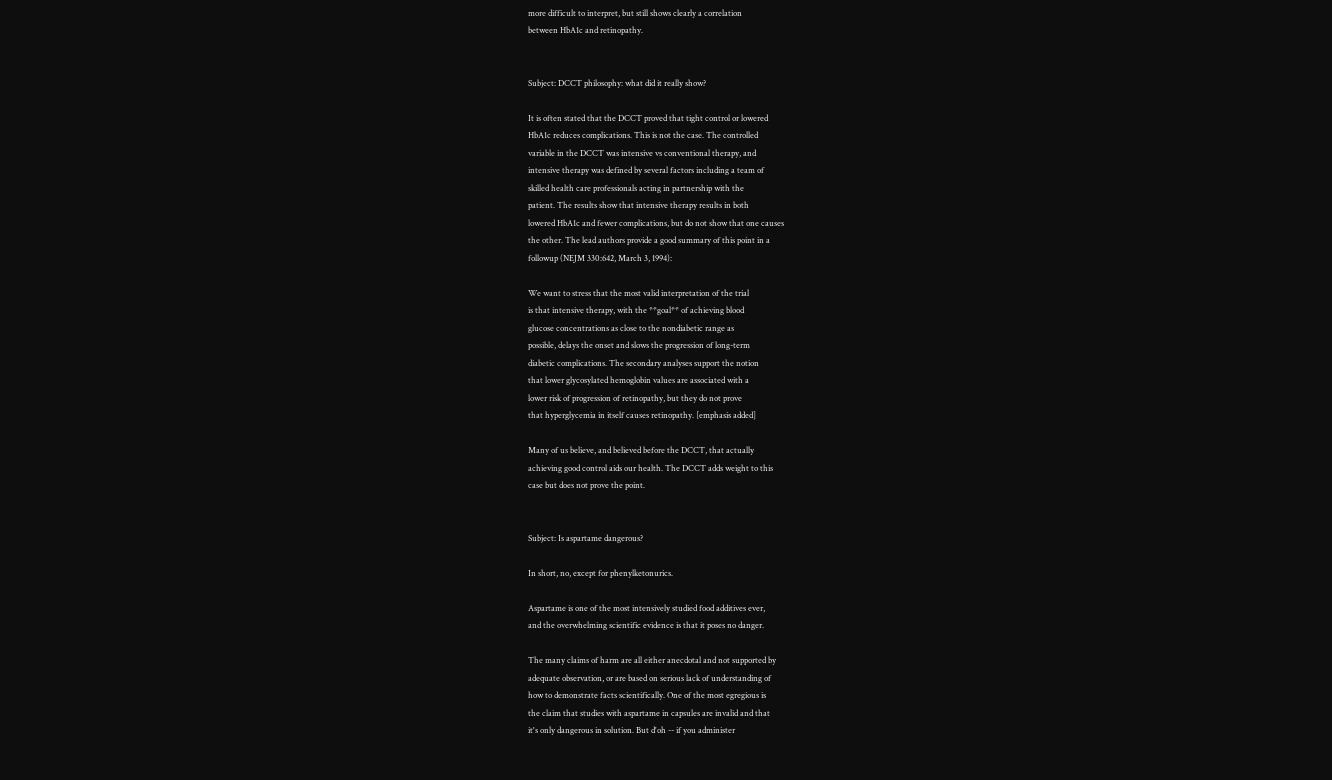more difficult to interpret, but still shows clearly a correlation
between HbA1c and retinopathy.


Subject: DCCT philosophy: what did it really show?

It is often stated that the DCCT proved that tight control or lowered
HbA1c reduces complications. This is not the case. The controlled
variable in the DCCT was intensive vs conventional therapy, and
intensive therapy was defined by several factors including a team of
skilled health care professionals acting in partnership with the
patient. The results show that intensive therapy results in both
lowered HbA1c and fewer complications, but do not show that one causes
the other. The lead authors provide a good summary of this point in a
followup (NEJM 330:642, March 3, 1994):

We want to stress that the most valid interpretation of the trial
is that intensive therapy, with the **goal** of achieving blood
glucose concentrations as close to the nondiabetic range as
possible, delays the onset and slows the progression of long-term
diabetic complications. The secondary analyses support the notion
that lower glycosylated hemoglobin values are associated with a
lower risk of progression of retinopathy, but they do not prove
that hyperglycemia in itself causes retinopathy. [emphasis added]

Many of us believe, and believed before the DCCT, that actually
achieving good control aids our health. The DCCT adds weight to this
case but does not prove the point.


Subject: Is aspartame dangerous?

In short, no, except for phenylketonurics.

Aspartame is one of the most intensively studied food additives ever,
and the overwhelming scientific evidence is that it poses no danger.

The many claims of harm are all either anecdotal and not supported by
adequate observation, or are based on serious lack of understanding of
how to demonstrate facts scientifically. One of the most egregious is
the claim that studies with aspartame in capsules are invalid and that
it's only dangerous in solution. But d'oh -- if you administer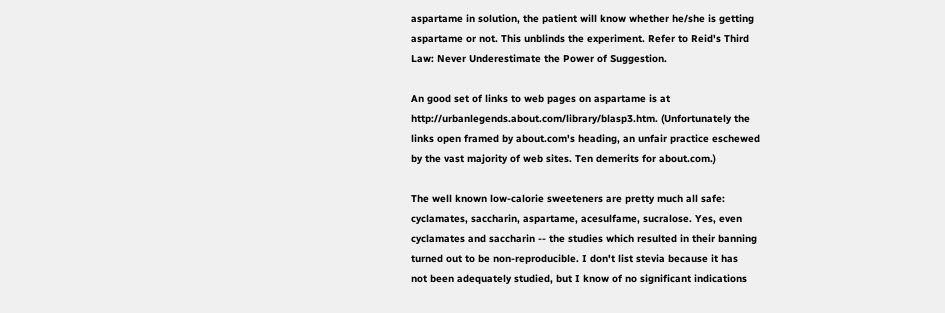aspartame in solution, the patient will know whether he/she is getting
aspartame or not. This unblinds the experiment. Refer to Reid's Third
Law: Never Underestimate the Power of Suggestion.

An good set of links to web pages on aspartame is at
http://urbanlegends.about.com/library/blasp3.htm. (Unfortunately the
links open framed by about.com's heading, an unfair practice eschewed
by the vast majority of web sites. Ten demerits for about.com.)

The well known low-calorie sweeteners are pretty much all safe:
cyclamates, saccharin, aspartame, acesulfame, sucralose. Yes, even
cyclamates and saccharin -- the studies which resulted in their banning
turned out to be non-reproducible. I don't list stevia because it has
not been adequately studied, but I know of no significant indications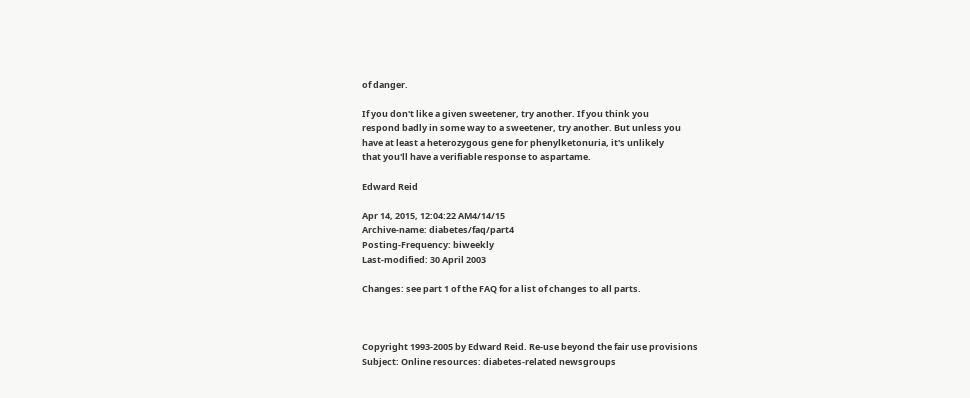of danger.

If you don't like a given sweetener, try another. If you think you
respond badly in some way to a sweetener, try another. But unless you
have at least a heterozygous gene for phenylketonuria, it's unlikely
that you'll have a verifiable response to aspartame.

Edward Reid

Apr 14, 2015, 12:04:22 AM4/14/15
Archive-name: diabetes/faq/part4
Posting-Frequency: biweekly
Last-modified: 30 April 2003

Changes: see part 1 of the FAQ for a list of changes to all parts.



Copyright 1993-2005 by Edward Reid. Re-use beyond the fair use provisions
Subject: Online resources: diabetes-related newsgroups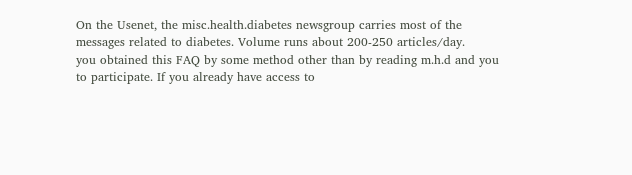On the Usenet, the misc.health.diabetes newsgroup carries most of the
messages related to diabetes. Volume runs about 200-250 articles/day.
you obtained this FAQ by some method other than by reading m.h.d and you
to participate. If you already have access to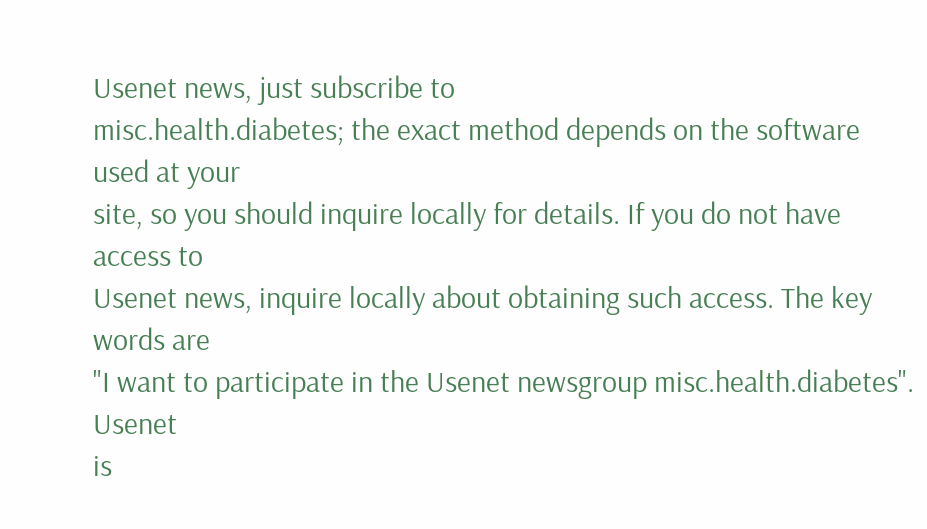Usenet news, just subscribe to
misc.health.diabetes; the exact method depends on the software used at your
site, so you should inquire locally for details. If you do not have
access to
Usenet news, inquire locally about obtaining such access. The key words are
"I want to participate in the Usenet newsgroup misc.health.diabetes". Usenet
is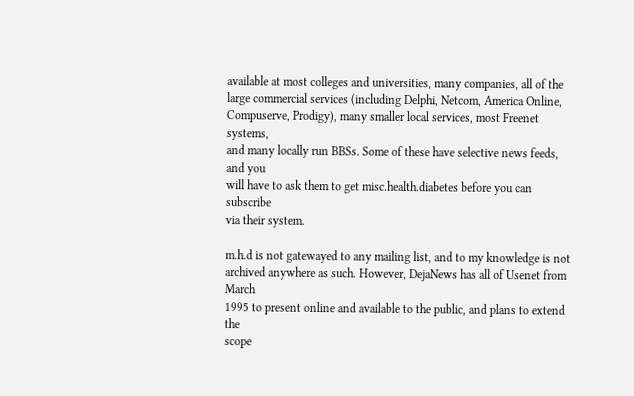available at most colleges and universities, many companies, all of the
large commercial services (including Delphi, Netcom, America Online,
Compuserve, Prodigy), many smaller local services, most Freenet systems,
and many locally run BBSs. Some of these have selective news feeds, and you
will have to ask them to get misc.health.diabetes before you can subscribe
via their system.

m.h.d is not gatewayed to any mailing list, and to my knowledge is not
archived anywhere as such. However, DejaNews has all of Usenet from March
1995 to present online and available to the public, and plans to extend the
scope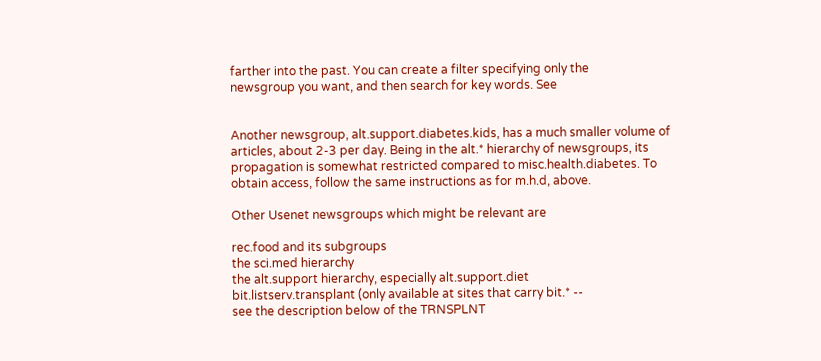farther into the past. You can create a filter specifying only the
newsgroup you want, and then search for key words. See


Another newsgroup, alt.support.diabetes.kids, has a much smaller volume of
articles, about 2-3 per day. Being in the alt.* hierarchy of newsgroups, its
propagation is somewhat restricted compared to misc.health.diabetes. To
obtain access, follow the same instructions as for m.h.d, above.

Other Usenet newsgroups which might be relevant are

rec.food and its subgroups
the sci.med hierarchy
the alt.support hierarchy, especially alt.support.diet
bit.listserv.transplant (only available at sites that carry bit.* --
see the description below of the TRNSPLNT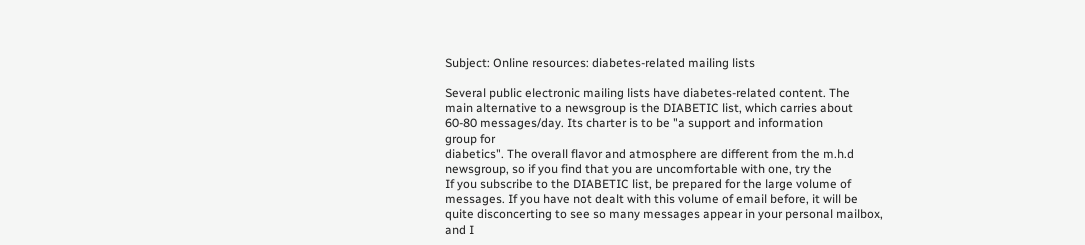Subject: Online resources: diabetes-related mailing lists

Several public electronic mailing lists have diabetes-related content. The
main alternative to a newsgroup is the DIABETIC list, which carries about
60-80 messages/day. Its charter is to be "a support and information
group for
diabetics". The overall flavor and atmosphere are different from the m.h.d
newsgroup, so if you find that you are uncomfortable with one, try the
If you subscribe to the DIABETIC list, be prepared for the large volume of
messages. If you have not dealt with this volume of email before, it will be
quite disconcerting to see so many messages appear in your personal mailbox,
and I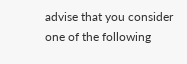advise that you consider one of the following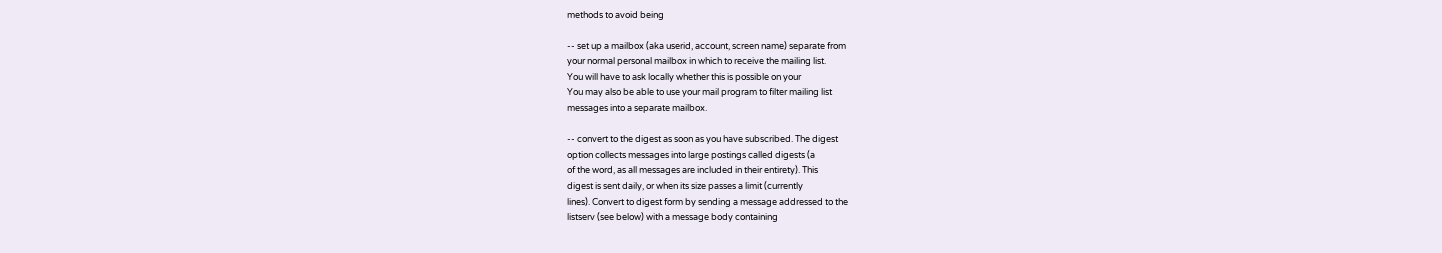methods to avoid being

-- set up a mailbox (aka userid, account, screen name) separate from
your normal personal mailbox in which to receive the mailing list.
You will have to ask locally whether this is possible on your
You may also be able to use your mail program to filter mailing list
messages into a separate mailbox.

-- convert to the digest as soon as you have subscribed. The digest
option collects messages into large postings called digests (a
of the word, as all messages are included in their entirety). This
digest is sent daily, or when its size passes a limit (currently
lines). Convert to digest form by sending a message addressed to the
listserv (see below) with a message body containing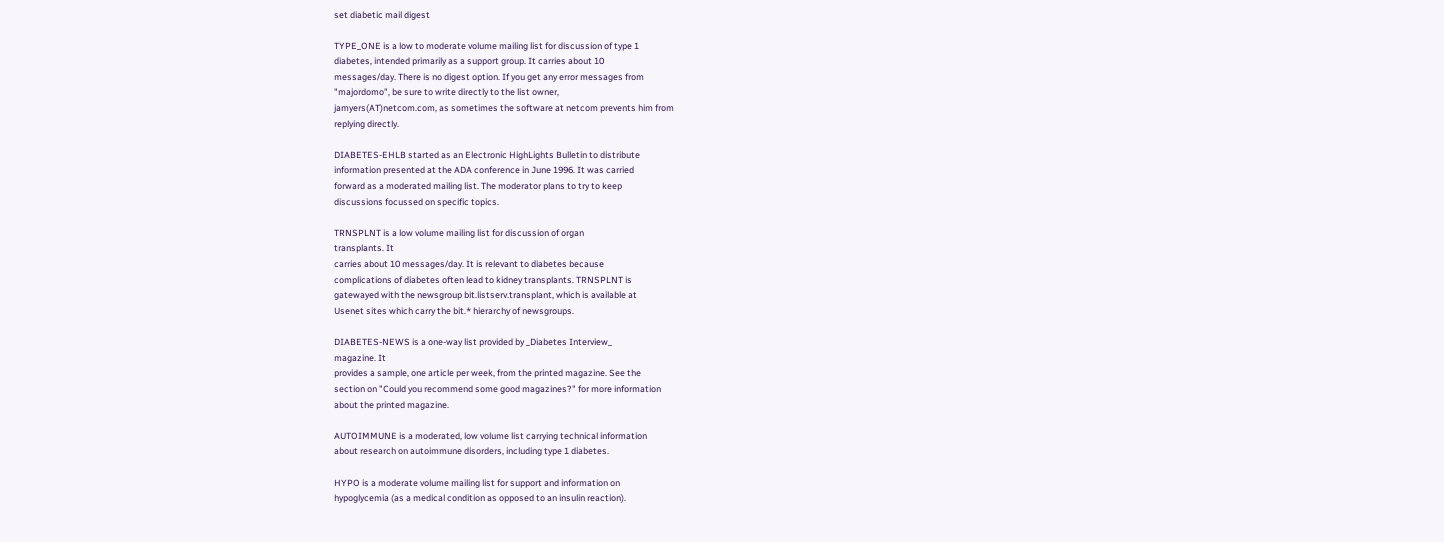set diabetic mail digest

TYPE_ONE is a low to moderate volume mailing list for discussion of type 1
diabetes, intended primarily as a support group. It carries about 10
messages/day. There is no digest option. If you get any error messages from
"majordomo", be sure to write directly to the list owner,
jamyers(AT)netcom.com, as sometimes the software at netcom prevents him from
replying directly.

DIABETES-EHLB started as an Electronic HighLights Bulletin to distribute
information presented at the ADA conference in June 1996. It was carried
forward as a moderated mailing list. The moderator plans to try to keep
discussions focussed on specific topics.

TRNSPLNT is a low volume mailing list for discussion of organ
transplants. It
carries about 10 messages/day. It is relevant to diabetes because
complications of diabetes often lead to kidney transplants. TRNSPLNT is
gatewayed with the newsgroup bit.listserv.transplant, which is available at
Usenet sites which carry the bit.* hierarchy of newsgroups.

DIABETES-NEWS is a one-way list provided by _Diabetes Interview_
magazine. It
provides a sample, one article per week, from the printed magazine. See the
section on "Could you recommend some good magazines?" for more information
about the printed magazine.

AUTOIMMUNE is a moderated, low volume list carrying technical information
about research on autoimmune disorders, including type 1 diabetes.

HYPO is a moderate volume mailing list for support and information on
hypoglycemia (as a medical condition as opposed to an insulin reaction).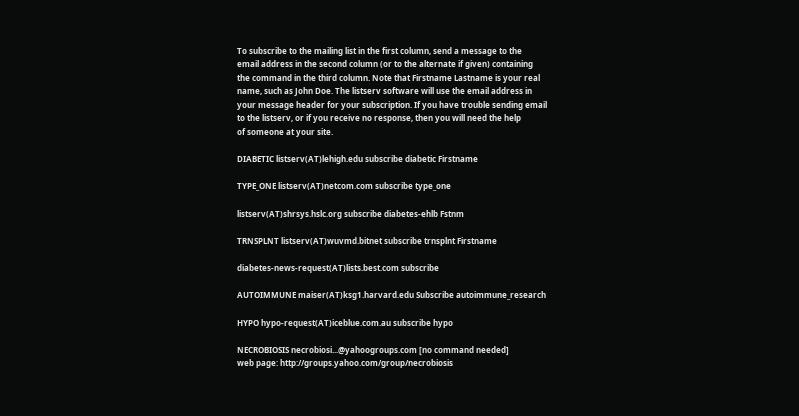To subscribe to the mailing list in the first column, send a message to the
email address in the second column (or to the alternate if given) containing
the command in the third column. Note that Firstname Lastname is your real
name, such as John Doe. The listserv software will use the email address in
your message header for your subscription. If you have trouble sending email
to the listserv, or if you receive no response, then you will need the help
of someone at your site.

DIABETIC listserv(AT)lehigh.edu subscribe diabetic Firstname

TYPE_ONE listserv(AT)netcom.com subscribe type_one

listserv(AT)shrsys.hslc.org subscribe diabetes-ehlb Fstnm

TRNSPLNT listserv(AT)wuvmd.bitnet subscribe trnsplnt Firstname

diabetes-news-request(AT)lists.best.com subscribe

AUTOIMMUNE maiser(AT)ksg1.harvard.edu Subscribe autoimmune_research

HYPO hypo-request(AT)iceblue.com.au subscribe hypo

NECROBIOSIS necrobiosi...@yahoogroups.com [no command needed]
web page: http://groups.yahoo.com/group/necrobiosis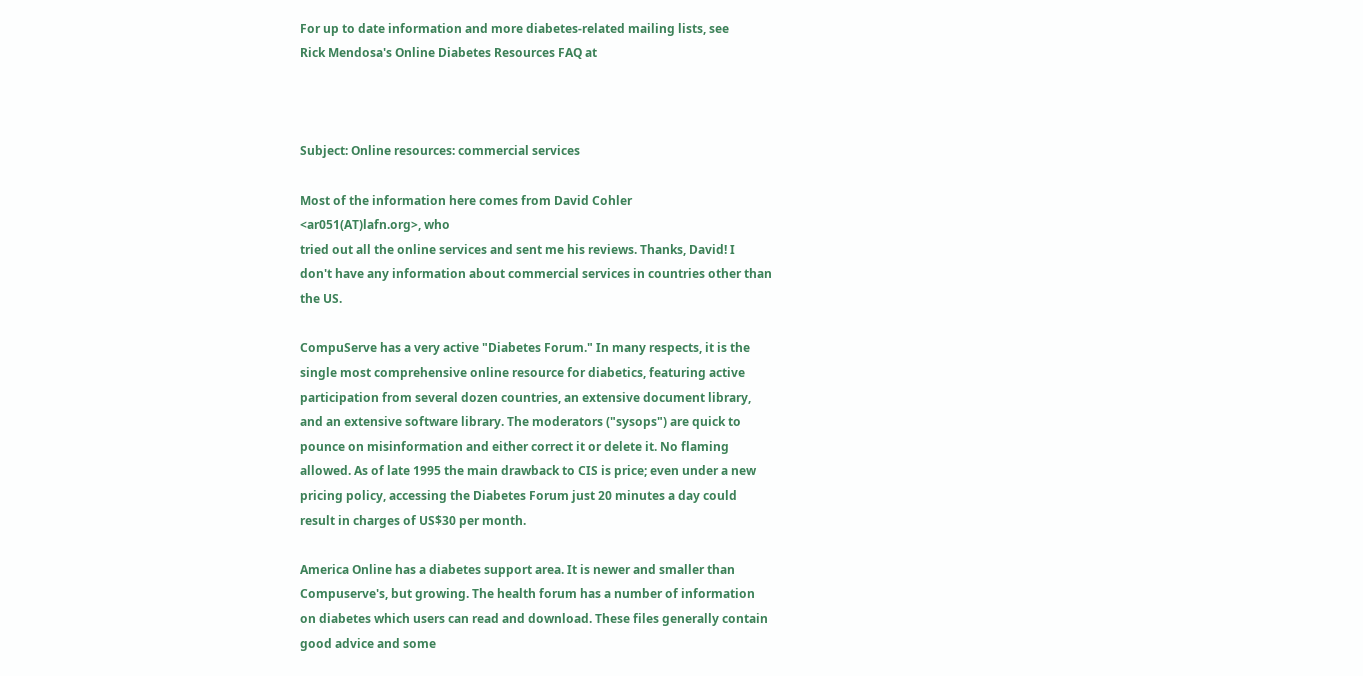For up to date information and more diabetes-related mailing lists, see
Rick Mendosa's Online Diabetes Resources FAQ at



Subject: Online resources: commercial services

Most of the information here comes from David Cohler
<ar051(AT)lafn.org>, who
tried out all the online services and sent me his reviews. Thanks, David! I
don't have any information about commercial services in countries other than
the US.

CompuServe has a very active "Diabetes Forum." In many respects, it is the
single most comprehensive online resource for diabetics, featuring active
participation from several dozen countries, an extensive document library,
and an extensive software library. The moderators ("sysops") are quick to
pounce on misinformation and either correct it or delete it. No flaming
allowed. As of late 1995 the main drawback to CIS is price; even under a new
pricing policy, accessing the Diabetes Forum just 20 minutes a day could
result in charges of US$30 per month.

America Online has a diabetes support area. It is newer and smaller than
Compuserve's, but growing. The health forum has a number of information
on diabetes which users can read and download. These files generally contain
good advice and some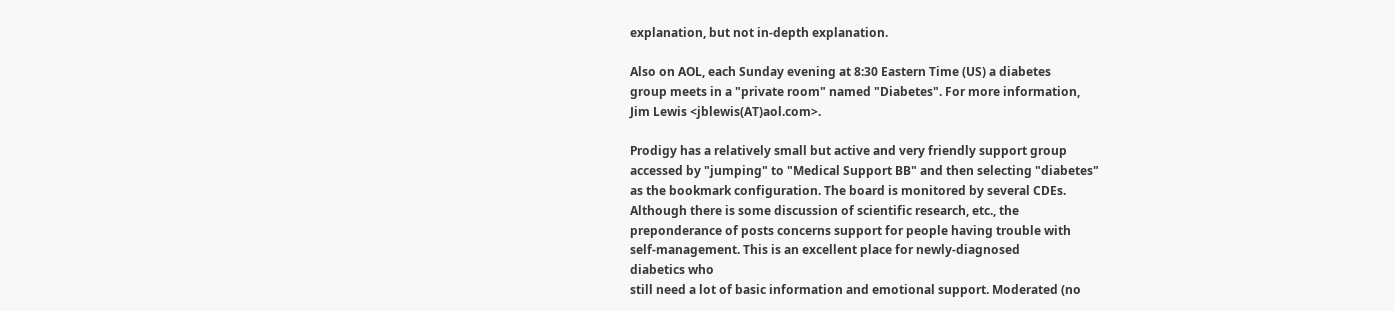explanation, but not in-depth explanation.

Also on AOL, each Sunday evening at 8:30 Eastern Time (US) a diabetes
group meets in a "private room" named "Diabetes". For more information,
Jim Lewis <jblewis(AT)aol.com>.

Prodigy has a relatively small but active and very friendly support group
accessed by "jumping" to "Medical Support BB" and then selecting "diabetes"
as the bookmark configuration. The board is monitored by several CDEs.
Although there is some discussion of scientific research, etc., the
preponderance of posts concerns support for people having trouble with
self-management. This is an excellent place for newly-diagnosed
diabetics who
still need a lot of basic information and emotional support. Moderated (no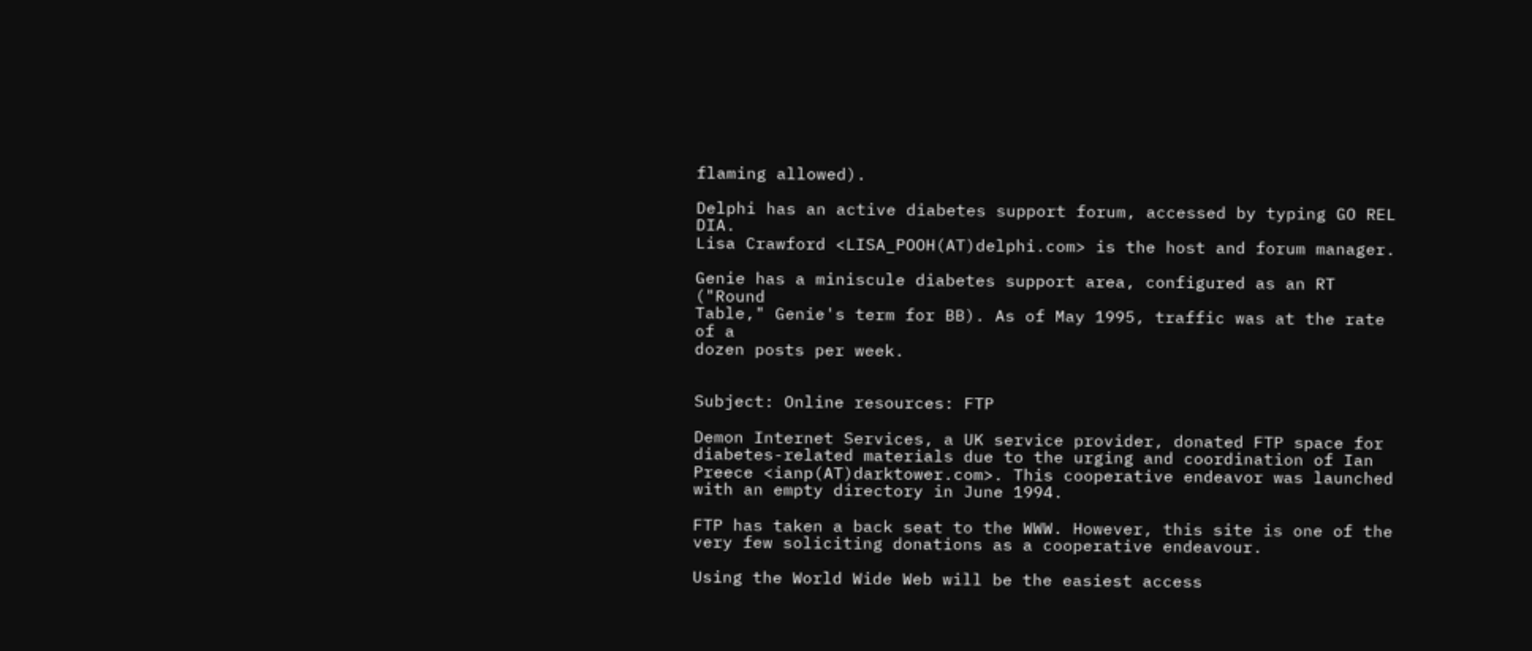flaming allowed).

Delphi has an active diabetes support forum, accessed by typing GO REL DIA.
Lisa Crawford <LISA_POOH(AT)delphi.com> is the host and forum manager.

Genie has a miniscule diabetes support area, configured as an RT ("Round
Table," Genie's term for BB). As of May 1995, traffic was at the rate of a
dozen posts per week.


Subject: Online resources: FTP

Demon Internet Services, a UK service provider, donated FTP space for
diabetes-related materials due to the urging and coordination of Ian
Preece <ianp(AT)darktower.com>. This cooperative endeavor was launched
with an empty directory in June 1994.

FTP has taken a back seat to the WWW. However, this site is one of the
very few soliciting donations as a cooperative endeavour.

Using the World Wide Web will be the easiest access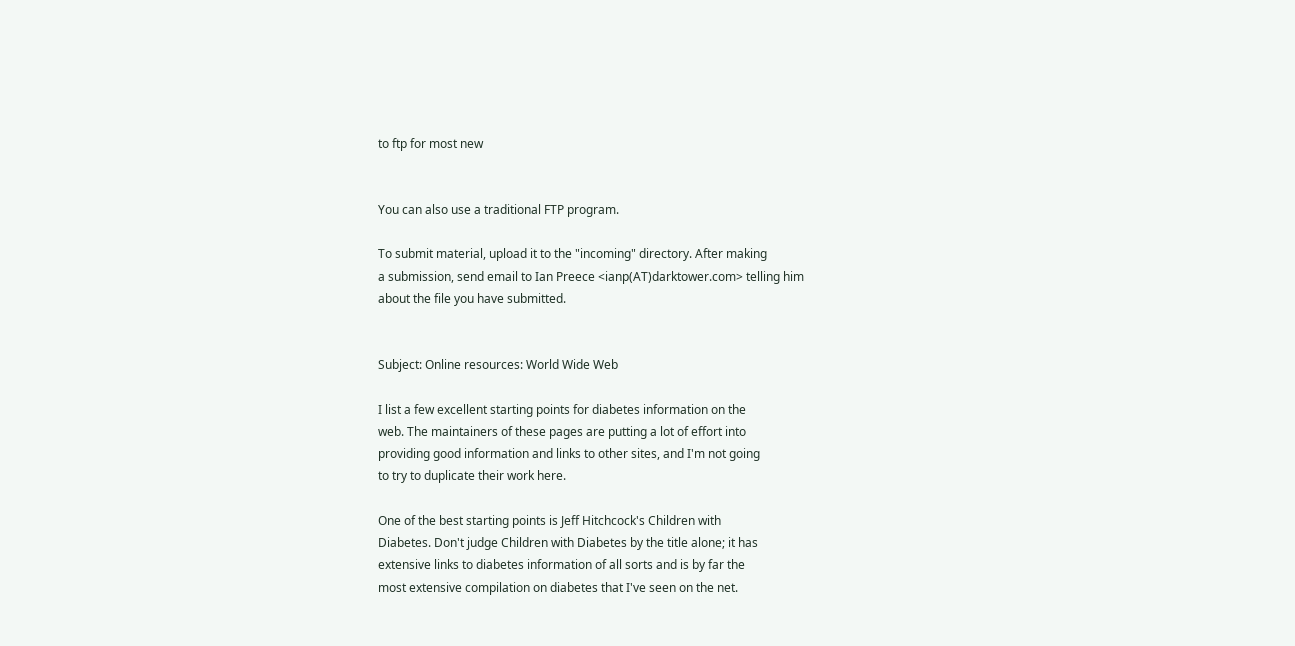to ftp for most new


You can also use a traditional FTP program.

To submit material, upload it to the "incoming" directory. After making
a submission, send email to Ian Preece <ianp(AT)darktower.com> telling him
about the file you have submitted.


Subject: Online resources: World Wide Web

I list a few excellent starting points for diabetes information on the
web. The maintainers of these pages are putting a lot of effort into
providing good information and links to other sites, and I'm not going
to try to duplicate their work here.

One of the best starting points is Jeff Hitchcock's Children with
Diabetes. Don't judge Children with Diabetes by the title alone; it has
extensive links to diabetes information of all sorts and is by far the
most extensive compilation on diabetes that I've seen on the net.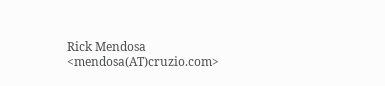Rick Mendosa <mendosa(AT)cruzio.com>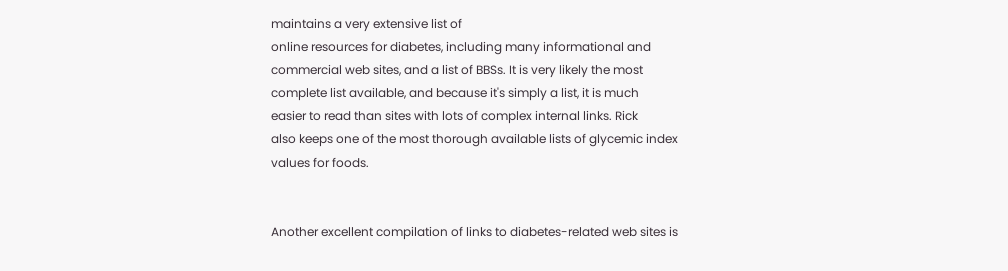maintains a very extensive list of
online resources for diabetes, including many informational and
commercial web sites, and a list of BBSs. It is very likely the most
complete list available, and because it's simply a list, it is much
easier to read than sites with lots of complex internal links. Rick
also keeps one of the most thorough available lists of glycemic index
values for foods.


Another excellent compilation of links to diabetes-related web sites is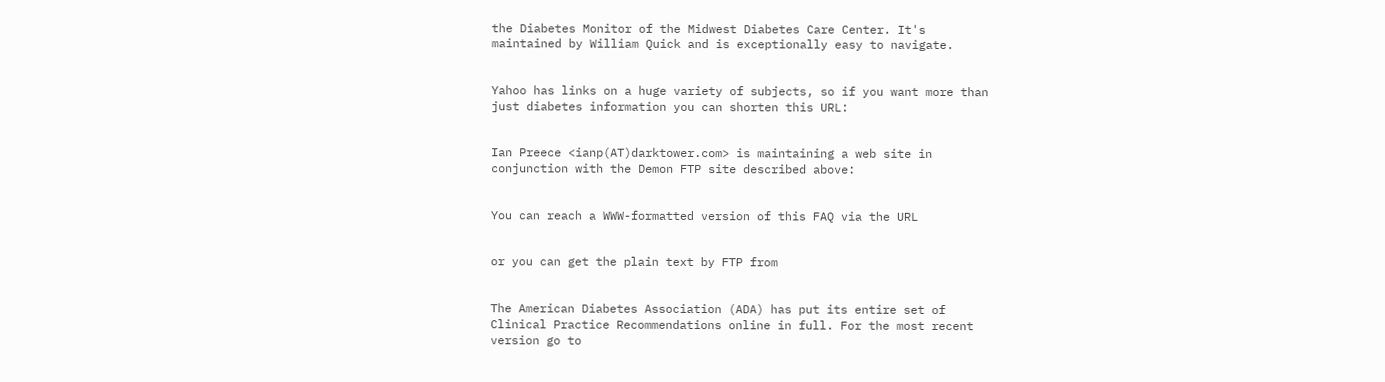the Diabetes Monitor of the Midwest Diabetes Care Center. It's
maintained by William Quick and is exceptionally easy to navigate.


Yahoo has links on a huge variety of subjects, so if you want more than
just diabetes information you can shorten this URL:


Ian Preece <ianp(AT)darktower.com> is maintaining a web site in
conjunction with the Demon FTP site described above:


You can reach a WWW-formatted version of this FAQ via the URL


or you can get the plain text by FTP from


The American Diabetes Association (ADA) has put its entire set of
Clinical Practice Recommendations online in full. For the most recent
version go to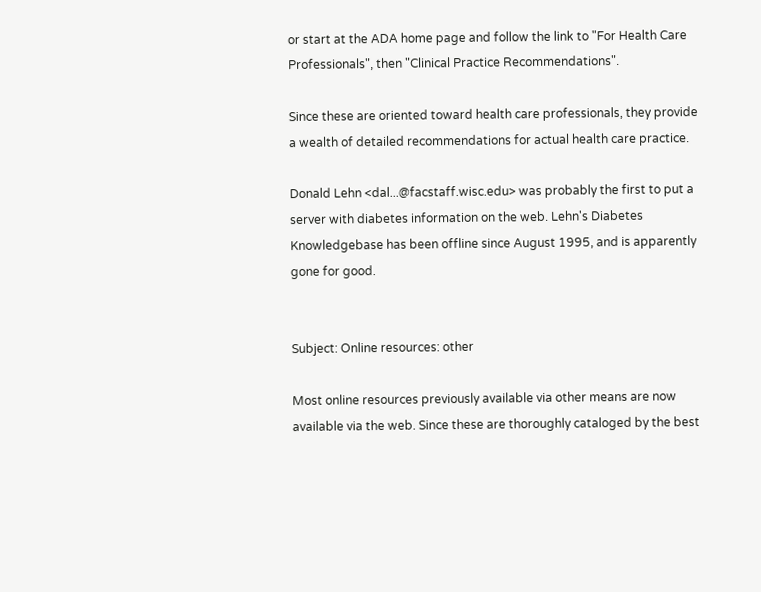or start at the ADA home page and follow the link to "For Health Care
Professionals", then "Clinical Practice Recommendations".

Since these are oriented toward health care professionals, they provide
a wealth of detailed recommendations for actual health care practice.

Donald Lehn <dal...@facstaff.wisc.edu> was probably the first to put a
server with diabetes information on the web. Lehn's Diabetes
Knowledgebase has been offline since August 1995, and is apparently
gone for good.


Subject: Online resources: other

Most online resources previously available via other means are now
available via the web. Since these are thoroughly cataloged by the best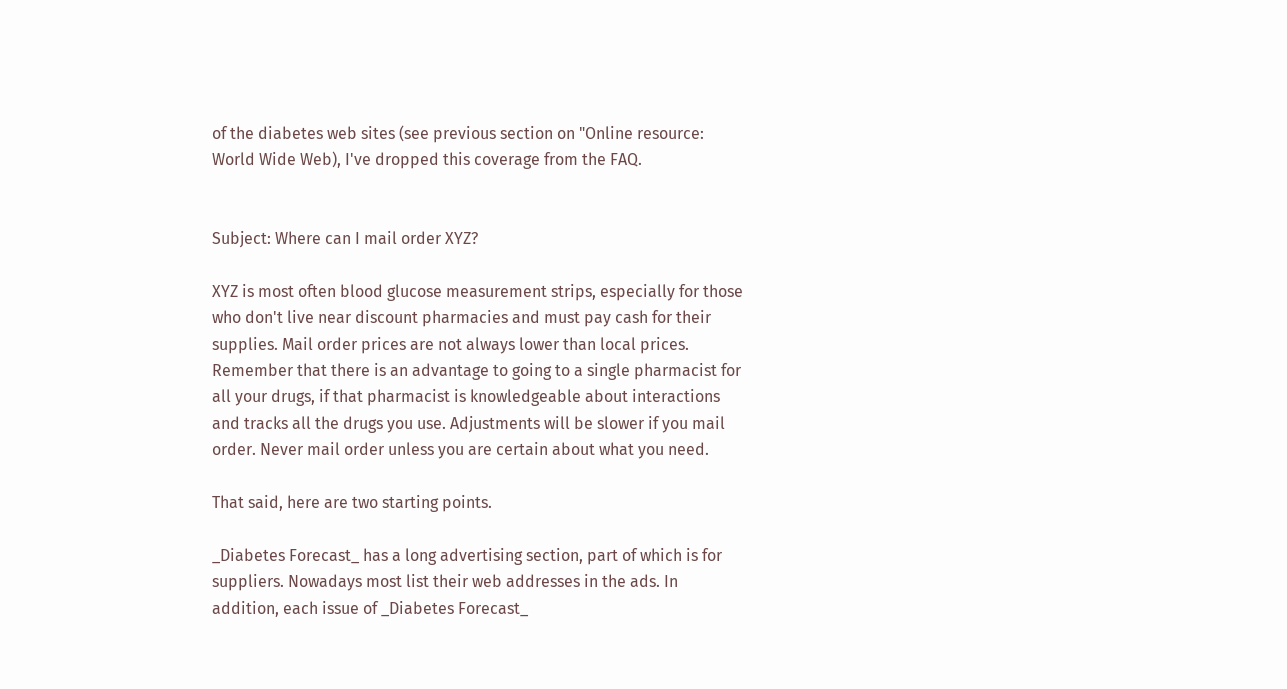of the diabetes web sites (see previous section on "Online resource:
World Wide Web), I've dropped this coverage from the FAQ.


Subject: Where can I mail order XYZ?

XYZ is most often blood glucose measurement strips, especially for those
who don't live near discount pharmacies and must pay cash for their
supplies. Mail order prices are not always lower than local prices.
Remember that there is an advantage to going to a single pharmacist for
all your drugs, if that pharmacist is knowledgeable about interactions
and tracks all the drugs you use. Adjustments will be slower if you mail
order. Never mail order unless you are certain about what you need.

That said, here are two starting points.

_Diabetes Forecast_ has a long advertising section, part of which is for
suppliers. Nowadays most list their web addresses in the ads. In
addition, each issue of _Diabetes Forecast_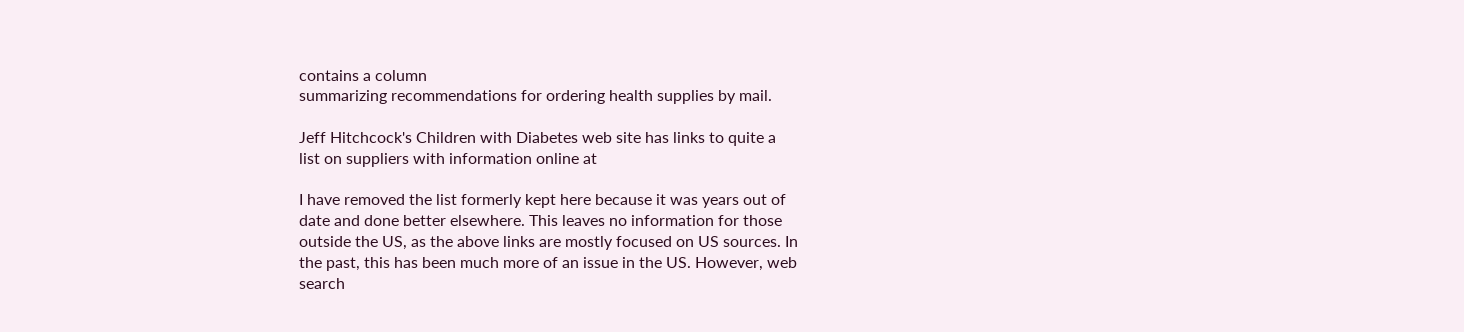contains a column
summarizing recommendations for ordering health supplies by mail.

Jeff Hitchcock's Children with Diabetes web site has links to quite a
list on suppliers with information online at

I have removed the list formerly kept here because it was years out of
date and done better elsewhere. This leaves no information for those
outside the US, as the above links are mostly focused on US sources. In
the past, this has been much more of an issue in the US. However, web
search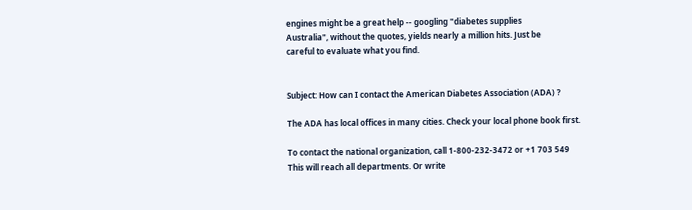engines might be a great help -- googling "diabetes supplies
Australia", without the quotes, yields nearly a million hits. Just be
careful to evaluate what you find.


Subject: How can I contact the American Diabetes Association (ADA) ?

The ADA has local offices in many cities. Check your local phone book first.

To contact the national organization, call 1-800-232-3472 or +1 703 549
This will reach all departments. Or write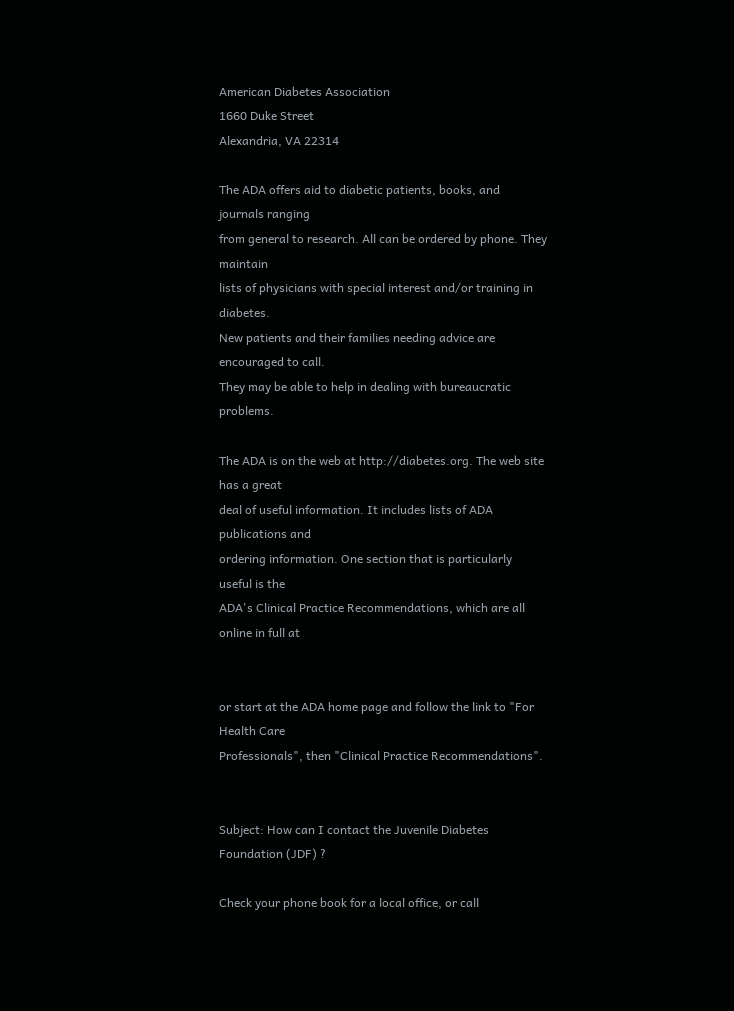American Diabetes Association
1660 Duke Street
Alexandria, VA 22314

The ADA offers aid to diabetic patients, books, and journals ranging
from general to research. All can be ordered by phone. They maintain
lists of physicians with special interest and/or training in diabetes.
New patients and their families needing advice are encouraged to call.
They may be able to help in dealing with bureaucratic problems.

The ADA is on the web at http://diabetes.org. The web site has a great
deal of useful information. It includes lists of ADA publications and
ordering information. One section that is particularly useful is the
ADA's Clinical Practice Recommendations, which are all online in full at


or start at the ADA home page and follow the link to "For Health Care
Professionals", then "Clinical Practice Recommendations".


Subject: How can I contact the Juvenile Diabetes Foundation (JDF) ?

Check your phone book for a local office, or call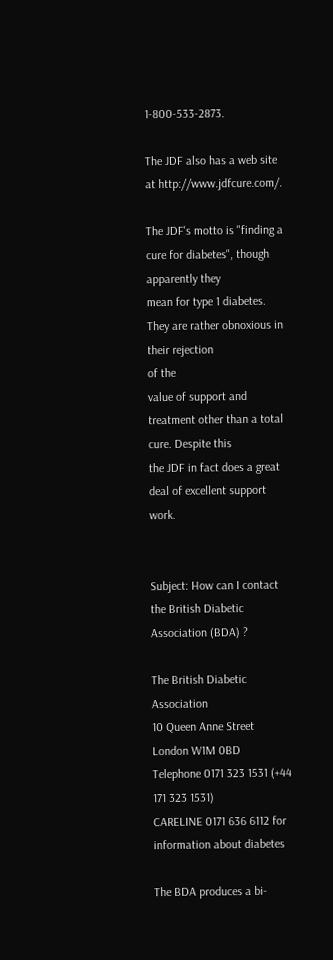1-800-533-2873.

The JDF also has a web site at http://www.jdfcure.com/.

The JDF's motto is "finding a cure for diabetes", though apparently they
mean for type 1 diabetes. They are rather obnoxious in their rejection
of the
value of support and treatment other than a total cure. Despite this
the JDF in fact does a great deal of excellent support work.


Subject: How can I contact the British Diabetic Association (BDA) ?

The British Diabetic Association
10 Queen Anne Street
London W1M 0BD
Telephone 0171 323 1531 (+44 171 323 1531)
CARELINE 0171 636 6112 for information about diabetes

The BDA produces a bi-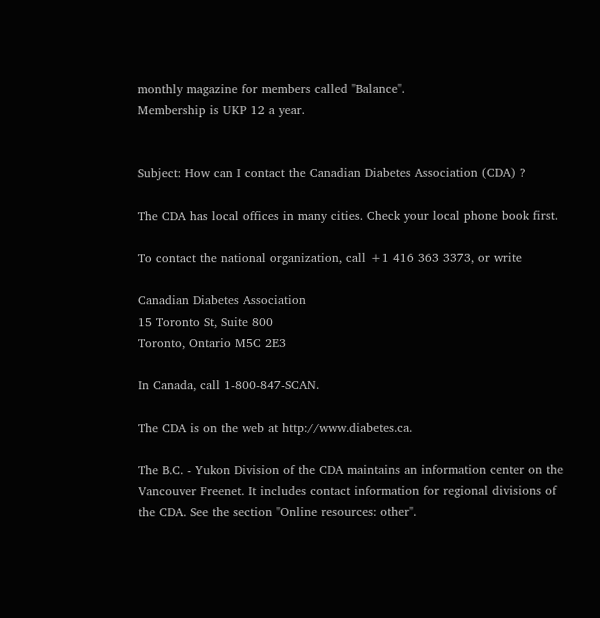monthly magazine for members called "Balance".
Membership is UKP 12 a year.


Subject: How can I contact the Canadian Diabetes Association (CDA) ?

The CDA has local offices in many cities. Check your local phone book first.

To contact the national organization, call +1 416 363 3373, or write

Canadian Diabetes Association
15 Toronto St, Suite 800
Toronto, Ontario M5C 2E3

In Canada, call 1-800-847-SCAN.

The CDA is on the web at http://www.diabetes.ca.

The B.C. - Yukon Division of the CDA maintains an information center on the
Vancouver Freenet. It includes contact information for regional divisions of
the CDA. See the section "Online resources: other".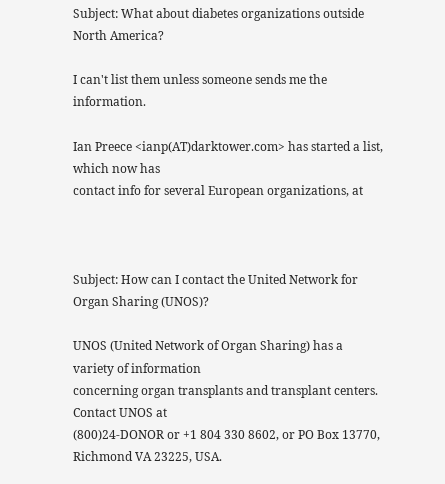Subject: What about diabetes organizations outside North America?

I can't list them unless someone sends me the information.

Ian Preece <ianp(AT)darktower.com> has started a list, which now has
contact info for several European organizations, at



Subject: How can I contact the United Network for Organ Sharing (UNOS)?

UNOS (United Network of Organ Sharing) has a variety of information
concerning organ transplants and transplant centers. Contact UNOS at
(800)24-DONOR or +1 804 330 8602, or PO Box 13770, Richmond VA 23225, USA.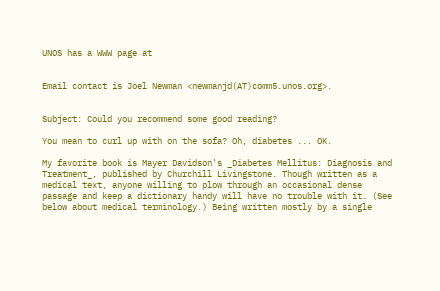UNOS has a WWW page at


Email contact is Joel Newman <newmanjd(AT)comm5.unos.org>.


Subject: Could you recommend some good reading?

You mean to curl up with on the sofa? Oh, diabetes ... OK.

My favorite book is Mayer Davidson's _Diabetes Mellitus: Diagnosis and
Treatment_, published by Churchill Livingstone. Though written as a
medical text, anyone willing to plow through an occasional dense
passage and keep a dictionary handy will have no trouble with it. (See
below about medical terminology.) Being written mostly by a single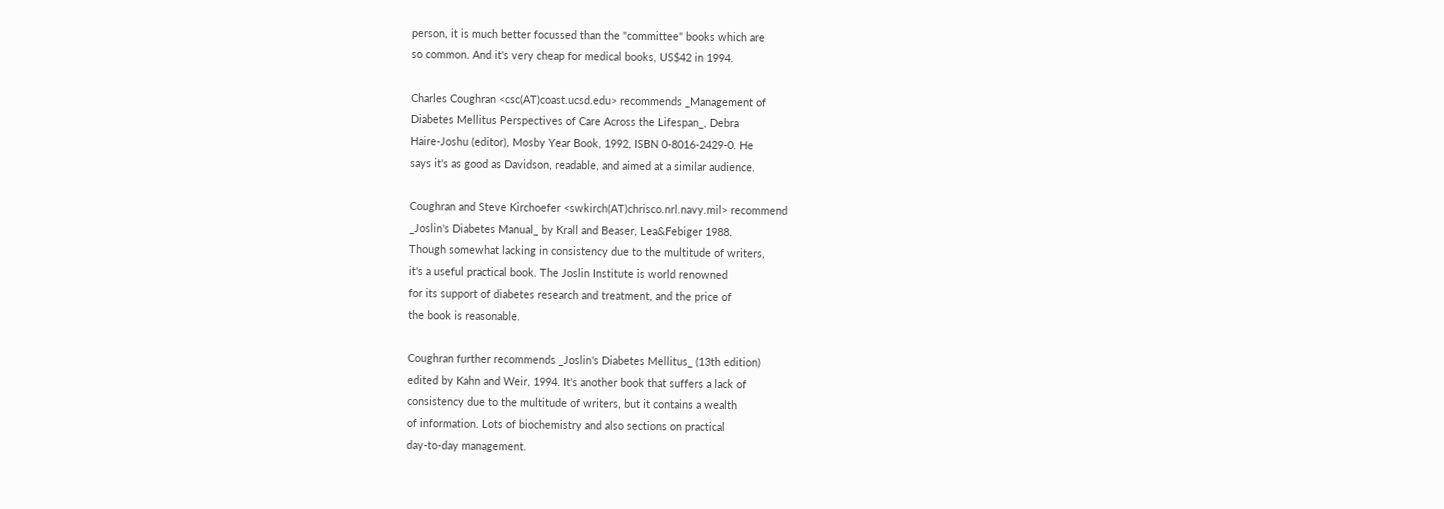person, it is much better focussed than the "committee" books which are
so common. And it's very cheap for medical books, US$42 in 1994.

Charles Coughran <csc(AT)coast.ucsd.edu> recommends _Management of
Diabetes Mellitus Perspectives of Care Across the Lifespan_, Debra
Haire-Joshu (editor), Mosby Year Book, 1992, ISBN 0-8016-2429-0. He
says it's as good as Davidson, readable, and aimed at a similar audience.

Coughran and Steve Kirchoefer <swkirch(AT)chrisco.nrl.navy.mil> recommend
_Joslin's Diabetes Manual_ by Krall and Beaser, Lea&Febiger 1988.
Though somewhat lacking in consistency due to the multitude of writers,
it's a useful practical book. The Joslin Institute is world renowned
for its support of diabetes research and treatment, and the price of
the book is reasonable.

Coughran further recommends _Joslin's Diabetes Mellitus_ (13th edition)
edited by Kahn and Weir, 1994. It's another book that suffers a lack of
consistency due to the multitude of writers, but it contains a wealth
of information. Lots of biochemistry and also sections on practical
day-to-day management.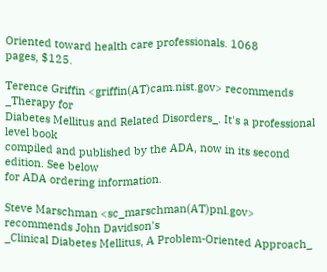Oriented toward health care professionals. 1068
pages, $125.

Terence Griffin <griffin(AT)cam.nist.gov> recommends _Therapy for
Diabetes Mellitus and Related Disorders_. It's a professional level book
compiled and published by the ADA, now in its second edition. See below
for ADA ordering information.

Steve Marschman <sc_marschman(AT)pnl.gov> recommends John Davidson's
_Clinical Diabetes Mellitus, A Problem-Oriented Approach_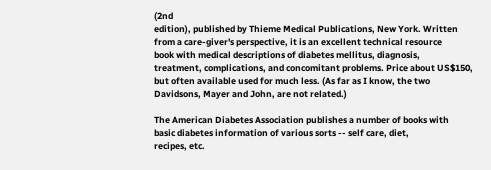(2nd
edition), published by Thieme Medical Publications, New York. Written
from a care-giver's perspective, it is an excellent technical resource
book with medical descriptions of diabetes mellitus, diagnosis,
treatment, complications, and concomitant problems. Price about US$150,
but often available used for much less. (As far as I know, the two
Davidsons, Mayer and John, are not related.)

The American Diabetes Association publishes a number of books with
basic diabetes information of various sorts -- self care, diet,
recipes, etc.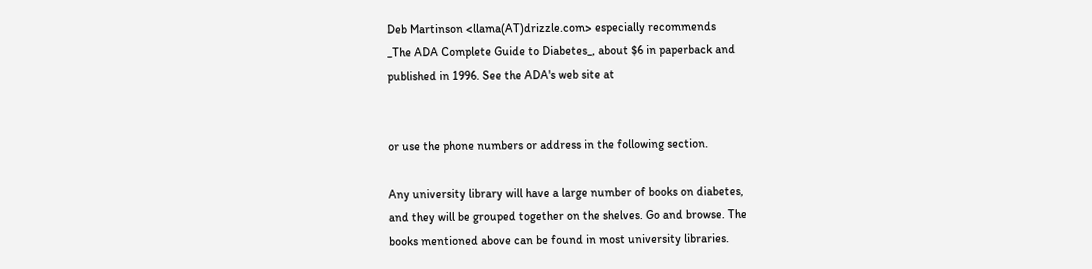Deb Martinson <llama(AT)drizzle.com> especially recommends
_The ADA Complete Guide to Diabetes_, about $6 in paperback and
published in 1996. See the ADA's web site at


or use the phone numbers or address in the following section.

Any university library will have a large number of books on diabetes,
and they will be grouped together on the shelves. Go and browse. The
books mentioned above can be found in most university libraries.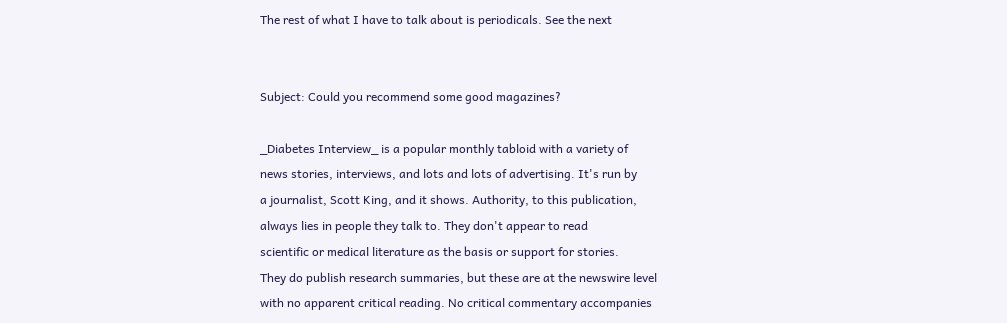The rest of what I have to talk about is periodicals. See the next


Subject: Could you recommend some good magazines?

_Diabetes Interview_ is a popular monthly tabloid with a variety of
news stories, interviews, and lots and lots of advertising. It's run by
a journalist, Scott King, and it shows. Authority, to this publication,
always lies in people they talk to. They don't appear to read
scientific or medical literature as the basis or support for stories.
They do publish research summaries, but these are at the newswire level
with no apparent critical reading. No critical commentary accompanies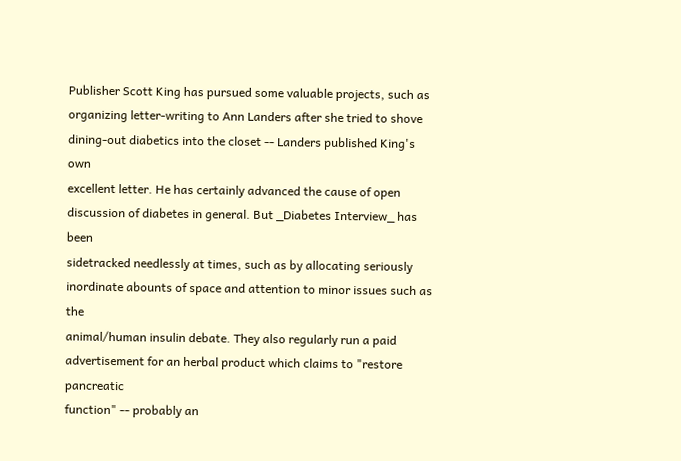Publisher Scott King has pursued some valuable projects, such as
organizing letter-writing to Ann Landers after she tried to shove
dining-out diabetics into the closet -- Landers published King's own
excellent letter. He has certainly advanced the cause of open
discussion of diabetes in general. But _Diabetes Interview_ has been
sidetracked needlessly at times, such as by allocating seriously
inordinate abounts of space and attention to minor issues such as the
animal/human insulin debate. They also regularly run a paid
advertisement for an herbal product which claims to "restore pancreatic
function" -- probably an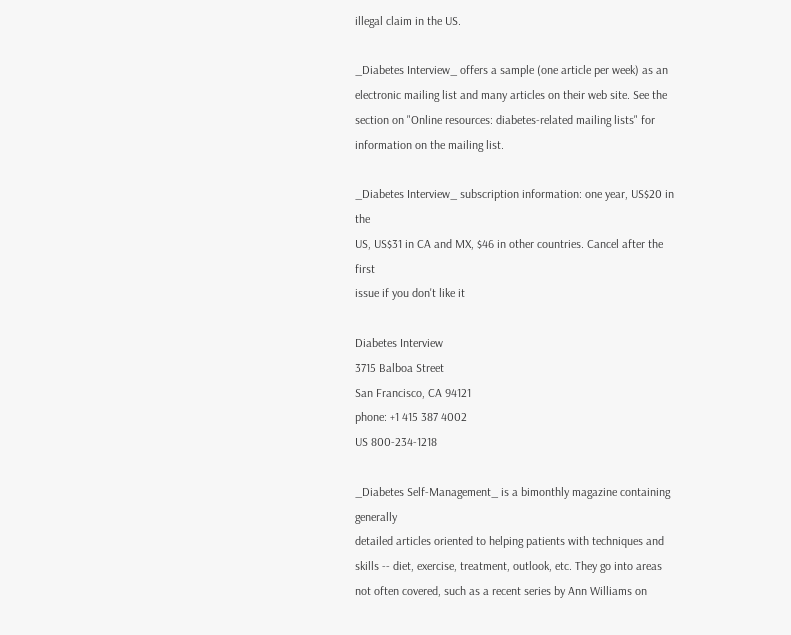illegal claim in the US.

_Diabetes Interview_ offers a sample (one article per week) as an
electronic mailing list and many articles on their web site. See the
section on "Online resources: diabetes-related mailing lists" for
information on the mailing list.

_Diabetes Interview_ subscription information: one year, US$20 in the
US, US$31 in CA and MX, $46 in other countries. Cancel after the first
issue if you don't like it

Diabetes Interview
3715 Balboa Street
San Francisco, CA 94121
phone: +1 415 387 4002
US 800-234-1218

_Diabetes Self-Management_ is a bimonthly magazine containing generally
detailed articles oriented to helping patients with techniques and
skills -- diet, exercise, treatment, outlook, etc. They go into areas
not often covered, such as a recent series by Ann Williams on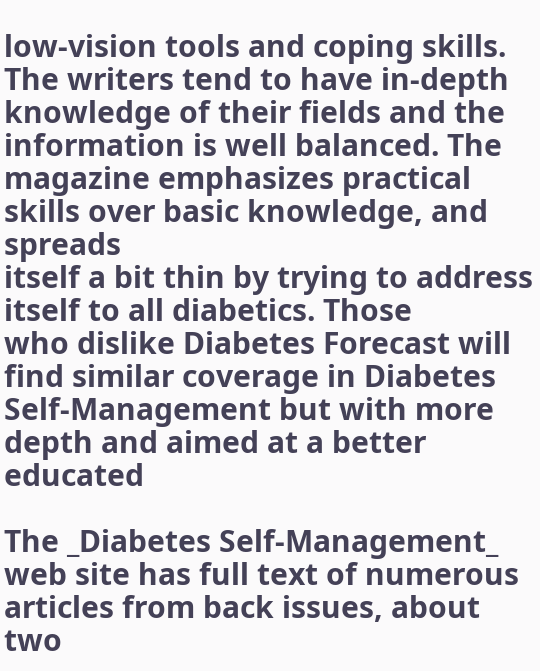low-vision tools and coping skills. The writers tend to have in-depth
knowledge of their fields and the information is well balanced. The
magazine emphasizes practical skills over basic knowledge, and spreads
itself a bit thin by trying to address itself to all diabetics. Those
who dislike Diabetes Forecast will find similar coverage in Diabetes
Self-Management but with more depth and aimed at a better educated

The _Diabetes Self-Management_ web site has full text of numerous
articles from back issues, about two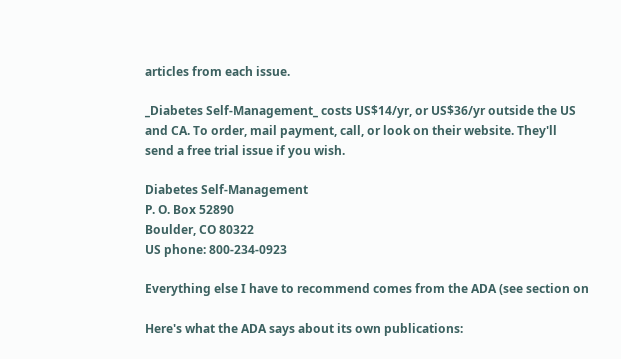articles from each issue.

_Diabetes Self-Management_ costs US$14/yr, or US$36/yr outside the US
and CA. To order, mail payment, call, or look on their website. They'll
send a free trial issue if you wish.

Diabetes Self-Management
P. O. Box 52890
Boulder, CO 80322
US phone: 800-234-0923

Everything else I have to recommend comes from the ADA (see section on

Here's what the ADA says about its own publications: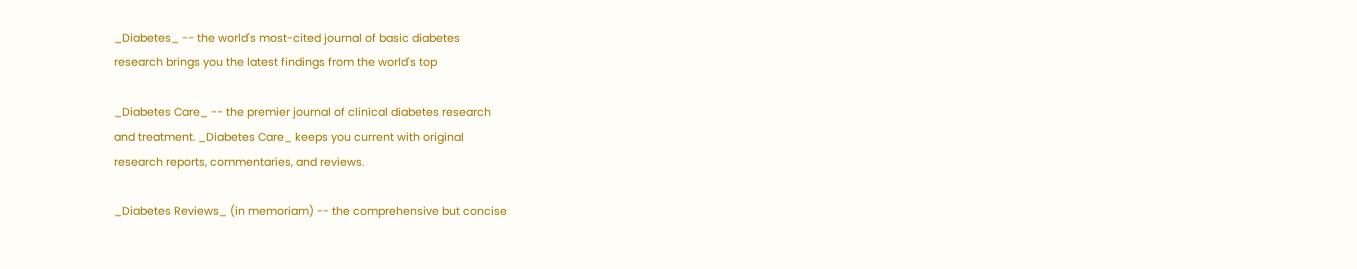_Diabetes_ -- the world's most-cited journal of basic diabetes
research brings you the latest findings from the world's top

_Diabetes Care_ -- the premier journal of clinical diabetes research
and treatment. _Diabetes Care_ keeps you current with original
research reports, commentaries, and reviews.

_Diabetes Reviews_ (in memoriam) -- the comprehensive but concise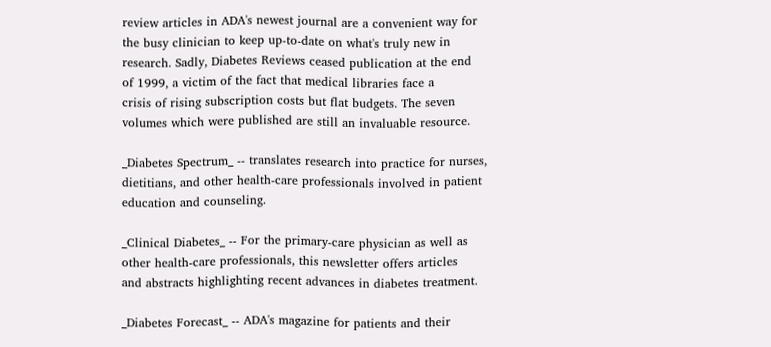review articles in ADA's newest journal are a convenient way for
the busy clinician to keep up-to-date on what's truly new in
research. Sadly, Diabetes Reviews ceased publication at the end
of 1999, a victim of the fact that medical libraries face a
crisis of rising subscription costs but flat budgets. The seven
volumes which were published are still an invaluable resource.

_Diabetes Spectrum_ -- translates research into practice for nurses,
dietitians, and other health-care professionals involved in patient
education and counseling.

_Clinical Diabetes_ -- For the primary-care physician as well as
other health-care professionals, this newsletter offers articles
and abstracts highlighting recent advances in diabetes treatment.

_Diabetes Forecast_ -- ADA's magazine for patients and their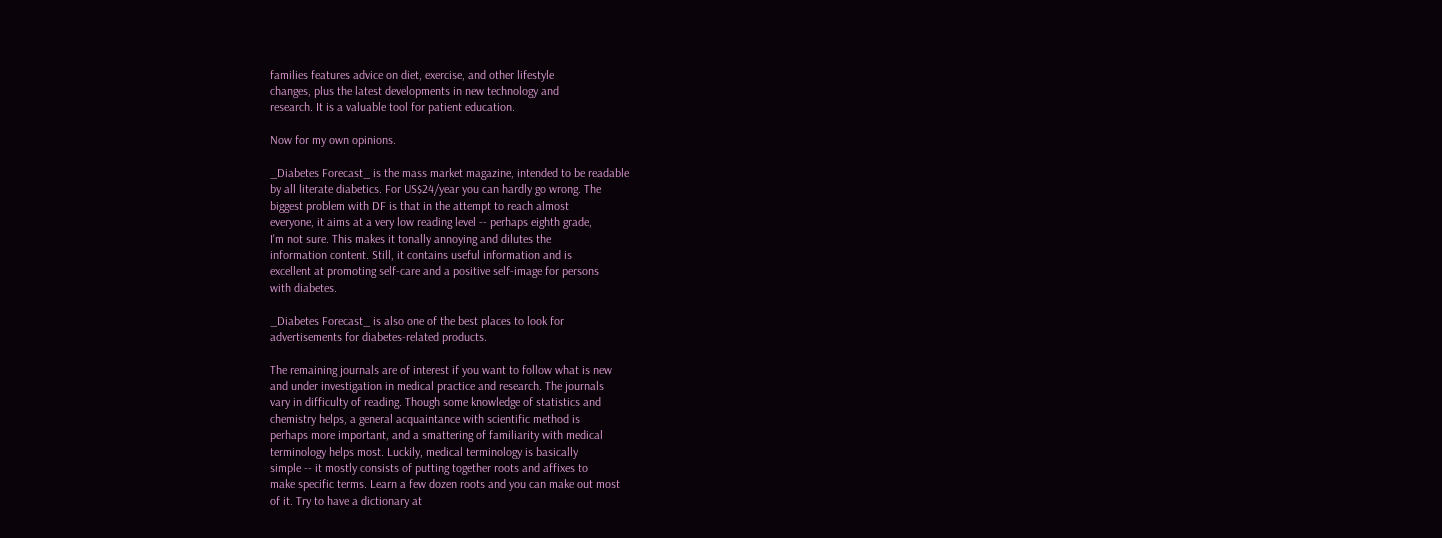families features advice on diet, exercise, and other lifestyle
changes, plus the latest developments in new technology and
research. It is a valuable tool for patient education.

Now for my own opinions.

_Diabetes Forecast_ is the mass market magazine, intended to be readable
by all literate diabetics. For US$24/year you can hardly go wrong. The
biggest problem with DF is that in the attempt to reach almost
everyone, it aims at a very low reading level -- perhaps eighth grade,
I'm not sure. This makes it tonally annoying and dilutes the
information content. Still, it contains useful information and is
excellent at promoting self-care and a positive self-image for persons
with diabetes.

_Diabetes Forecast_ is also one of the best places to look for
advertisements for diabetes-related products.

The remaining journals are of interest if you want to follow what is new
and under investigation in medical practice and research. The journals
vary in difficulty of reading. Though some knowledge of statistics and
chemistry helps, a general acquaintance with scientific method is
perhaps more important, and a smattering of familiarity with medical
terminology helps most. Luckily, medical terminology is basically
simple -- it mostly consists of putting together roots and affixes to
make specific terms. Learn a few dozen roots and you can make out most
of it. Try to have a dictionary at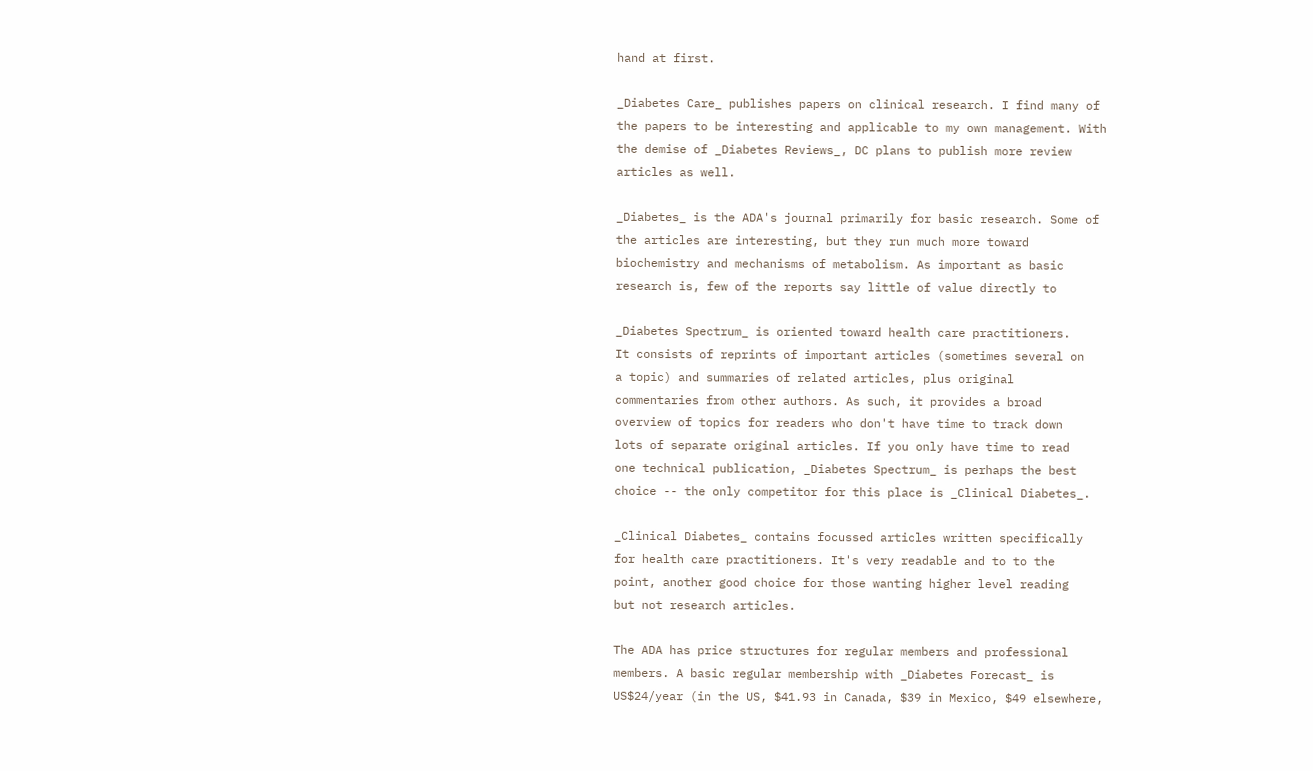hand at first.

_Diabetes Care_ publishes papers on clinical research. I find many of
the papers to be interesting and applicable to my own management. With
the demise of _Diabetes Reviews_, DC plans to publish more review
articles as well.

_Diabetes_ is the ADA's journal primarily for basic research. Some of
the articles are interesting, but they run much more toward
biochemistry and mechanisms of metabolism. As important as basic
research is, few of the reports say little of value directly to

_Diabetes Spectrum_ is oriented toward health care practitioners.
It consists of reprints of important articles (sometimes several on
a topic) and summaries of related articles, plus original
commentaries from other authors. As such, it provides a broad
overview of topics for readers who don't have time to track down
lots of separate original articles. If you only have time to read
one technical publication, _Diabetes Spectrum_ is perhaps the best
choice -- the only competitor for this place is _Clinical Diabetes_.

_Clinical Diabetes_ contains focussed articles written specifically
for health care practitioners. It's very readable and to to the
point, another good choice for those wanting higher level reading
but not research articles.

The ADA has price structures for regular members and professional
members. A basic regular membership with _Diabetes Forecast_ is
US$24/year (in the US, $41.93 in Canada, $39 in Mexico, $49 elsewhere,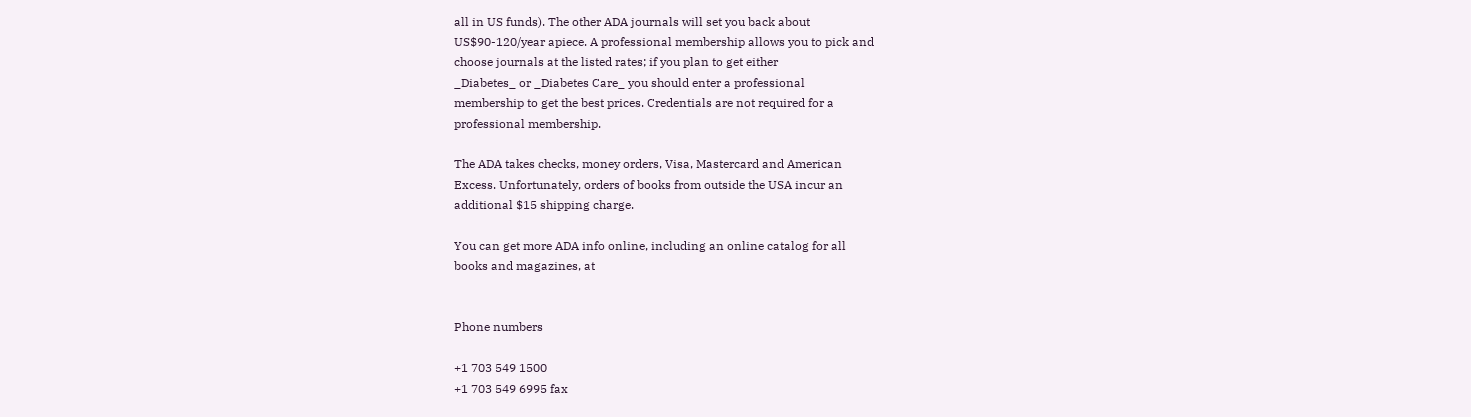all in US funds). The other ADA journals will set you back about
US$90-120/year apiece. A professional membership allows you to pick and
choose journals at the listed rates; if you plan to get either
_Diabetes_ or _Diabetes Care_ you should enter a professional
membership to get the best prices. Credentials are not required for a
professional membership.

The ADA takes checks, money orders, Visa, Mastercard and American
Excess. Unfortunately, orders of books from outside the USA incur an
additional $15 shipping charge.

You can get more ADA info online, including an online catalog for all
books and magazines, at


Phone numbers

+1 703 549 1500
+1 703 549 6995 fax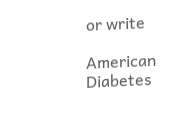or write

American Diabetes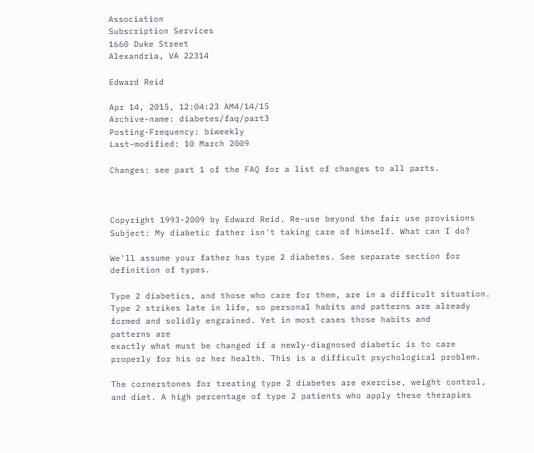Association
Subscription Services
1660 Duke Street
Alexandria, VA 22314

Edward Reid

Apr 14, 2015, 12:04:23 AM4/14/15
Archive-name: diabetes/faq/part3
Posting-Frequency: biweekly
Last-modified: 10 March 2009

Changes: see part 1 of the FAQ for a list of changes to all parts.



Copyright 1993-2009 by Edward Reid. Re-use beyond the fair use provisions
Subject: My diabetic father isn't taking care of himself. What can I do?

We'll assume your father has type 2 diabetes. See separate section for
definition of types.

Type 2 diabetics, and those who care for them, are in a difficult situation.
Type 2 strikes late in life, so personal habits and patterns are already
formed and solidly engrained. Yet in most cases those habits and
patterns are
exactly what must be changed if a newly-diagnosed diabetic is to care
properly for his or her health. This is a difficult psychological problem.

The cornerstones for treating type 2 diabetes are exercise, weight control,
and diet. A high percentage of type 2 patients who apply these therapies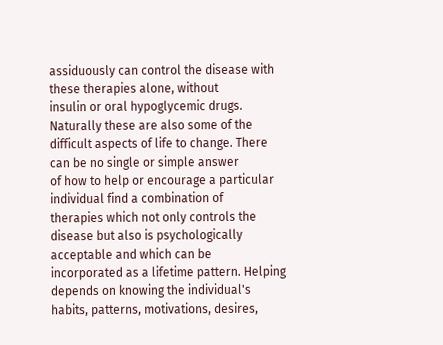assiduously can control the disease with these therapies alone, without
insulin or oral hypoglycemic drugs. Naturally these are also some of the
difficult aspects of life to change. There can be no single or simple answer
of how to help or encourage a particular individual find a combination of
therapies which not only controls the disease but also is psychologically
acceptable and which can be incorporated as a lifetime pattern. Helping
depends on knowing the individual's habits, patterns, motivations, desires,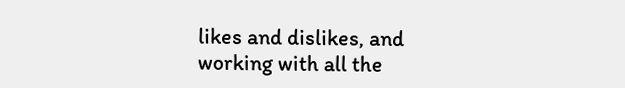likes and dislikes, and working with all the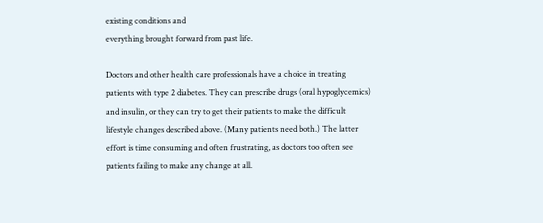existing conditions and
everything brought forward from past life.

Doctors and other health care professionals have a choice in treating
patients with type 2 diabetes. They can prescribe drugs (oral hypoglycemics)
and insulin, or they can try to get their patients to make the difficult
lifestyle changes described above. (Many patients need both.) The latter
effort is time consuming and often frustrating, as doctors too often see
patients failing to make any change at all.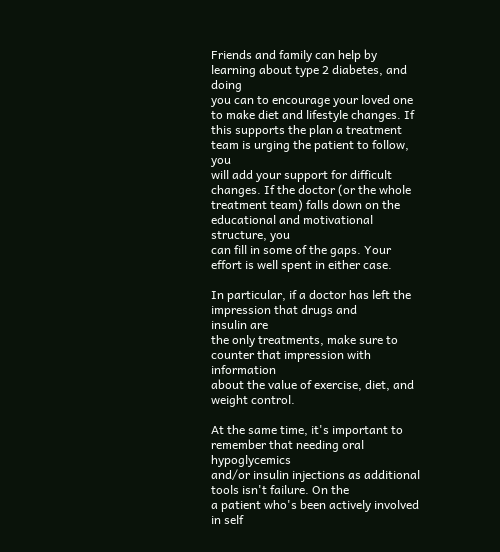Friends and family can help by learning about type 2 diabetes, and doing
you can to encourage your loved one to make diet and lifestyle changes. If
this supports the plan a treatment team is urging the patient to follow, you
will add your support for difficult changes. If the doctor (or the whole
treatment team) falls down on the educational and motivational
structure, you
can fill in some of the gaps. Your effort is well spent in either case.

In particular, if a doctor has left the impression that drugs and
insulin are
the only treatments, make sure to counter that impression with information
about the value of exercise, diet, and weight control.

At the same time, it's important to remember that needing oral hypoglycemics
and/or insulin injections as additional tools isn't failure. On the
a patient who's been actively involved in self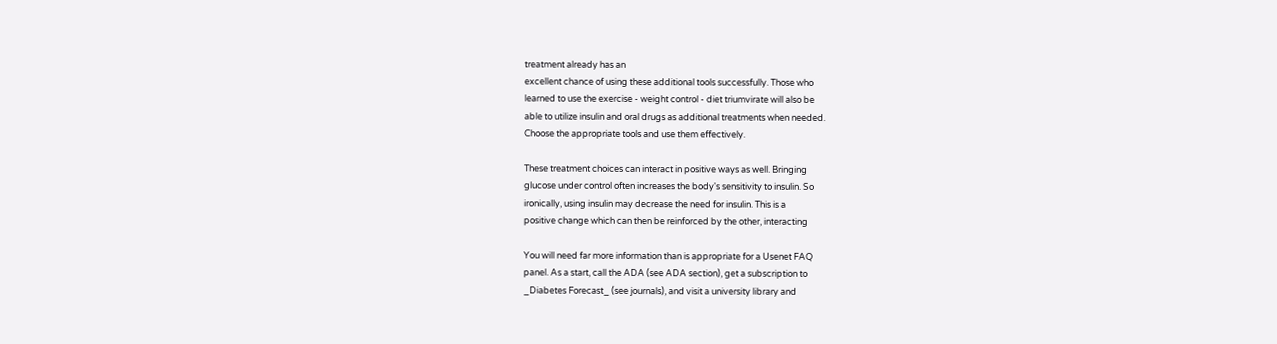treatment already has an
excellent chance of using these additional tools successfully. Those who
learned to use the exercise - weight control - diet triumvirate will also be
able to utilize insulin and oral drugs as additional treatments when needed.
Choose the appropriate tools and use them effectively.

These treatment choices can interact in positive ways as well. Bringing
glucose under control often increases the body's sensitivity to insulin. So
ironically, using insulin may decrease the need for insulin. This is a
positive change which can then be reinforced by the other, interacting

You will need far more information than is appropriate for a Usenet FAQ
panel. As a start, call the ADA (see ADA section), get a subscription to
_Diabetes Forecast_ (see journals), and visit a university library and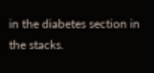in the diabetes section in the stacks.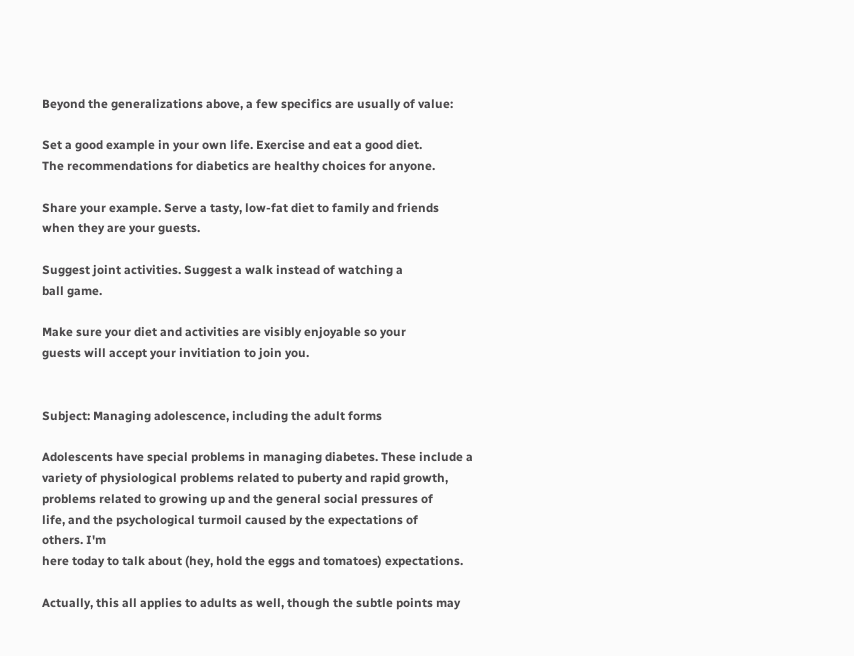Beyond the generalizations above, a few specifics are usually of value:

Set a good example in your own life. Exercise and eat a good diet.
The recommendations for diabetics are healthy choices for anyone.

Share your example. Serve a tasty, low-fat diet to family and friends
when they are your guests.

Suggest joint activities. Suggest a walk instead of watching a
ball game.

Make sure your diet and activities are visibly enjoyable so your
guests will accept your invitiation to join you.


Subject: Managing adolescence, including the adult forms

Adolescents have special problems in managing diabetes. These include a
variety of physiological problems related to puberty and rapid growth,
problems related to growing up and the general social pressures of
life, and the psychological turmoil caused by the expectations of
others. I'm
here today to talk about (hey, hold the eggs and tomatoes) expectations.

Actually, this all applies to adults as well, though the subtle points may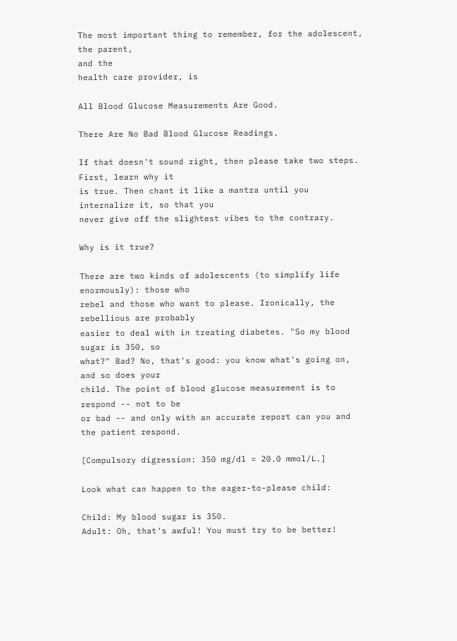The most important thing to remember, for the adolescent, the parent,
and the
health care provider, is

All Blood Glucose Measurements Are Good.

There Are No Bad Blood Glucose Readings.

If that doesn't sound right, then please take two steps. First, learn why it
is true. Then chant it like a mantra until you internalize it, so that you
never give off the slightest vibes to the contrary.

Why is it true?

There are two kinds of adolescents (to simplify life enormously): those who
rebel and those who want to please. Ironically, the rebellious are probably
easier to deal with in treating diabetes. "So my blood sugar is 350, so
what?" Bad? No, that's good: you know what's going on, and so does your
child. The point of blood glucose measurement is to respond -- not to be
or bad -- and only with an accurate report can you and the patient respond.

[Compulsory digression: 350 mg/dl = 20.0 mmol/L.]

Look what can happen to the eager-to-please child:

Child: My blood sugar is 350.
Adult: Oh, that's awful! You must try to be better!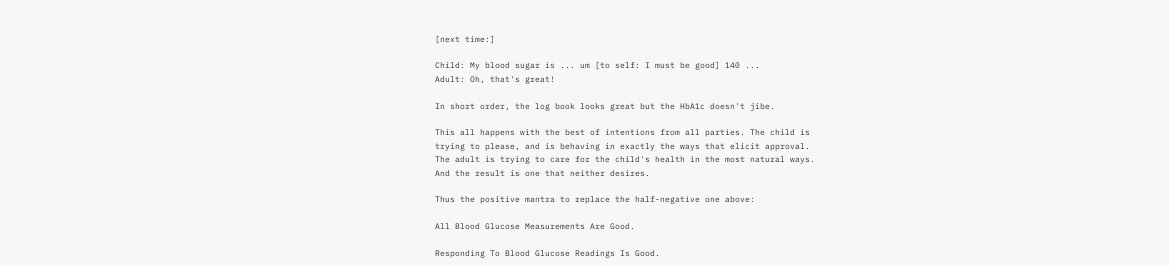[next time:]

Child: My blood sugar is ... um [to self: I must be good] 140 ...
Adult: Oh, that's great!

In short order, the log book looks great but the HbA1c doesn't jibe.

This all happens with the best of intentions from all parties. The child is
trying to please, and is behaving in exactly the ways that elicit approval.
The adult is trying to care for the child's health in the most natural ways.
And the result is one that neither desires.

Thus the positive mantra to replace the half-negative one above:

All Blood Glucose Measurements Are Good.

Responding To Blood Glucose Readings Is Good.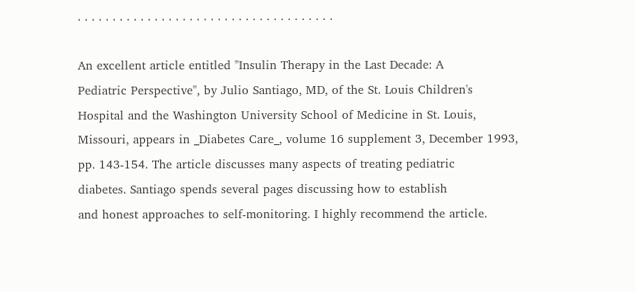. . . . . . . . . . . . . . . . . . . . . . . . . . . . . . . . . . . . .

An excellent article entitled "Insulin Therapy in the Last Decade: A
Pediatric Perspective", by Julio Santiago, MD, of the St. Louis Children's
Hospital and the Washington University School of Medicine in St. Louis,
Missouri, appears in _Diabetes Care_, volume 16 supplement 3, December 1993,
pp. 143-154. The article discusses many aspects of treating pediatric
diabetes. Santiago spends several pages discussing how to establish
and honest approaches to self-monitoring. I highly recommend the article.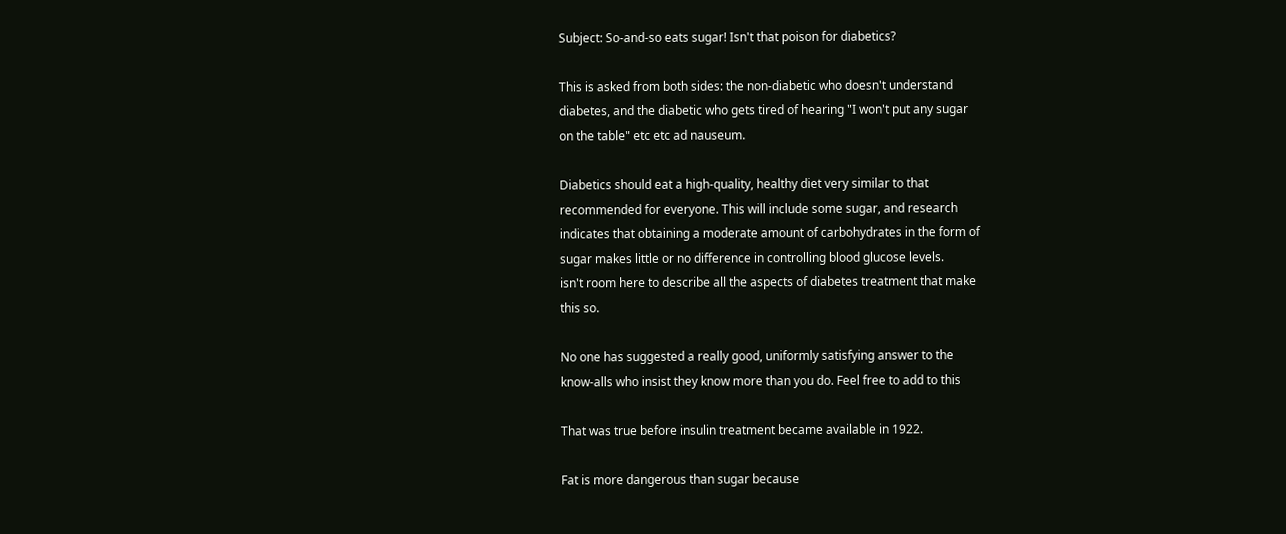Subject: So-and-so eats sugar! Isn't that poison for diabetics?

This is asked from both sides: the non-diabetic who doesn't understand
diabetes, and the diabetic who gets tired of hearing "I won't put any sugar
on the table" etc etc ad nauseum.

Diabetics should eat a high-quality, healthy diet very similar to that
recommended for everyone. This will include some sugar, and research
indicates that obtaining a moderate amount of carbohydrates in the form of
sugar makes little or no difference in controlling blood glucose levels.
isn't room here to describe all the aspects of diabetes treatment that make
this so.

No one has suggested a really good, uniformly satisfying answer to the
know-alls who insist they know more than you do. Feel free to add to this

That was true before insulin treatment became available in 1922.

Fat is more dangerous than sugar because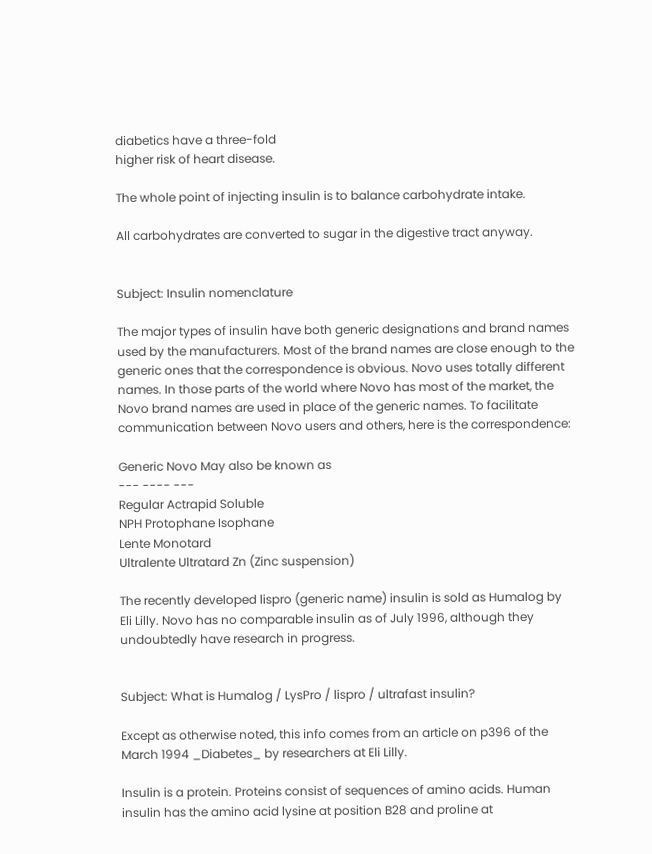diabetics have a three-fold
higher risk of heart disease.

The whole point of injecting insulin is to balance carbohydrate intake.

All carbohydrates are converted to sugar in the digestive tract anyway.


Subject: Insulin nomenclature

The major types of insulin have both generic designations and brand names
used by the manufacturers. Most of the brand names are close enough to the
generic ones that the correspondence is obvious. Novo uses totally different
names. In those parts of the world where Novo has most of the market, the
Novo brand names are used in place of the generic names. To facilitate
communication between Novo users and others, here is the correspondence:

Generic Novo May also be known as
--- ---- ---
Regular Actrapid Soluble
NPH Protophane Isophane
Lente Monotard
Ultralente Ultratard Zn (Zinc suspension)

The recently developed lispro (generic name) insulin is sold as Humalog by
Eli Lilly. Novo has no comparable insulin as of July 1996, although they
undoubtedly have research in progress.


Subject: What is Humalog / LysPro / lispro / ultrafast insulin?

Except as otherwise noted, this info comes from an article on p396 of the
March 1994 _Diabetes_ by researchers at Eli Lilly.

Insulin is a protein. Proteins consist of sequences of amino acids. Human
insulin has the amino acid lysine at position B28 and proline at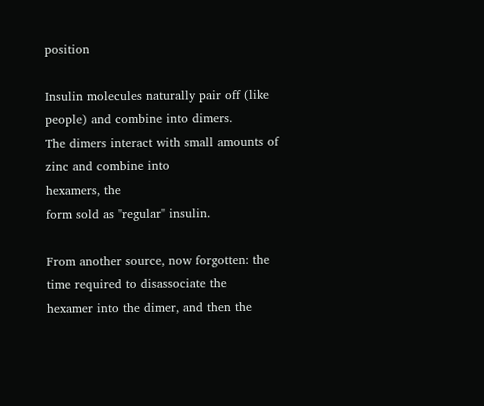position

Insulin molecules naturally pair off (like people) and combine into dimers.
The dimers interact with small amounts of zinc and combine into
hexamers, the
form sold as "regular" insulin.

From another source, now forgotten: the time required to disassociate the
hexamer into the dimer, and then the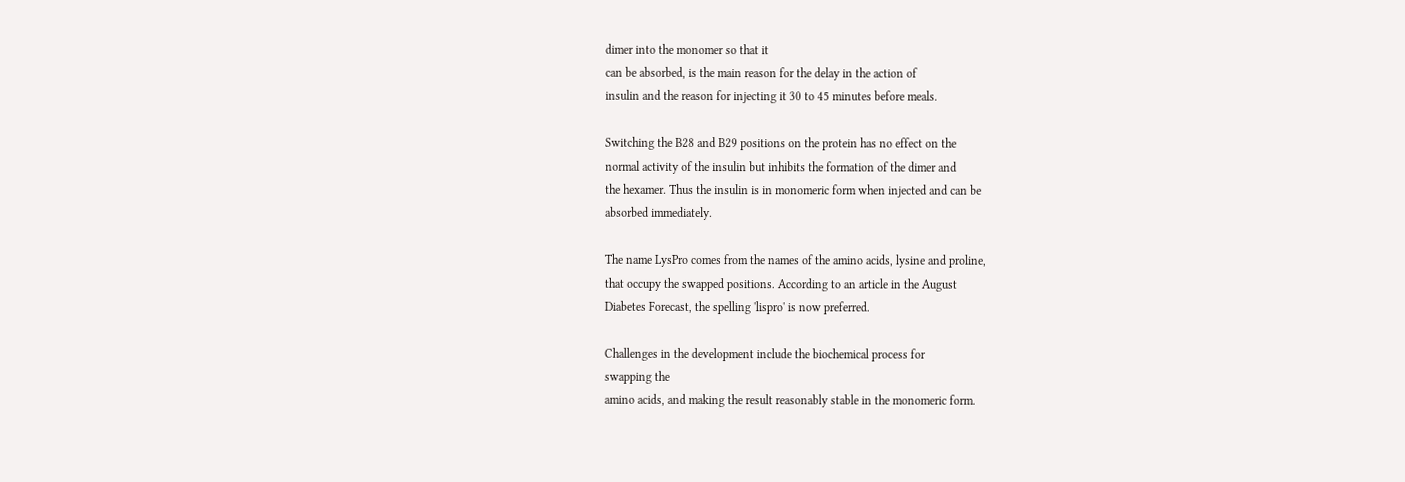dimer into the monomer so that it
can be absorbed, is the main reason for the delay in the action of
insulin and the reason for injecting it 30 to 45 minutes before meals.

Switching the B28 and B29 positions on the protein has no effect on the
normal activity of the insulin but inhibits the formation of the dimer and
the hexamer. Thus the insulin is in monomeric form when injected and can be
absorbed immediately.

The name LysPro comes from the names of the amino acids, lysine and proline,
that occupy the swapped positions. According to an article in the August
Diabetes Forecast, the spelling 'lispro' is now preferred.

Challenges in the development include the biochemical process for
swapping the
amino acids, and making the result reasonably stable in the monomeric form.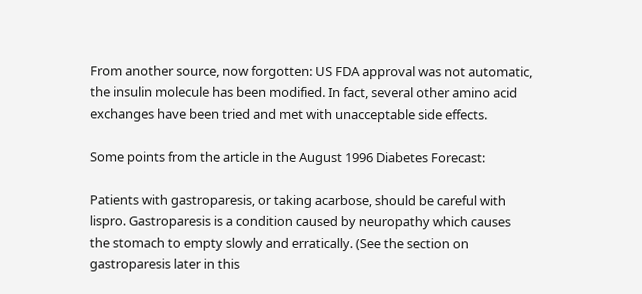From another source, now forgotten: US FDA approval was not automatic,
the insulin molecule has been modified. In fact, several other amino acid
exchanges have been tried and met with unacceptable side effects.

Some points from the article in the August 1996 Diabetes Forecast:

Patients with gastroparesis, or taking acarbose, should be careful with
lispro. Gastroparesis is a condition caused by neuropathy which causes
the stomach to empty slowly and erratically. (See the section on
gastroparesis later in this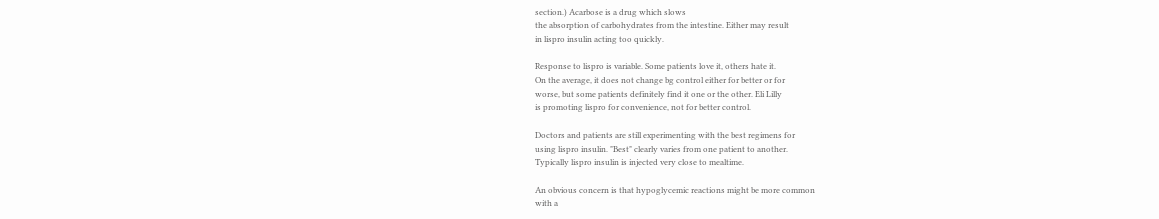section.) Acarbose is a drug which slows
the absorption of carbohydrates from the intestine. Either may result
in lispro insulin acting too quickly.

Response to lispro is variable. Some patients love it, others hate it.
On the average, it does not change bg control either for better or for
worse, but some patients definitely find it one or the other. Eli Lilly
is promoting lispro for convenience, not for better control.

Doctors and patients are still experimenting with the best regimens for
using lispro insulin. "Best" clearly varies from one patient to another.
Typically lispro insulin is injected very close to mealtime.

An obvious concern is that hypoglycemic reactions might be more common
with a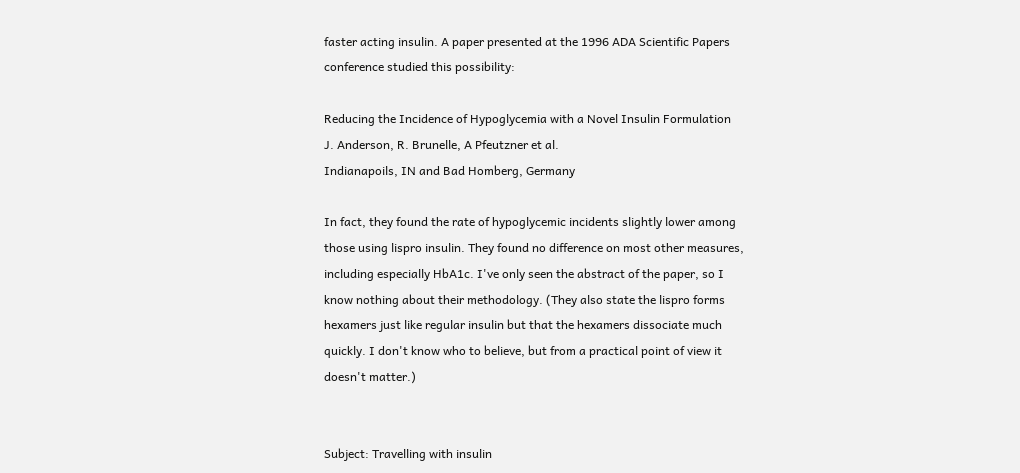faster acting insulin. A paper presented at the 1996 ADA Scientific Papers
conference studied this possibility:

Reducing the Incidence of Hypoglycemia with a Novel Insulin Formulation
J. Anderson, R. Brunelle, A Pfeutzner et al.
Indianapoils, IN and Bad Homberg, Germany

In fact, they found the rate of hypoglycemic incidents slightly lower among
those using lispro insulin. They found no difference on most other measures,
including especially HbA1c. I've only seen the abstract of the paper, so I
know nothing about their methodology. (They also state the lispro forms
hexamers just like regular insulin but that the hexamers dissociate much
quickly. I don't know who to believe, but from a practical point of view it
doesn't matter.)


Subject: Travelling with insulin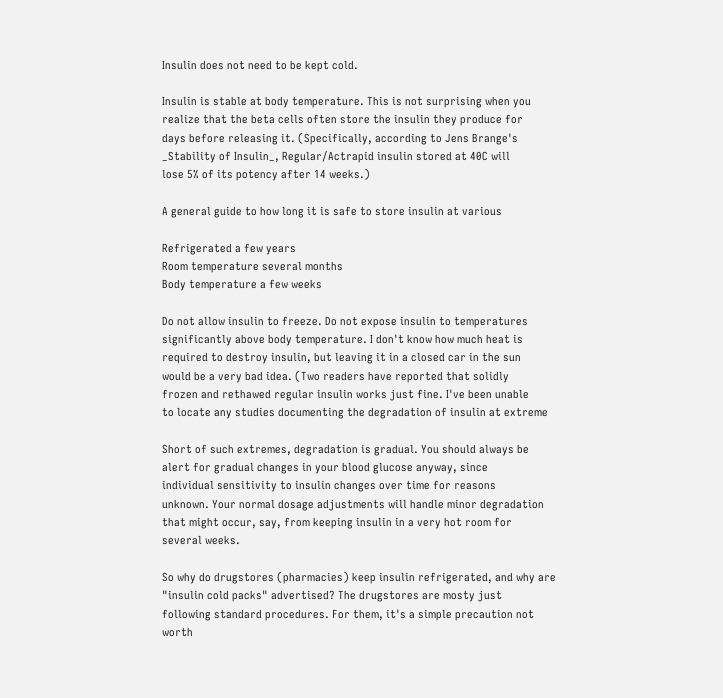Insulin does not need to be kept cold.

Insulin is stable at body temperature. This is not surprising when you
realize that the beta cells often store the insulin they produce for
days before releasing it. (Specifically, according to Jens Brange's
_Stability of Insulin_, Regular/Actrapid insulin stored at 40C will
lose 5% of its potency after 14 weeks.)

A general guide to how long it is safe to store insulin at various

Refrigerated a few years
Room temperature several months
Body temperature a few weeks

Do not allow insulin to freeze. Do not expose insulin to temperatures
significantly above body temperature. I don't know how much heat is
required to destroy insulin, but leaving it in a closed car in the sun
would be a very bad idea. (Two readers have reported that solidly
frozen and rethawed regular insulin works just fine. I've been unable
to locate any studies documenting the degradation of insulin at extreme

Short of such extremes, degradation is gradual. You should always be
alert for gradual changes in your blood glucose anyway, since
individual sensitivity to insulin changes over time for reasons
unknown. Your normal dosage adjustments will handle minor degradation
that might occur, say, from keeping insulin in a very hot room for
several weeks.

So why do drugstores (pharmacies) keep insulin refrigerated, and why are
"insulin cold packs" advertised? The drugstores are mosty just
following standard procedures. For them, it's a simple precaution not
worth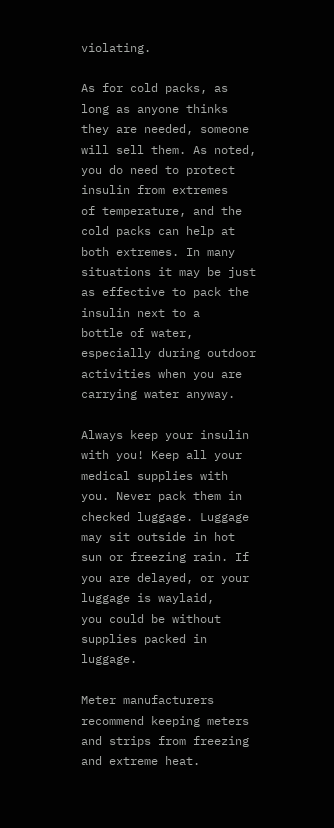violating.

As for cold packs, as long as anyone thinks they are needed, someone
will sell them. As noted, you do need to protect insulin from extremes
of temperature, and the cold packs can help at both extremes. In many
situations it may be just as effective to pack the insulin next to a
bottle of water, especially during outdoor activities when you are
carrying water anyway.

Always keep your insulin with you! Keep all your medical supplies with
you. Never pack them in checked luggage. Luggage may sit outside in hot
sun or freezing rain. If you are delayed, or your luggage is waylaid,
you could be without supplies packed in luggage.

Meter manufacturers recommend keeping meters and strips from freezing
and extreme heat.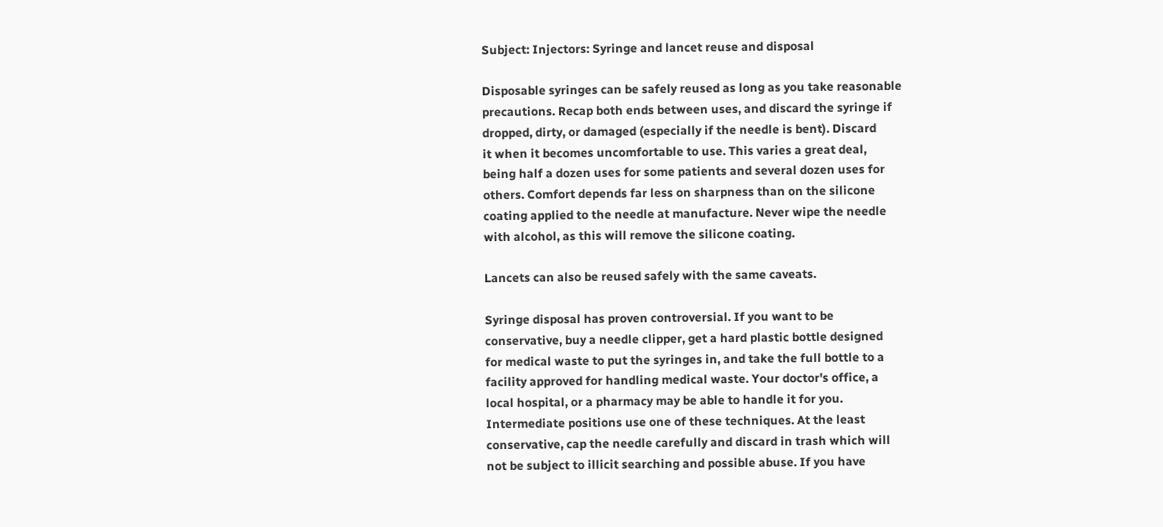Subject: Injectors: Syringe and lancet reuse and disposal

Disposable syringes can be safely reused as long as you take reasonable
precautions. Recap both ends between uses, and discard the syringe if
dropped, dirty, or damaged (especially if the needle is bent). Discard
it when it becomes uncomfortable to use. This varies a great deal,
being half a dozen uses for some patients and several dozen uses for
others. Comfort depends far less on sharpness than on the silicone
coating applied to the needle at manufacture. Never wipe the needle
with alcohol, as this will remove the silicone coating.

Lancets can also be reused safely with the same caveats.

Syringe disposal has proven controversial. If you want to be
conservative, buy a needle clipper, get a hard plastic bottle designed
for medical waste to put the syringes in, and take the full bottle to a
facility approved for handling medical waste. Your doctor's office, a
local hospital, or a pharmacy may be able to handle it for you.
Intermediate positions use one of these techniques. At the least
conservative, cap the needle carefully and discard in trash which will
not be subject to illicit searching and possible abuse. If you have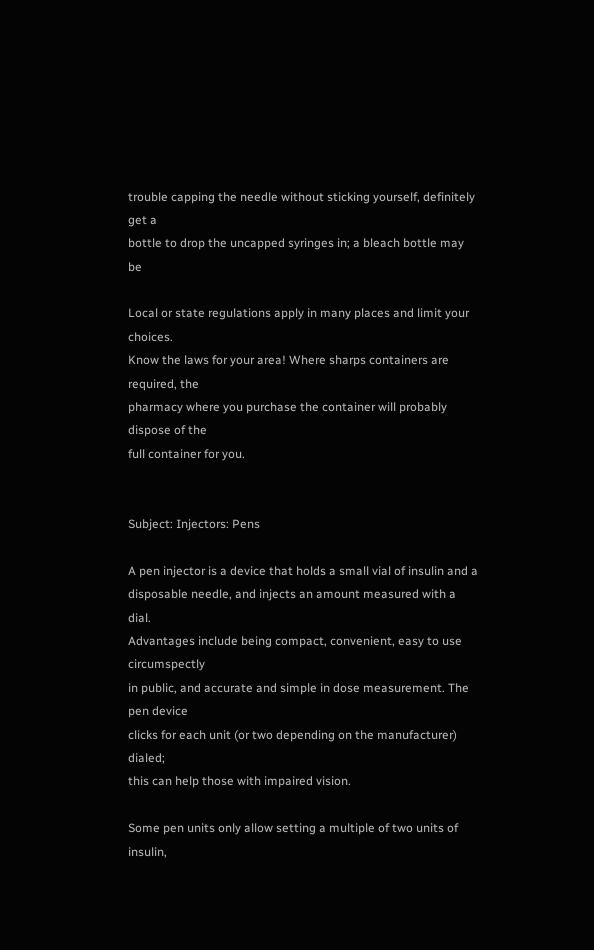trouble capping the needle without sticking yourself, definitely get a
bottle to drop the uncapped syringes in; a bleach bottle may be

Local or state regulations apply in many places and limit your choices.
Know the laws for your area! Where sharps containers are required, the
pharmacy where you purchase the container will probably dispose of the
full container for you.


Subject: Injectors: Pens

A pen injector is a device that holds a small vial of insulin and a
disposable needle, and injects an amount measured with a dial.
Advantages include being compact, convenient, easy to use circumspectly
in public, and accurate and simple in dose measurement. The pen device
clicks for each unit (or two depending on the manufacturer) dialed;
this can help those with impaired vision.

Some pen units only allow setting a multiple of two units of insulin,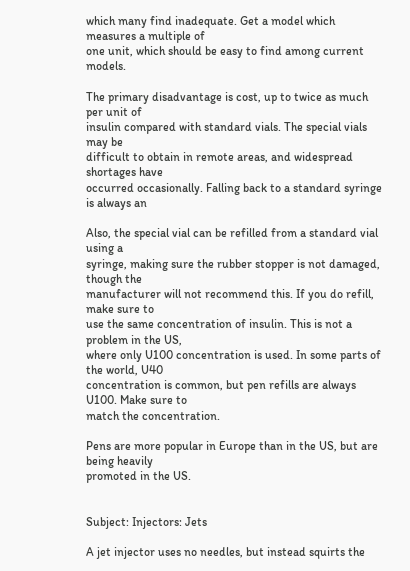which many find inadequate. Get a model which measures a multiple of
one unit, which should be easy to find among current models.

The primary disadvantage is cost, up to twice as much per unit of
insulin compared with standard vials. The special vials may be
difficult to obtain in remote areas, and widespread shortages have
occurred occasionally. Falling back to a standard syringe is always an

Also, the special vial can be refilled from a standard vial using a
syringe, making sure the rubber stopper is not damaged, though the
manufacturer will not recommend this. If you do refill, make sure to
use the same concentration of insulin. This is not a problem in the US,
where only U100 concentration is used. In some parts of the world, U40
concentration is common, but pen refills are always U100. Make sure to
match the concentration.

Pens are more popular in Europe than in the US, but are being heavily
promoted in the US.


Subject: Injectors: Jets

A jet injector uses no needles, but instead squirts the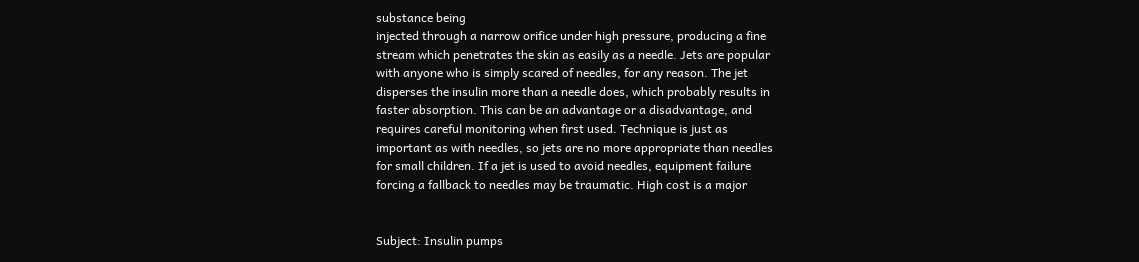substance being
injected through a narrow orifice under high pressure, producing a fine
stream which penetrates the skin as easily as a needle. Jets are popular
with anyone who is simply scared of needles, for any reason. The jet
disperses the insulin more than a needle does, which probably results in
faster absorption. This can be an advantage or a disadvantage, and
requires careful monitoring when first used. Technique is just as
important as with needles, so jets are no more appropriate than needles
for small children. If a jet is used to avoid needles, equipment failure
forcing a fallback to needles may be traumatic. High cost is a major


Subject: Insulin pumps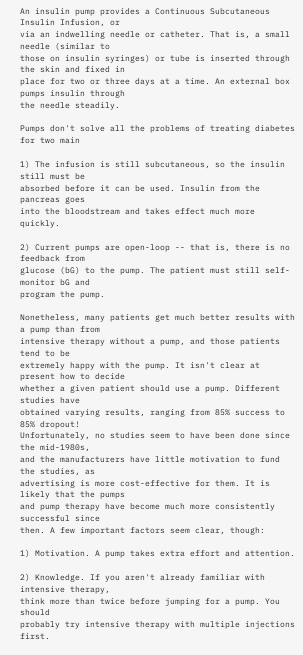An insulin pump provides a Continuous Subcutaneous Insulin Infusion, or
via an indwelling needle or catheter. That is, a small needle (similar to
those on insulin syringes) or tube is inserted through the skin and fixed in
place for two or three days at a time. An external box pumps insulin through
the needle steadily.

Pumps don't solve all the problems of treating diabetes for two main

1) The infusion is still subcutaneous, so the insulin still must be
absorbed before it can be used. Insulin from the pancreas goes
into the bloodstream and takes effect much more quickly.

2) Current pumps are open-loop -- that is, there is no feedback from
glucose (bG) to the pump. The patient must still self-monitor bG and
program the pump.

Nonetheless, many patients get much better results with a pump than from
intensive therapy without a pump, and those patients tend to be
extremely happy with the pump. It isn't clear at present how to decide
whether a given patient should use a pump. Different studies have
obtained varying results, ranging from 85% success to 85% dropout!
Unfortunately, no studies seem to have been done since the mid-1980s,
and the manufacturers have little motivation to fund the studies, as
advertising is more cost-effective for them. It is likely that the pumps
and pump therapy have become much more consistently successful since
then. A few important factors seem clear, though:

1) Motivation. A pump takes extra effort and attention.

2) Knowledge. If you aren't already familiar with intensive therapy,
think more than twice before jumping for a pump. You should
probably try intensive therapy with multiple injections first.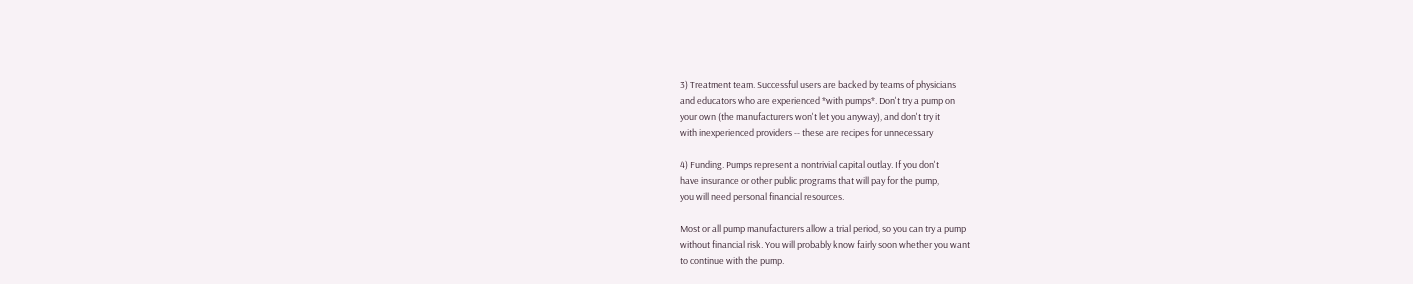3) Treatment team. Successful users are backed by teams of physicians
and educators who are experienced *with pumps*. Don't try a pump on
your own (the manufacturers won't let you anyway), and don't try it
with inexperienced providers -- these are recipes for unnecessary

4) Funding. Pumps represent a nontrivial capital outlay. If you don't
have insurance or other public programs that will pay for the pump,
you will need personal financial resources.

Most or all pump manufacturers allow a trial period, so you can try a pump
without financial risk. You will probably know fairly soon whether you want
to continue with the pump.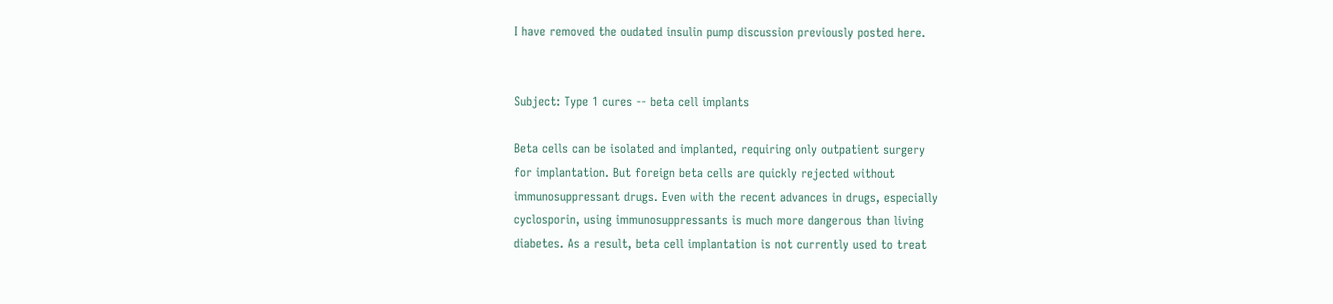I have removed the oudated insulin pump discussion previously posted here.


Subject: Type 1 cures -- beta cell implants

Beta cells can be isolated and implanted, requiring only outpatient surgery
for implantation. But foreign beta cells are quickly rejected without
immunosuppressant drugs. Even with the recent advances in drugs, especially
cyclosporin, using immunosuppressants is much more dangerous than living
diabetes. As a result, beta cell implantation is not currently used to treat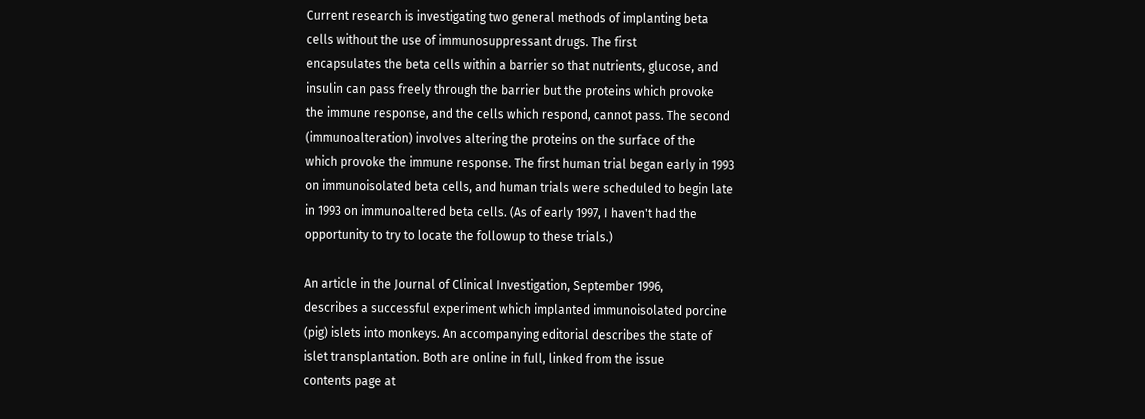Current research is investigating two general methods of implanting beta
cells without the use of immunosuppressant drugs. The first
encapsulates the beta cells within a barrier so that nutrients, glucose, and
insulin can pass freely through the barrier but the proteins which provoke
the immune response, and the cells which respond, cannot pass. The second
(immunoalteration) involves altering the proteins on the surface of the
which provoke the immune response. The first human trial began early in 1993
on immunoisolated beta cells, and human trials were scheduled to begin late
in 1993 on immunoaltered beta cells. (As of early 1997, I haven't had the
opportunity to try to locate the followup to these trials.)

An article in the Journal of Clinical Investigation, September 1996,
describes a successful experiment which implanted immunoisolated porcine
(pig) islets into monkeys. An accompanying editorial describes the state of
islet transplantation. Both are online in full, linked from the issue
contents page at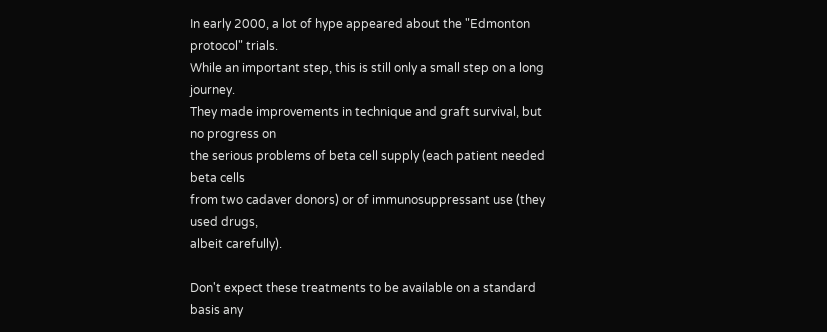In early 2000, a lot of hype appeared about the "Edmonton protocol" trials.
While an important step, this is still only a small step on a long journey.
They made improvements in technique and graft survival, but no progress on
the serious problems of beta cell supply (each patient needed beta cells
from two cadaver donors) or of immunosuppressant use (they used drugs,
albeit carefully).

Don't expect these treatments to be available on a standard basis any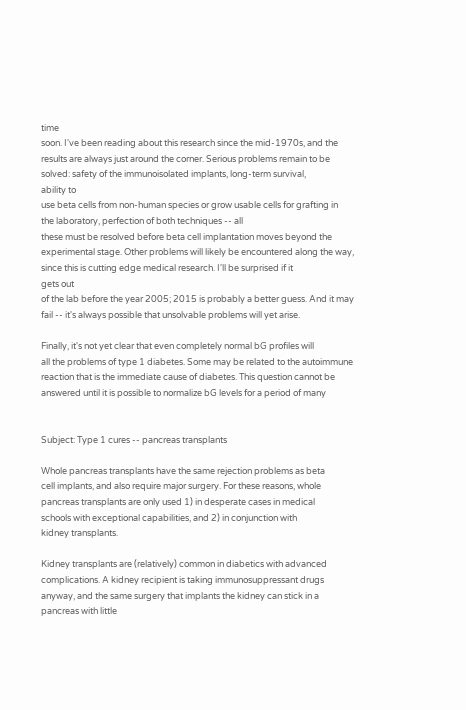time
soon. I've been reading about this research since the mid-1970s, and the
results are always just around the corner. Serious problems remain to be
solved: safety of the immunoisolated implants, long-term survival,
ability to
use beta cells from non-human species or grow usable cells for grafting in
the laboratory, perfection of both techniques -- all
these must be resolved before beta cell implantation moves beyond the
experimental stage. Other problems will likely be encountered along the way,
since this is cutting edge medical research. I'll be surprised if it
gets out
of the lab before the year 2005; 2015 is probably a better guess. And it may
fail -- it's always possible that unsolvable problems will yet arise.

Finally, it's not yet clear that even completely normal bG profiles will
all the problems of type 1 diabetes. Some may be related to the autoimmune
reaction that is the immediate cause of diabetes. This question cannot be
answered until it is possible to normalize bG levels for a period of many


Subject: Type 1 cures -- pancreas transplants

Whole pancreas transplants have the same rejection problems as beta
cell implants, and also require major surgery. For these reasons, whole
pancreas transplants are only used 1) in desperate cases in medical
schools with exceptional capabilities, and 2) in conjunction with
kidney transplants.

Kidney transplants are (relatively) common in diabetics with advanced
complications. A kidney recipient is taking immunosuppressant drugs
anyway, and the same surgery that implants the kidney can stick in a
pancreas with little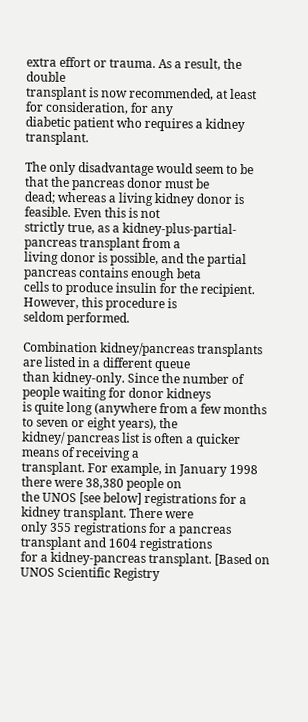extra effort or trauma. As a result, the double
transplant is now recommended, at least for consideration, for any
diabetic patient who requires a kidney transplant.

The only disadvantage would seem to be that the pancreas donor must be
dead; whereas a living kidney donor is feasible. Even this is not
strictly true, as a kidney-plus-partial-pancreas transplant from a
living donor is possible, and the partial pancreas contains enough beta
cells to produce insulin for the recipient. However, this procedure is
seldom performed.

Combination kidney/pancreas transplants are listed in a different queue
than kidney-only. Since the number of people waiting for donor kidneys
is quite long (anywhere from a few months to seven or eight years), the
kidney/ pancreas list is often a quicker means of receiving a
transplant. For example, in January 1998 there were 38,380 people on
the UNOS [see below] registrations for a kidney transplant. There were
only 355 registrations for a pancreas transplant and 1604 registrations
for a kidney-pancreas transplant. [Based on UNOS Scientific Registry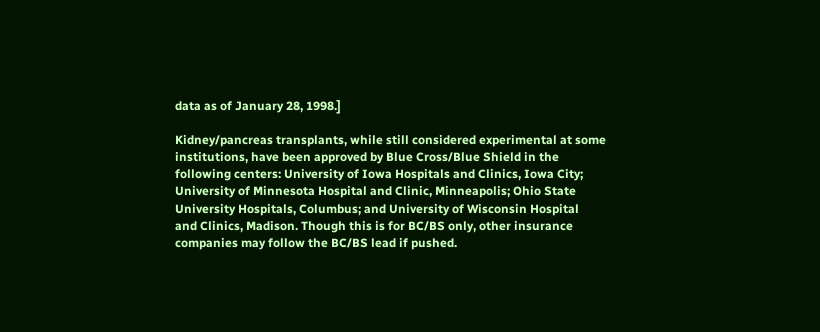data as of January 28, 1998.]

Kidney/pancreas transplants, while still considered experimental at some
institutions, have been approved by Blue Cross/Blue Shield in the
following centers: University of Iowa Hospitals and Clinics, Iowa City;
University of Minnesota Hospital and Clinic, Minneapolis; Ohio State
University Hospitals, Columbus; and University of Wisconsin Hospital
and Clinics, Madison. Though this is for BC/BS only, other insurance
companies may follow the BC/BS lead if pushed.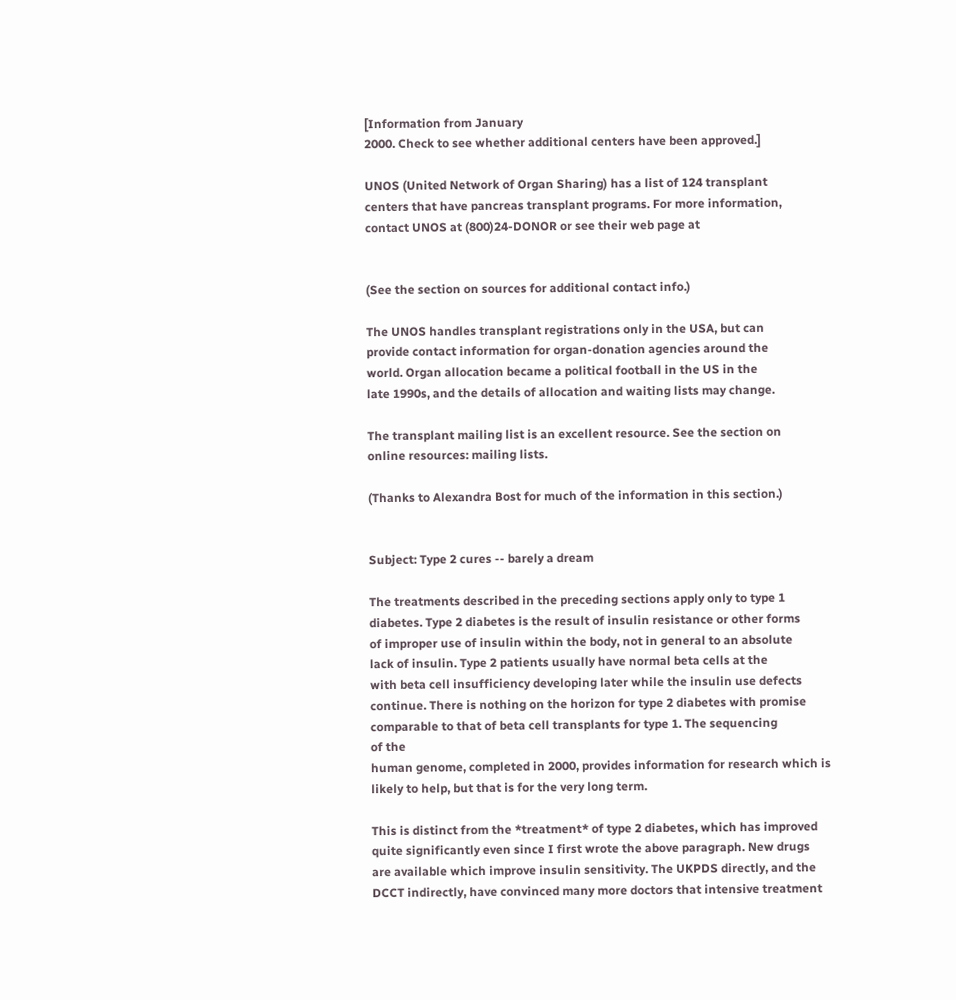[Information from January
2000. Check to see whether additional centers have been approved.]

UNOS (United Network of Organ Sharing) has a list of 124 transplant
centers that have pancreas transplant programs. For more information,
contact UNOS at (800)24-DONOR or see their web page at


(See the section on sources for additional contact info.)

The UNOS handles transplant registrations only in the USA, but can
provide contact information for organ-donation agencies around the
world. Organ allocation became a political football in the US in the
late 1990s, and the details of allocation and waiting lists may change.

The transplant mailing list is an excellent resource. See the section on
online resources: mailing lists.

(Thanks to Alexandra Bost for much of the information in this section.)


Subject: Type 2 cures -- barely a dream

The treatments described in the preceding sections apply only to type 1
diabetes. Type 2 diabetes is the result of insulin resistance or other forms
of improper use of insulin within the body, not in general to an absolute
lack of insulin. Type 2 patients usually have normal beta cells at the
with beta cell insufficiency developing later while the insulin use defects
continue. There is nothing on the horizon for type 2 diabetes with promise
comparable to that of beta cell transplants for type 1. The sequencing
of the
human genome, completed in 2000, provides information for research which is
likely to help, but that is for the very long term.

This is distinct from the *treatment* of type 2 diabetes, which has improved
quite significantly even since I first wrote the above paragraph. New drugs
are available which improve insulin sensitivity. The UKPDS directly, and the
DCCT indirectly, have convinced many more doctors that intensive treatment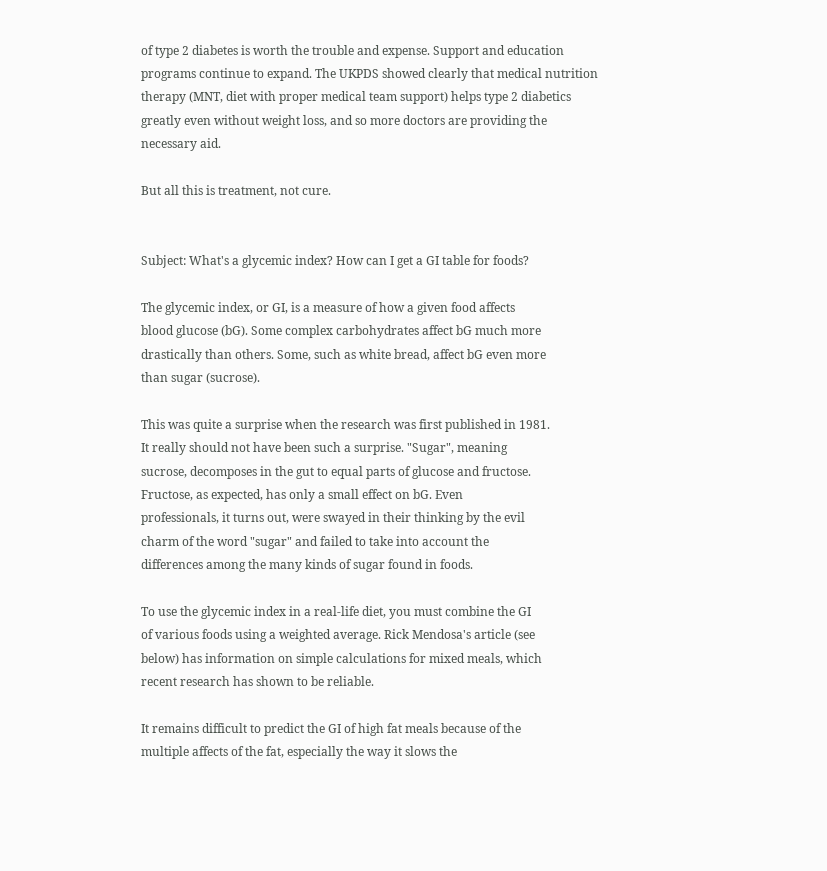of type 2 diabetes is worth the trouble and expense. Support and education
programs continue to expand. The UKPDS showed clearly that medical nutrition
therapy (MNT, diet with proper medical team support) helps type 2 diabetics
greatly even without weight loss, and so more doctors are providing the
necessary aid.

But all this is treatment, not cure.


Subject: What's a glycemic index? How can I get a GI table for foods?

The glycemic index, or GI, is a measure of how a given food affects
blood glucose (bG). Some complex carbohydrates affect bG much more
drastically than others. Some, such as white bread, affect bG even more
than sugar (sucrose).

This was quite a surprise when the research was first published in 1981.
It really should not have been such a surprise. "Sugar", meaning
sucrose, decomposes in the gut to equal parts of glucose and fructose.
Fructose, as expected, has only a small effect on bG. Even
professionals, it turns out, were swayed in their thinking by the evil
charm of the word "sugar" and failed to take into account the
differences among the many kinds of sugar found in foods.

To use the glycemic index in a real-life diet, you must combine the GI
of various foods using a weighted average. Rick Mendosa's article (see
below) has information on simple calculations for mixed meals, which
recent research has shown to be reliable.

It remains difficult to predict the GI of high fat meals because of the
multiple affects of the fat, especially the way it slows the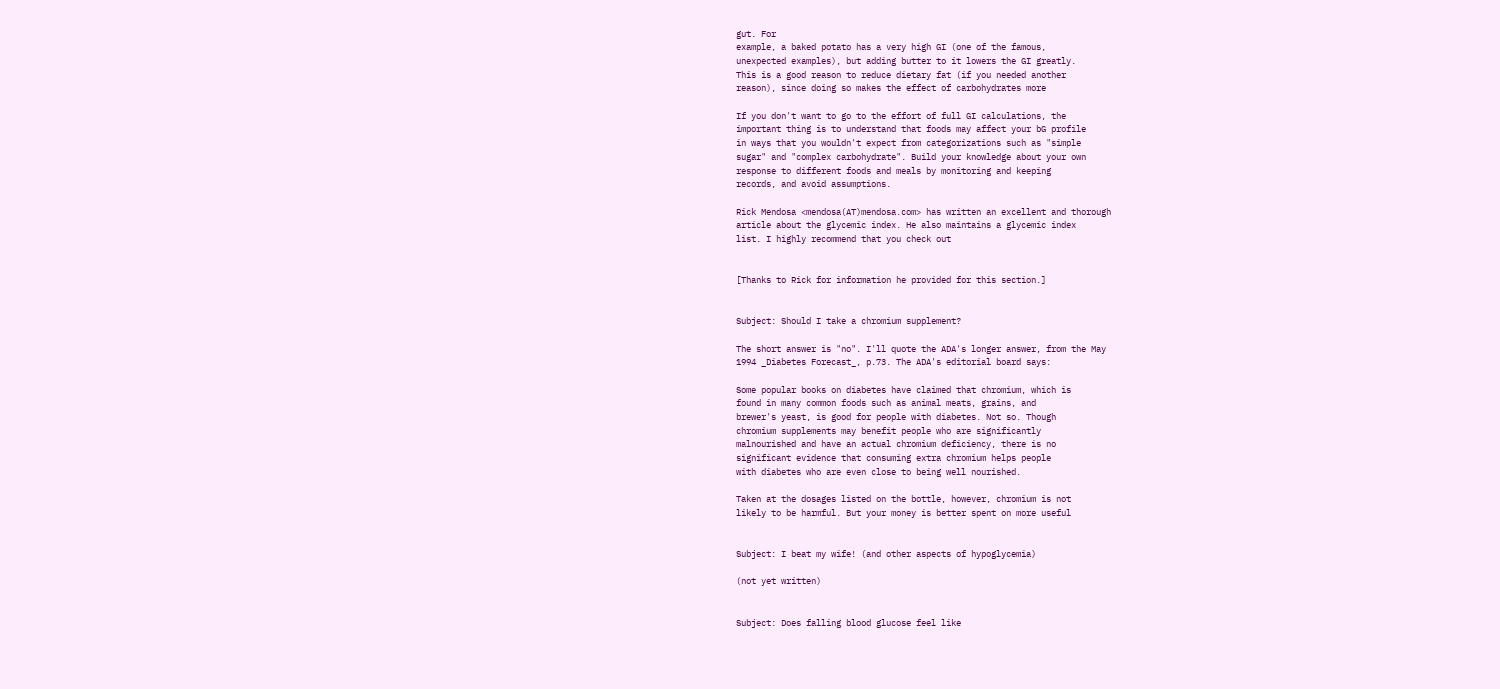gut. For
example, a baked potato has a very high GI (one of the famous,
unexpected examples), but adding butter to it lowers the GI greatly.
This is a good reason to reduce dietary fat (if you needed another
reason), since doing so makes the effect of carbohydrates more

If you don't want to go to the effort of full GI calculations, the
important thing is to understand that foods may affect your bG profile
in ways that you wouldn't expect from categorizations such as "simple
sugar" and "complex carbohydrate". Build your knowledge about your own
response to different foods and meals by monitoring and keeping
records, and avoid assumptions.

Rick Mendosa <mendosa(AT)mendosa.com> has written an excellent and thorough
article about the glycemic index. He also maintains a glycemic index
list. I highly recommend that you check out


[Thanks to Rick for information he provided for this section.]


Subject: Should I take a chromium supplement?

The short answer is "no". I'll quote the ADA's longer answer, from the May
1994 _Diabetes Forecast_, p.73. The ADA's editorial board says:

Some popular books on diabetes have claimed that chromium, which is
found in many common foods such as animal meats, grains, and
brewer's yeast, is good for people with diabetes. Not so. Though
chromium supplements may benefit people who are significantly
malnourished and have an actual chromium deficiency, there is no
significant evidence that consuming extra chromium helps people
with diabetes who are even close to being well nourished.

Taken at the dosages listed on the bottle, however, chromium is not
likely to be harmful. But your money is better spent on more useful


Subject: I beat my wife! (and other aspects of hypoglycemia)

(not yet written)


Subject: Does falling blood glucose feel like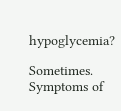hypoglycemia?

Sometimes. Symptoms of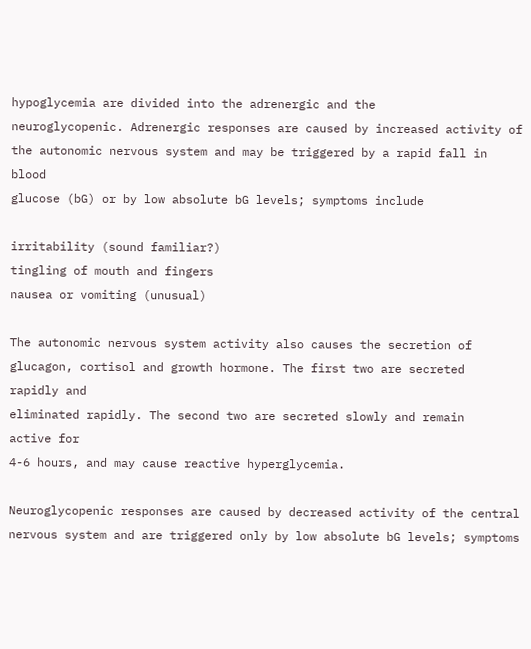hypoglycemia are divided into the adrenergic and the
neuroglycopenic. Adrenergic responses are caused by increased activity of
the autonomic nervous system and may be triggered by a rapid fall in blood
glucose (bG) or by low absolute bG levels; symptoms include

irritability (sound familiar?)
tingling of mouth and fingers
nausea or vomiting (unusual)

The autonomic nervous system activity also causes the secretion of
glucagon, cortisol and growth hormone. The first two are secreted
rapidly and
eliminated rapidly. The second two are secreted slowly and remain
active for
4-6 hours, and may cause reactive hyperglycemia.

Neuroglycopenic responses are caused by decreased activity of the central
nervous system and are triggered only by low absolute bG levels; symptoms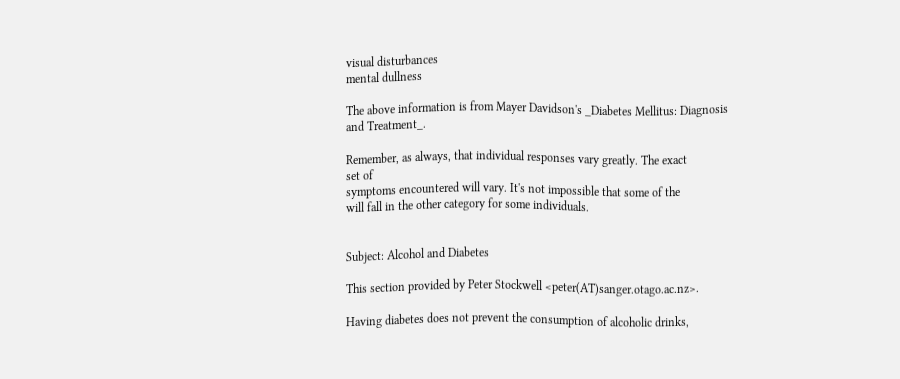visual disturbances
mental dullness

The above information is from Mayer Davidson's _Diabetes Mellitus: Diagnosis
and Treatment_.

Remember, as always, that individual responses vary greatly. The exact
set of
symptoms encountered will vary. It's not impossible that some of the
will fall in the other category for some individuals.


Subject: Alcohol and Diabetes

This section provided by Peter Stockwell <peter(AT)sanger.otago.ac.nz>.

Having diabetes does not prevent the consumption of alcoholic drinks,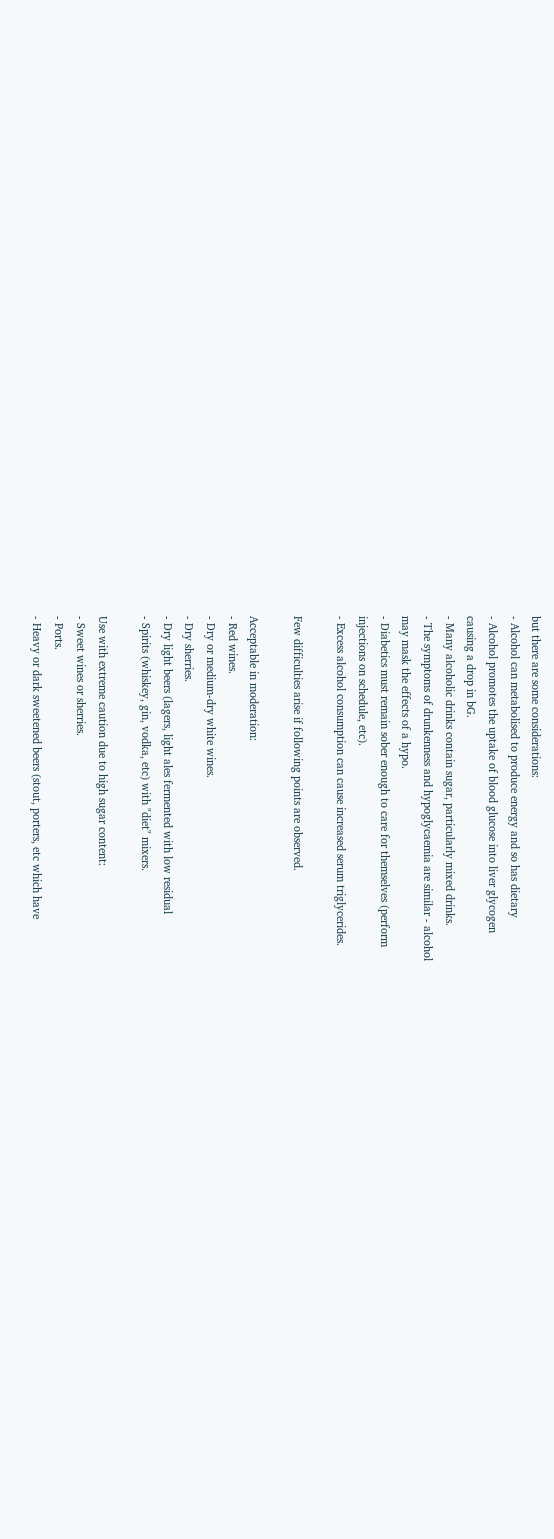but there are some considerations:
- Alcohol can metabolised to produce energy and so has dietary
- Alcohol promotes the uptake of blood glucose into liver glycogen
causing a drop in bG.
- Many alcoholic drinks contain sugar, particularly mixed drinks.
- The symptoms of drunkenness and hypoglycaemia are similar - alcohol
may mask the effects of a hypo.
- Diabetics must remain sober enough to care for themselves (perform
injections on schedule, etc).
- Excess alcohol consumption can cause increased serum triglycerides.

Few difficulties arise if following points are observed.

Acceptable in moderation:
- Red wines.
- Dry or medium-dry white wines.
- Dry sherries.
- Dry light beers (lagers, light ales fermented with low residual
- Spirits (whiskey, gin, vodka, etc) with "diet" mixers.

Use with extreme caution due to high sugar content:
- Sweet wines or sherries.
- Ports.
- Heavy or dark sweetened beers (stout, porters, etc which have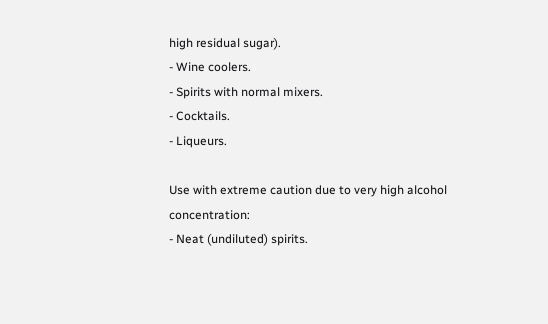high residual sugar).
- Wine coolers.
- Spirits with normal mixers.
- Cocktails.
- Liqueurs.

Use with extreme caution due to very high alcohol concentration:
- Neat (undiluted) spirits.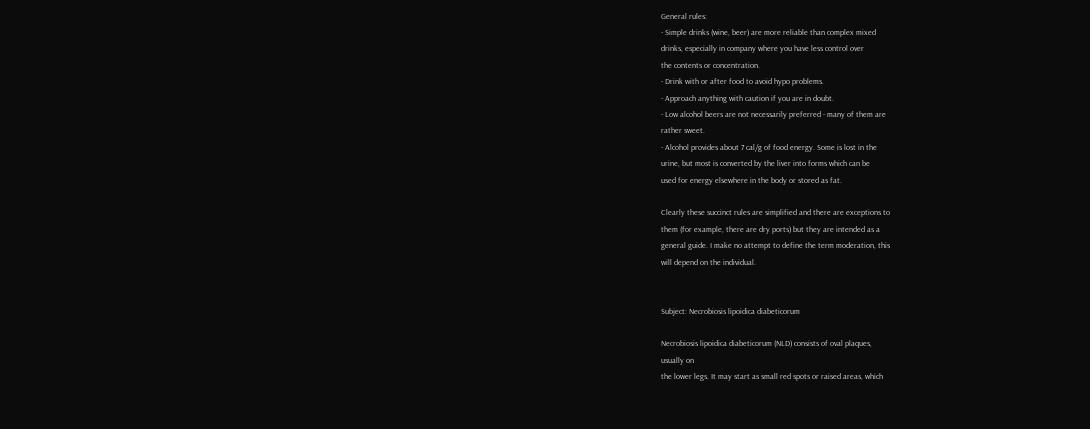General rules:
- Simple drinks (wine, beer) are more reliable than complex mixed
drinks, especially in company where you have less control over
the contents or concentration.
- Drink with or after food to avoid hypo problems.
- Approach anything with caution if you are in doubt.
- Low alcohol beers are not necessarily preferred - many of them are
rather sweet.
- Alcohol provides about 7 cal/g of food energy. Some is lost in the
urine, but most is converted by the liver into forms which can be
used for energy elsewhere in the body or stored as fat.

Clearly these succinct rules are simplified and there are exceptions to
them (for example, there are dry ports) but they are intended as a
general guide. I make no attempt to define the term moderation, this
will depend on the individual.


Subject: Necrobiosis lipoidica diabeticorum

Necrobiosis lipoidica diabeticorum (NLD) consists of oval plaques,
usually on
the lower legs. It may start as small red spots or raised areas, which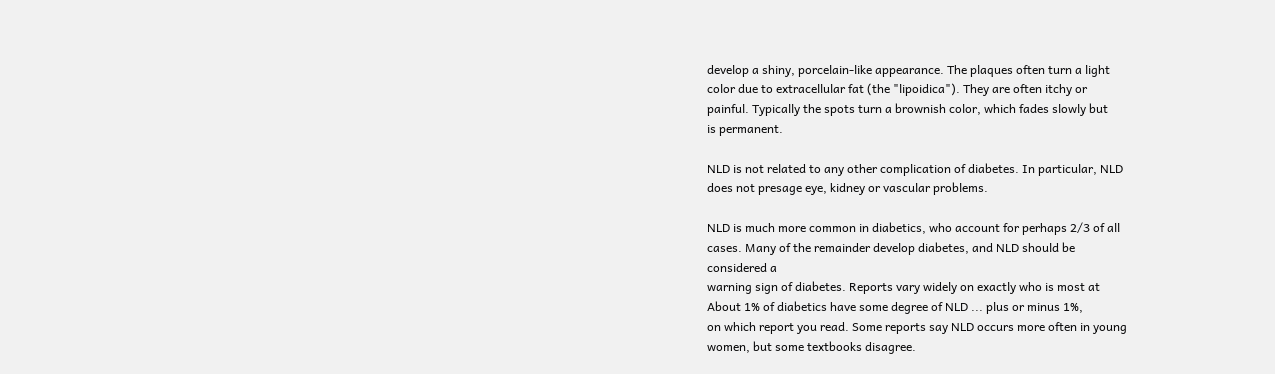develop a shiny, porcelain-like appearance. The plaques often turn a light
color due to extracellular fat (the "lipoidica"). They are often itchy or
painful. Typically the spots turn a brownish color, which fades slowly but
is permanent.

NLD is not related to any other complication of diabetes. In particular, NLD
does not presage eye, kidney or vascular problems.

NLD is much more common in diabetics, who account for perhaps 2/3 of all
cases. Many of the remainder develop diabetes, and NLD should be
considered a
warning sign of diabetes. Reports vary widely on exactly who is most at
About 1% of diabetics have some degree of NLD ... plus or minus 1%,
on which report you read. Some reports say NLD occurs more often in young
women, but some textbooks disagree.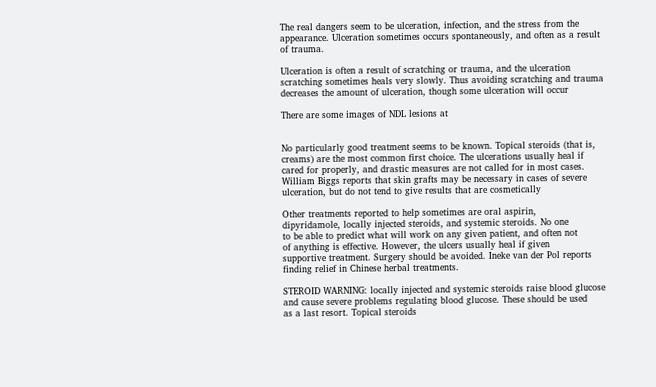The real dangers seem to be ulceration, infection, and the stress from the
appearance. Ulceration sometimes occurs spontaneously, and often as a result
of trauma.

Ulceration is often a result of scratching or trauma, and the ulceration
scratching sometimes heals very slowly. Thus avoiding scratching and trauma
decreases the amount of ulceration, though some ulceration will occur

There are some images of NDL lesions at


No particularly good treatment seems to be known. Topical steroids (that is,
creams) are the most common first choice. The ulcerations usually heal if
cared for properly, and drastic measures are not called for in most cases.
William Biggs reports that skin grafts may be necessary in cases of severe
ulceration, but do not tend to give results that are cosmetically

Other treatments reported to help sometimes are oral aspirin,
dipyridamole, locally injected steroids, and systemic steroids. No one
to be able to predict what will work on any given patient, and often not
of anything is effective. However, the ulcers usually heal if given
supportive treatment. Surgery should be avoided. Ineke van der Pol reports
finding relief in Chinese herbal treatments.

STEROID WARNING: locally injected and systemic steroids raise blood glucose
and cause severe problems regulating blood glucose. These should be used
as a last resort. Topical steroids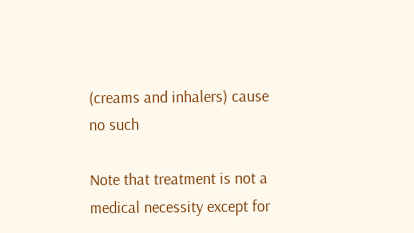(creams and inhalers) cause no such

Note that treatment is not a medical necessity except for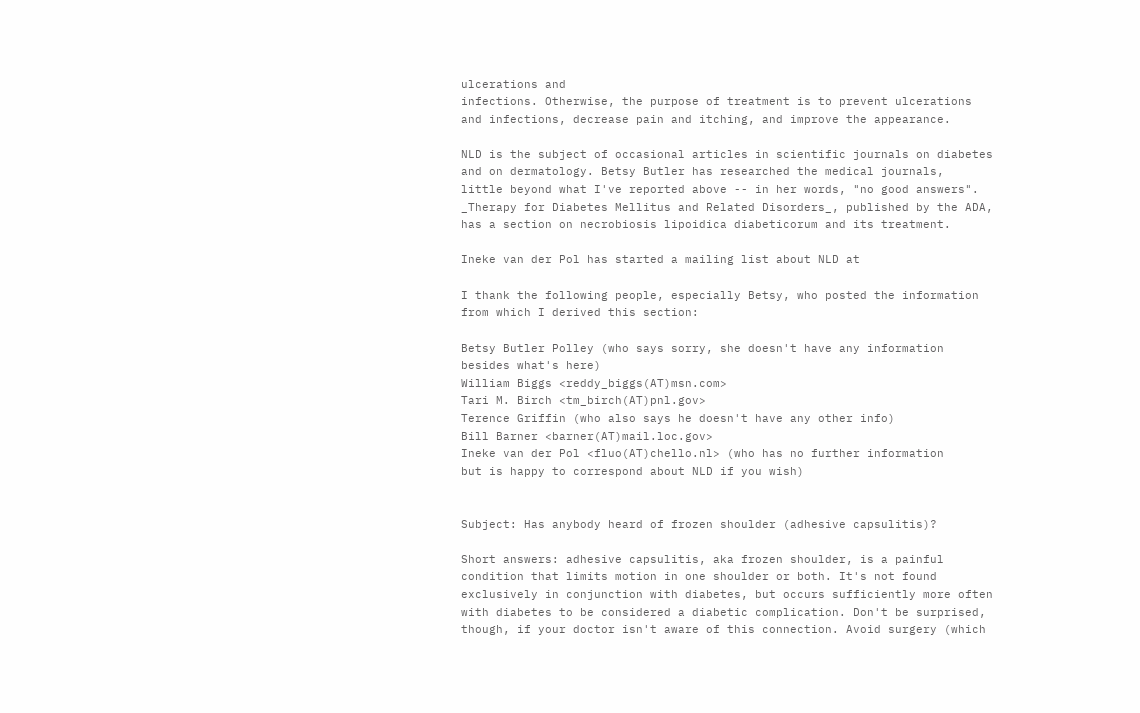ulcerations and
infections. Otherwise, the purpose of treatment is to prevent ulcerations
and infections, decrease pain and itching, and improve the appearance.

NLD is the subject of occasional articles in scientific journals on diabetes
and on dermatology. Betsy Butler has researched the medical journals,
little beyond what I've reported above -- in her words, "no good answers".
_Therapy for Diabetes Mellitus and Related Disorders_, published by the ADA,
has a section on necrobiosis lipoidica diabeticorum and its treatment.

Ineke van der Pol has started a mailing list about NLD at

I thank the following people, especially Betsy, who posted the information
from which I derived this section:

Betsy Butler Polley (who says sorry, she doesn't have any information
besides what's here)
William Biggs <reddy_biggs(AT)msn.com>
Tari M. Birch <tm_birch(AT)pnl.gov>
Terence Griffin (who also says he doesn't have any other info)
Bill Barner <barner(AT)mail.loc.gov>
Ineke van der Pol <fluo(AT)chello.nl> (who has no further information
but is happy to correspond about NLD if you wish)


Subject: Has anybody heard of frozen shoulder (adhesive capsulitis)?

Short answers: adhesive capsulitis, aka frozen shoulder, is a painful
condition that limits motion in one shoulder or both. It's not found
exclusively in conjunction with diabetes, but occurs sufficiently more often
with diabetes to be considered a diabetic complication. Don't be surprised,
though, if your doctor isn't aware of this connection. Avoid surgery (which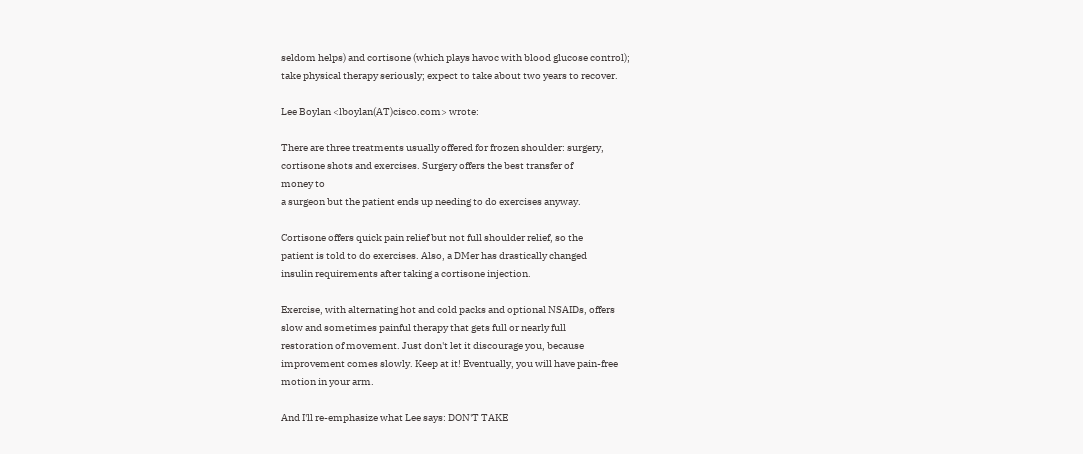seldom helps) and cortisone (which plays havoc with blood glucose control);
take physical therapy seriously; expect to take about two years to recover.

Lee Boylan <lboylan(AT)cisco.com> wrote:

There are three treatments usually offered for frozen shoulder: surgery,
cortisone shots and exercises. Surgery offers the best transfer of
money to
a surgeon but the patient ends up needing to do exercises anyway.

Cortisone offers quick pain relief but not full shoulder relief, so the
patient is told to do exercises. Also, a DMer has drastically changed
insulin requirements after taking a cortisone injection.

Exercise, with alternating hot and cold packs and optional NSAIDs, offers
slow and sometimes painful therapy that gets full or nearly full
restoration of movement. Just don't let it discourage you, because
improvement comes slowly. Keep at it! Eventually, you will have pain-free
motion in your arm.

And I'll re-emphasize what Lee says: DON'T TAKE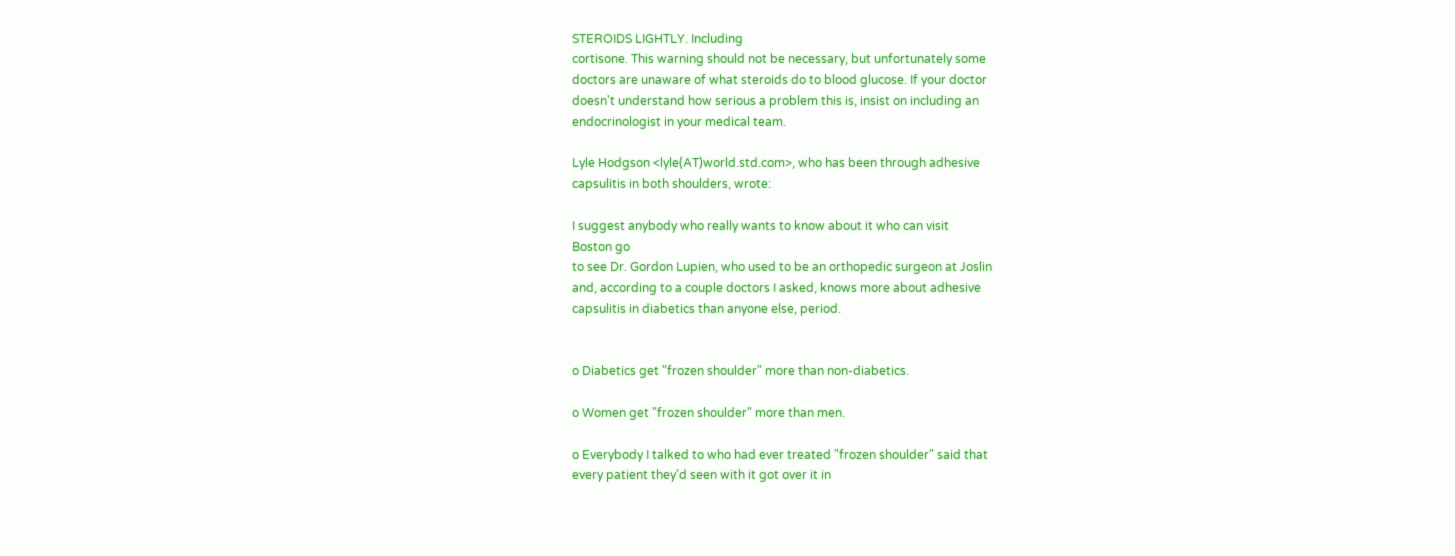STEROIDS LIGHTLY. Including
cortisone. This warning should not be necessary, but unfortunately some
doctors are unaware of what steroids do to blood glucose. If your doctor
doesn't understand how serious a problem this is, insist on including an
endocrinologist in your medical team.

Lyle Hodgson <lyle(AT)world.std.com>, who has been through adhesive
capsulitis in both shoulders, wrote:

I suggest anybody who really wants to know about it who can visit
Boston go
to see Dr. Gordon Lupien, who used to be an orthopedic surgeon at Joslin
and, according to a couple doctors I asked, knows more about adhesive
capsulitis in diabetics than anyone else, period.


o Diabetics get "frozen shoulder" more than non-diabetics.

o Women get "frozen shoulder" more than men.

o Everybody I talked to who had ever treated "frozen shoulder" said that
every patient they'd seen with it got over it in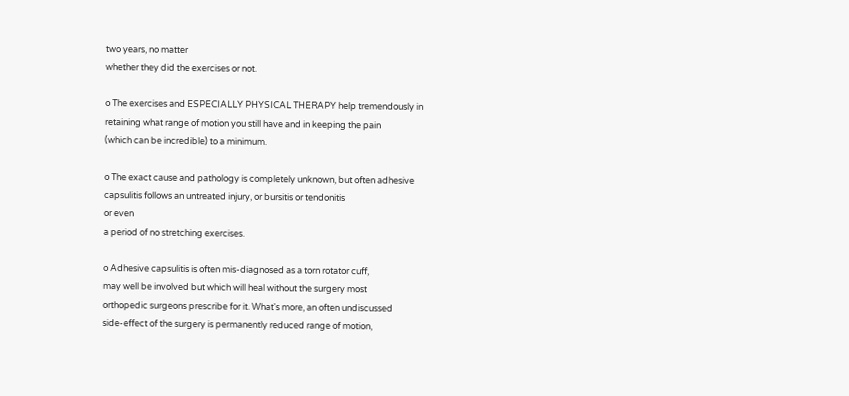two years, no matter
whether they did the exercises or not.

o The exercises and ESPECIALLY PHYSICAL THERAPY help tremendously in
retaining what range of motion you still have and in keeping the pain
(which can be incredible) to a minimum.

o The exact cause and pathology is completely unknown, but often adhesive
capsulitis follows an untreated injury, or bursitis or tendonitis
or even
a period of no stretching exercises.

o Adhesive capsulitis is often mis-diagnosed as a torn rotator cuff,
may well be involved but which will heal without the surgery most
orthopedic surgeons prescribe for it. What's more, an often undiscussed
side-effect of the surgery is permanently reduced range of motion,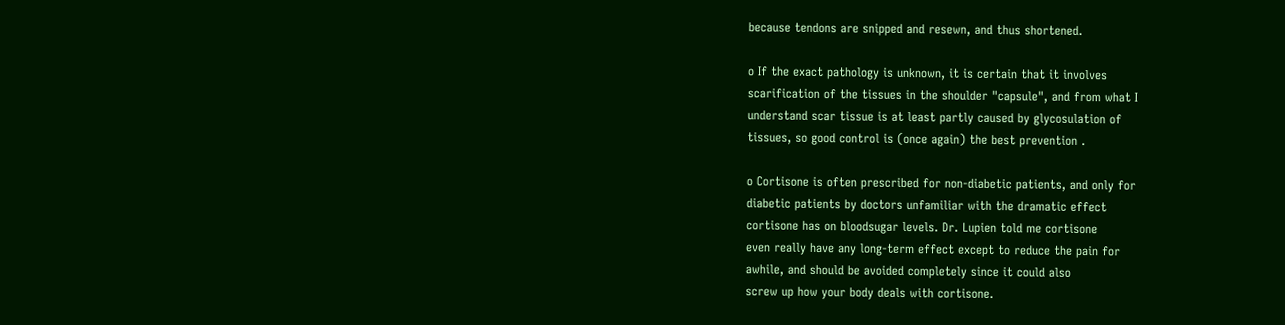because tendons are snipped and resewn, and thus shortened.

o If the exact pathology is unknown, it is certain that it involves
scarification of the tissues in the shoulder "capsule", and from what I
understand scar tissue is at least partly caused by glycosulation of
tissues, so good control is (once again) the best prevention .

o Cortisone is often prescribed for non-diabetic patients, and only for
diabetic patients by doctors unfamiliar with the dramatic effect
cortisone has on bloodsugar levels. Dr. Lupien told me cortisone
even really have any long-term effect except to reduce the pain for
awhile, and should be avoided completely since it could also
screw up how your body deals with cortisone.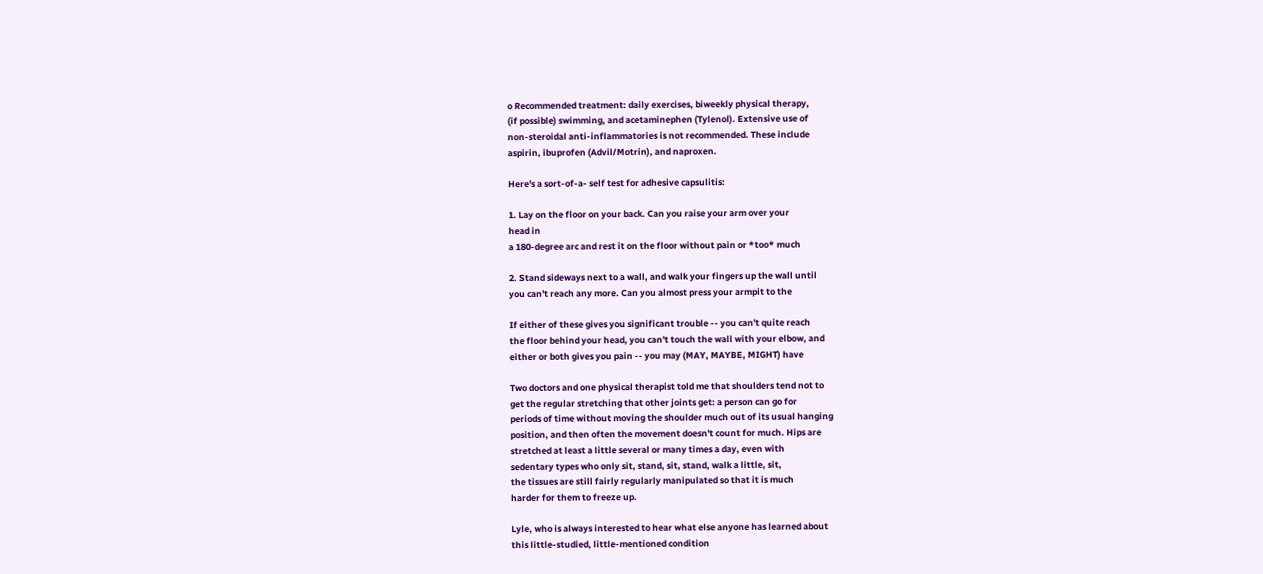o Recommended treatment: daily exercises, biweekly physical therapy,
(if possible) swimming, and acetaminephen (Tylenol). Extensive use of
non-steroidal anti-inflammatories is not recommended. These include
aspirin, ibuprofen (Advil/Motrin), and naproxen.

Here's a sort-of-a- self test for adhesive capsulitis:

1. Lay on the floor on your back. Can you raise your arm over your
head in
a 180-degree arc and rest it on the floor without pain or *too* much

2. Stand sideways next to a wall, and walk your fingers up the wall until
you can't reach any more. Can you almost press your armpit to the

If either of these gives you significant trouble -- you can't quite reach
the floor behind your head, you can't touch the wall with your elbow, and
either or both gives you pain -- you may (MAY, MAYBE, MIGHT) have

Two doctors and one physical therapist told me that shoulders tend not to
get the regular stretching that other joints get: a person can go for
periods of time without moving the shoulder much out of its usual hanging
position, and then often the movement doesn't count for much. Hips are
stretched at least a little several or many times a day, even with
sedentary types who only sit, stand, sit, stand, walk a little, sit,
the tissues are still fairly regularly manipulated so that it is much
harder for them to freeze up.

Lyle, who is always interested to hear what else anyone has learned about
this little-studied, little-mentioned condition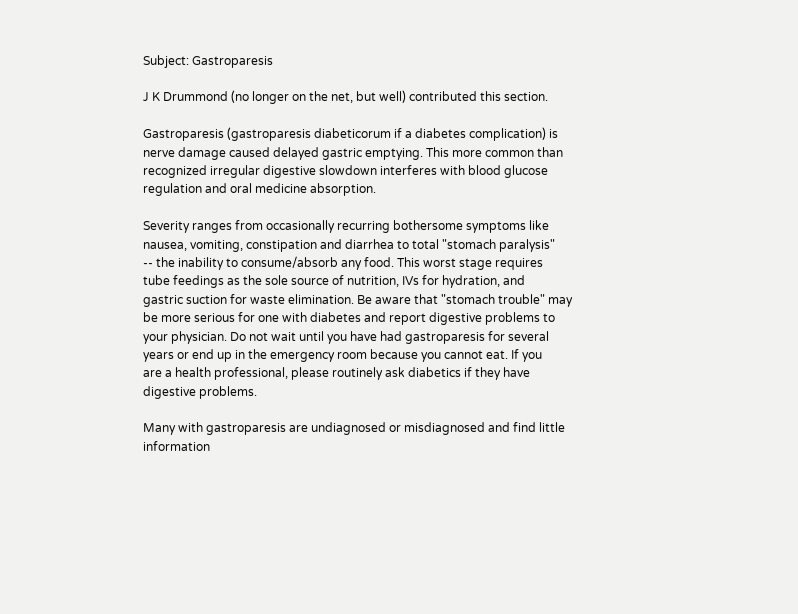Subject: Gastroparesis

J K Drummond (no longer on the net, but well) contributed this section.

Gastroparesis (gastroparesis diabeticorum if a diabetes complication) is
nerve damage caused delayed gastric emptying. This more common than
recognized irregular digestive slowdown interferes with blood glucose
regulation and oral medicine absorption.

Severity ranges from occasionally recurring bothersome symptoms like
nausea, vomiting, constipation and diarrhea to total "stomach paralysis"
-- the inability to consume/absorb any food. This worst stage requires
tube feedings as the sole source of nutrition, IVs for hydration, and
gastric suction for waste elimination. Be aware that "stomach trouble" may
be more serious for one with diabetes and report digestive problems to
your physician. Do not wait until you have had gastroparesis for several
years or end up in the emergency room because you cannot eat. If you
are a health professional, please routinely ask diabetics if they have
digestive problems.

Many with gastroparesis are undiagnosed or misdiagnosed and find little
information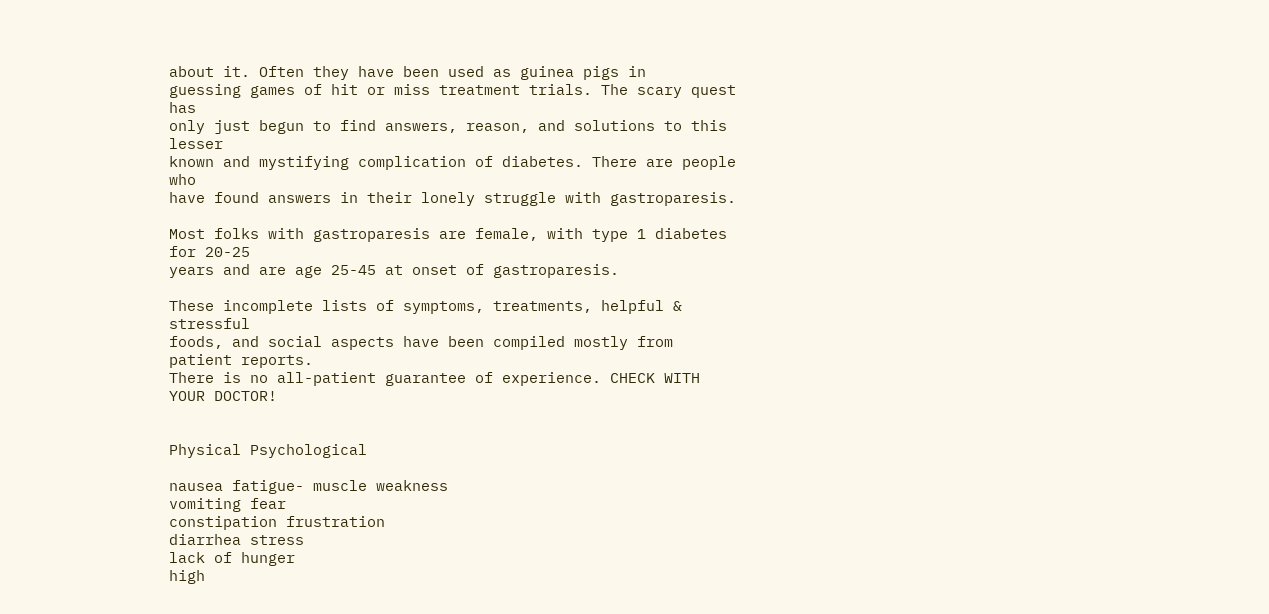about it. Often they have been used as guinea pigs in
guessing games of hit or miss treatment trials. The scary quest has
only just begun to find answers, reason, and solutions to this lesser
known and mystifying complication of diabetes. There are people who
have found answers in their lonely struggle with gastroparesis.

Most folks with gastroparesis are female, with type 1 diabetes for 20-25
years and are age 25-45 at onset of gastroparesis.

These incomplete lists of symptoms, treatments, helpful & stressful
foods, and social aspects have been compiled mostly from patient reports.
There is no all-patient guarantee of experience. CHECK WITH YOUR DOCTOR!


Physical Psychological

nausea fatigue- muscle weakness
vomiting fear
constipation frustration
diarrhea stress
lack of hunger
high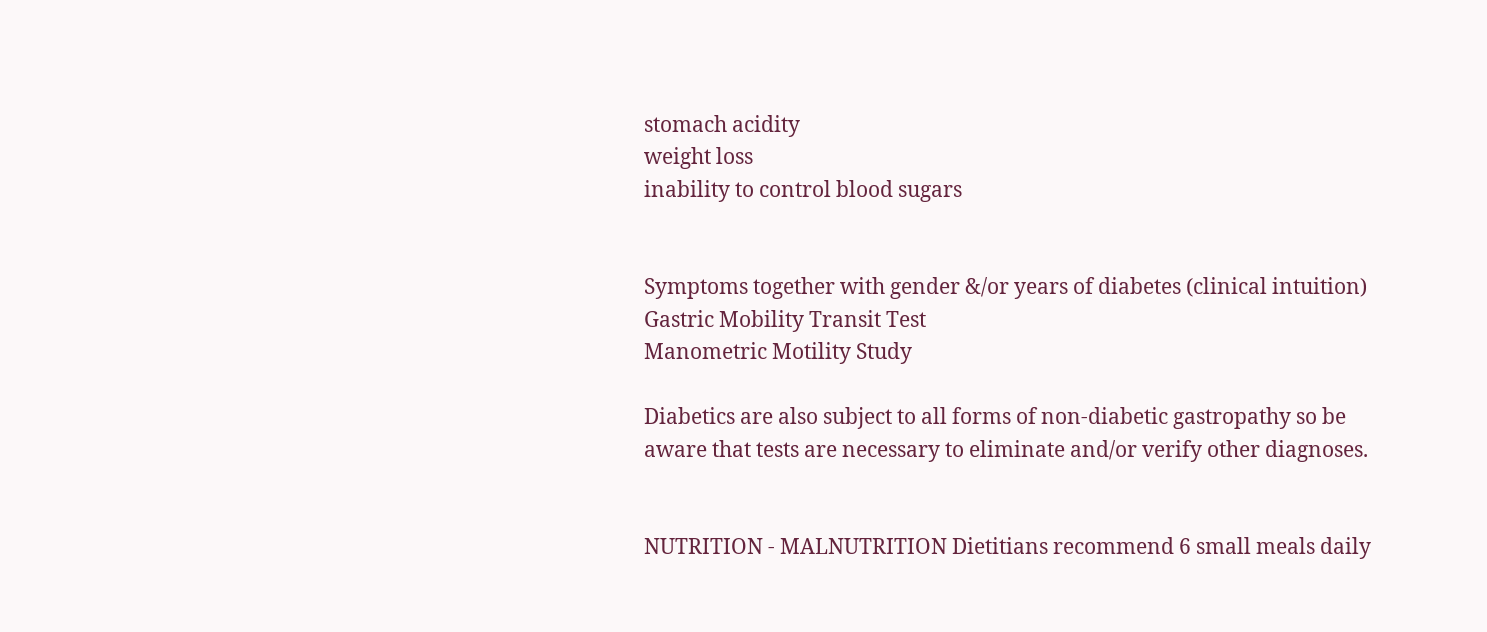stomach acidity
weight loss
inability to control blood sugars


Symptoms together with gender &/or years of diabetes (clinical intuition)
Gastric Mobility Transit Test
Manometric Motility Study

Diabetics are also subject to all forms of non-diabetic gastropathy so be
aware that tests are necessary to eliminate and/or verify other diagnoses.


NUTRITION - MALNUTRITION Dietitians recommend 6 small meals daily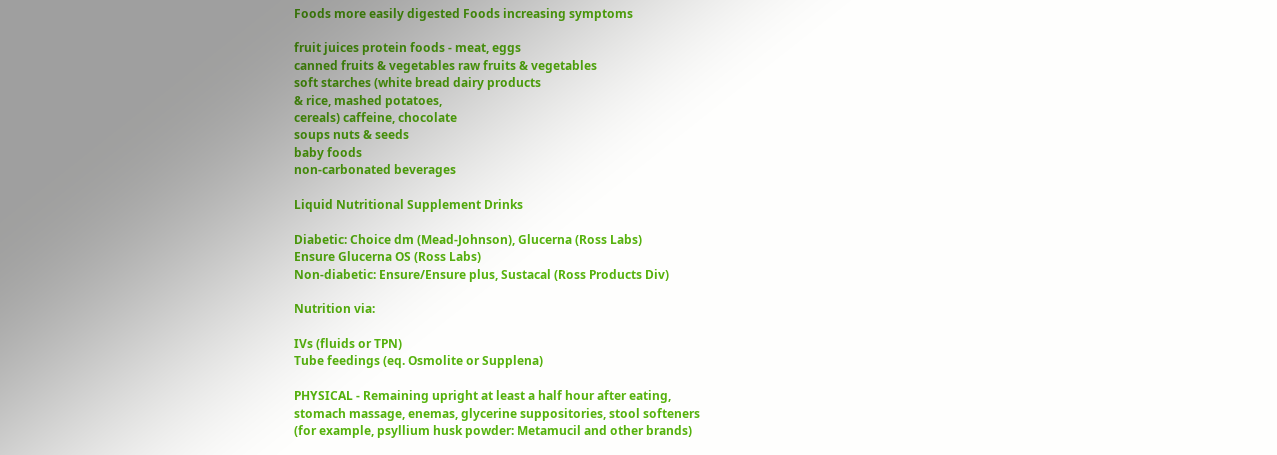Foods more easily digested Foods increasing symptoms

fruit juices protein foods - meat, eggs
canned fruits & vegetables raw fruits & vegetables
soft starches (white bread dairy products
& rice, mashed potatoes,
cereals) caffeine, chocolate
soups nuts & seeds
baby foods
non-carbonated beverages

Liquid Nutritional Supplement Drinks

Diabetic: Choice dm (Mead-Johnson), Glucerna (Ross Labs)
Ensure Glucerna OS (Ross Labs)
Non-diabetic: Ensure/Ensure plus, Sustacal (Ross Products Div)

Nutrition via:

IVs (fluids or TPN)
Tube feedings (eq. Osmolite or Supplena)

PHYSICAL - Remaining upright at least a half hour after eating,
stomach massage, enemas, glycerine suppositories, stool softeners
(for example, psyllium husk powder: Metamucil and other brands)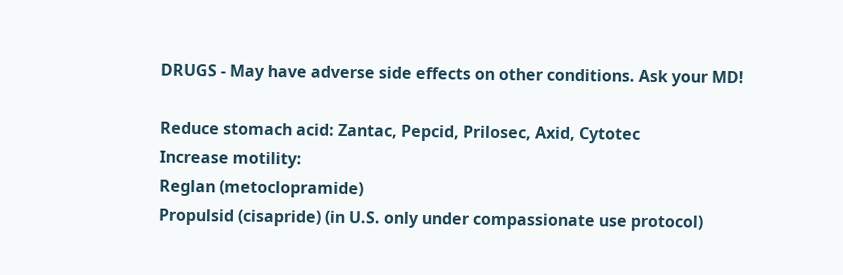DRUGS - May have adverse side effects on other conditions. Ask your MD!

Reduce stomach acid: Zantac, Pepcid, Prilosec, Axid, Cytotec
Increase motility:
Reglan (metoclopramide)
Propulsid (cisapride) (in U.S. only under compassionate use protocol)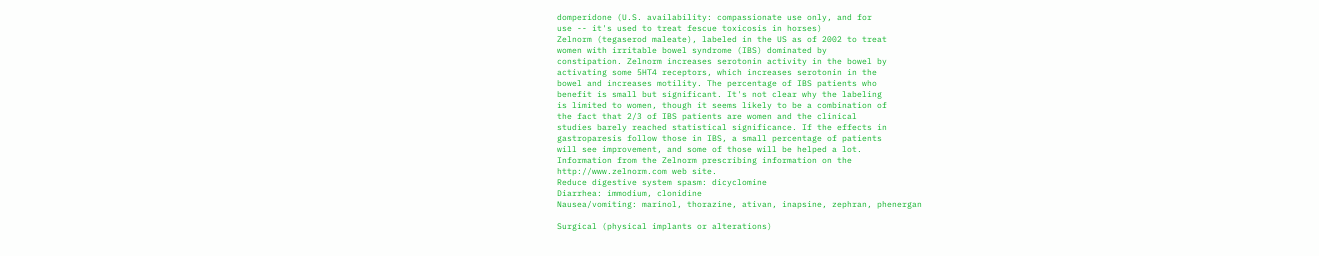domperidone (U.S. availability: compassionate use only, and for
use -- it's used to treat fescue toxicosis in horses)
Zelnorm (tegaserod maleate), labeled in the US as of 2002 to treat
women with irritable bowel syndrome (IBS) dominated by
constipation. Zelnorm increases serotonin activity in the bowel by
activating some 5HT4 receptors, which increases serotonin in the
bowel and increases motility. The percentage of IBS patients who
benefit is small but significant. It's not clear why the labeling
is limited to women, though it seems likely to be a combination of
the fact that 2/3 of IBS patients are women and the clinical
studies barely reached statistical significance. If the effects in
gastroparesis follow those in IBS, a small percentage of patients
will see improvement, and some of those will be helped a lot.
Information from the Zelnorm prescribing information on the
http://www.zelnorm.com web site.
Reduce digestive system spasm: dicyclomine
Diarrhea: immodium, clonidine
Nausea/vomiting: marinol, thorazine, ativan, inapsine, zephran, phenergan

Surgical (physical implants or alterations)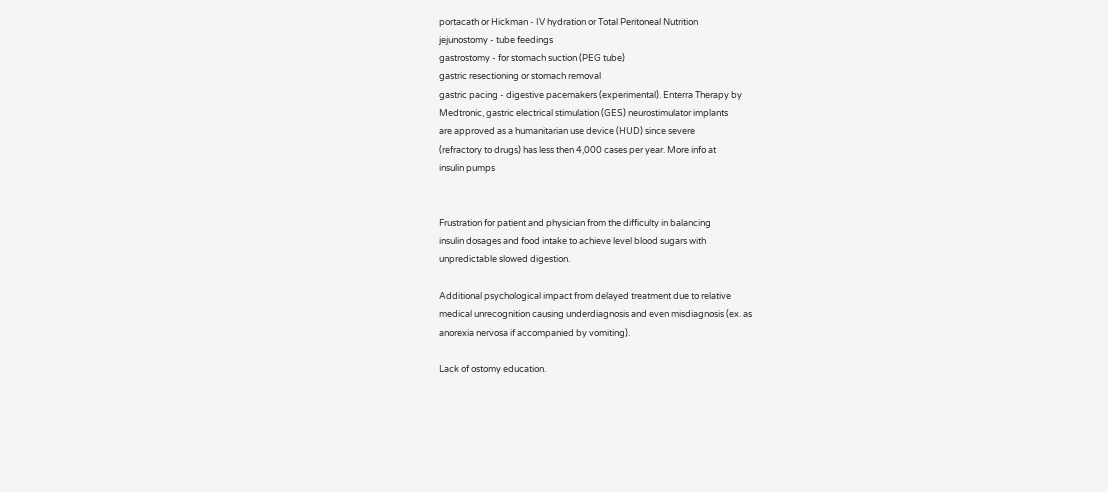portacath or Hickman - IV hydration or Total Peritoneal Nutrition
jejunostomy - tube feedings
gastrostomy - for stomach suction (PEG tube)
gastric resectioning or stomach removal
gastric pacing - digestive pacemakers (experimental). Enterra Therapy by
Medtronic, gastric electrical stimulation (GES) neurostimulator implants
are approved as a humanitarian use device (HUD) since severe
(refractory to drugs) has less then 4,000 cases per year. More info at
insulin pumps


Frustration for patient and physician from the difficulty in balancing
insulin dosages and food intake to achieve level blood sugars with
unpredictable slowed digestion.

Additional psychological impact from delayed treatment due to relative
medical unrecognition causing underdiagnosis and even misdiagnosis (ex. as
anorexia nervosa if accompanied by vomiting).

Lack of ostomy education.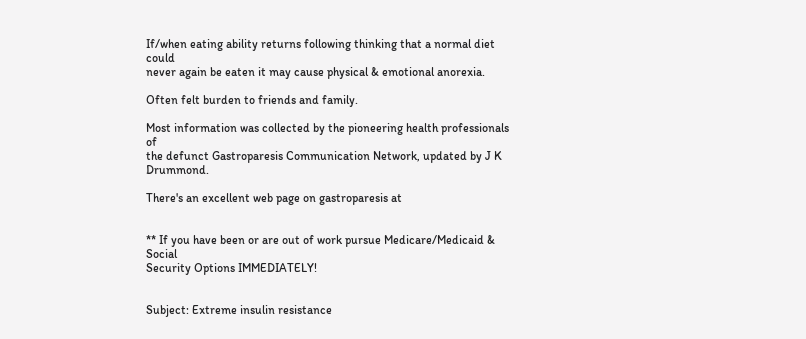If/when eating ability returns following thinking that a normal diet could
never again be eaten it may cause physical & emotional anorexia.

Often felt burden to friends and family.

Most information was collected by the pioneering health professionals of
the defunct Gastroparesis Communication Network, updated by J K Drummond.

There's an excellent web page on gastroparesis at


** If you have been or are out of work pursue Medicare/Medicaid & Social
Security Options IMMEDIATELY!


Subject: Extreme insulin resistance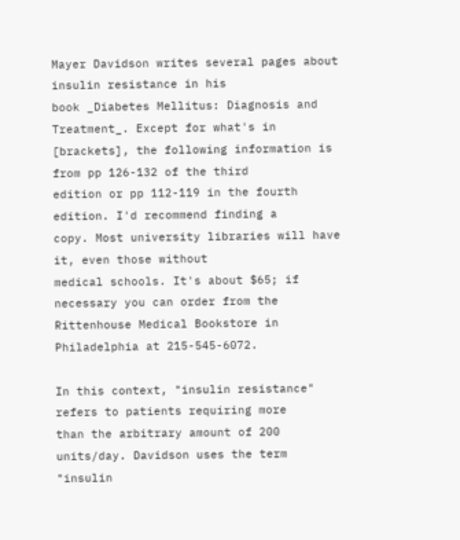Mayer Davidson writes several pages about insulin resistance in his
book _Diabetes Mellitus: Diagnosis and Treatment_. Except for what's in
[brackets], the following information is from pp 126-132 of the third
edition or pp 112-119 in the fourth edition. I'd recommend finding a
copy. Most university libraries will have it, even those without
medical schools. It's about $65; if necessary you can order from the
Rittenhouse Medical Bookstore in Philadelphia at 215-545-6072.

In this context, "insulin resistance" refers to patients requiring more
than the arbitrary amount of 200 units/day. Davidson uses the term
"insulin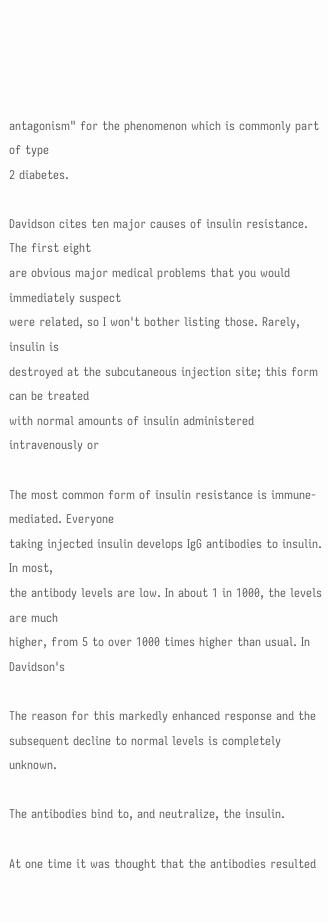antagonism" for the phenomenon which is commonly part of type
2 diabetes.

Davidson cites ten major causes of insulin resistance. The first eight
are obvious major medical problems that you would immediately suspect
were related, so I won't bother listing those. Rarely, insulin is
destroyed at the subcutaneous injection site; this form can be treated
with normal amounts of insulin administered intravenously or

The most common form of insulin resistance is immune-mediated. Everyone
taking injected insulin develops IgG antibodies to insulin. In most,
the antibody levels are low. In about 1 in 1000, the levels are much
higher, from 5 to over 1000 times higher than usual. In Davidson's

The reason for this markedly enhanced response and the
subsequent decline to normal levels is completely unknown.

The antibodies bind to, and neutralize, the insulin.

At one time it was thought that the antibodies resulted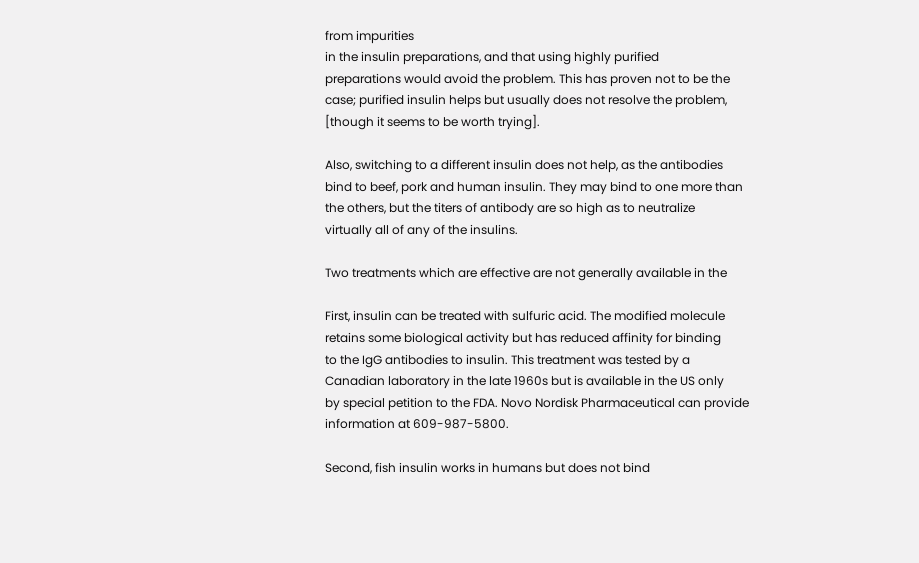from impurities
in the insulin preparations, and that using highly purified
preparations would avoid the problem. This has proven not to be the
case; purified insulin helps but usually does not resolve the problem,
[though it seems to be worth trying].

Also, switching to a different insulin does not help, as the antibodies
bind to beef, pork and human insulin. They may bind to one more than
the others, but the titers of antibody are so high as to neutralize
virtually all of any of the insulins.

Two treatments which are effective are not generally available in the

First, insulin can be treated with sulfuric acid. The modified molecule
retains some biological activity but has reduced affinity for binding
to the IgG antibodies to insulin. This treatment was tested by a
Canadian laboratory in the late 1960s but is available in the US only
by special petition to the FDA. Novo Nordisk Pharmaceutical can provide
information at 609-987-5800.

Second, fish insulin works in humans but does not bind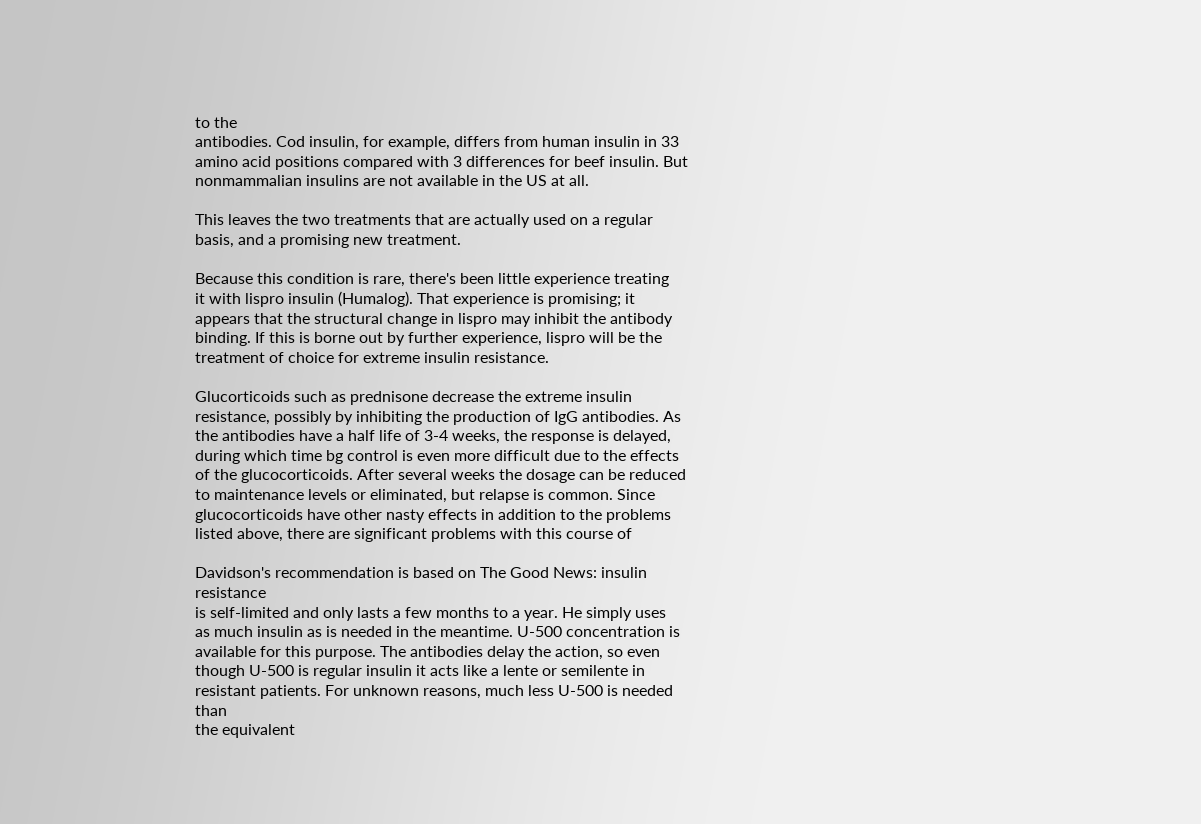to the
antibodies. Cod insulin, for example, differs from human insulin in 33
amino acid positions compared with 3 differences for beef insulin. But
nonmammalian insulins are not available in the US at all.

This leaves the two treatments that are actually used on a regular
basis, and a promising new treatment.

Because this condition is rare, there's been little experience treating
it with lispro insulin (Humalog). That experience is promising; it
appears that the structural change in lispro may inhibit the antibody
binding. If this is borne out by further experience, lispro will be the
treatment of choice for extreme insulin resistance.

Glucorticoids such as prednisone decrease the extreme insulin
resistance, possibly by inhibiting the production of IgG antibodies. As
the antibodies have a half life of 3-4 weeks, the response is delayed,
during which time bg control is even more difficult due to the effects
of the glucocorticoids. After several weeks the dosage can be reduced
to maintenance levels or eliminated, but relapse is common. Since
glucocorticoids have other nasty effects in addition to the problems
listed above, there are significant problems with this course of

Davidson's recommendation is based on The Good News: insulin resistance
is self-limited and only lasts a few months to a year. He simply uses
as much insulin as is needed in the meantime. U-500 concentration is
available for this purpose. The antibodies delay the action, so even
though U-500 is regular insulin it acts like a lente or semilente in
resistant patients. For unknown reasons, much less U-500 is needed than
the equivalent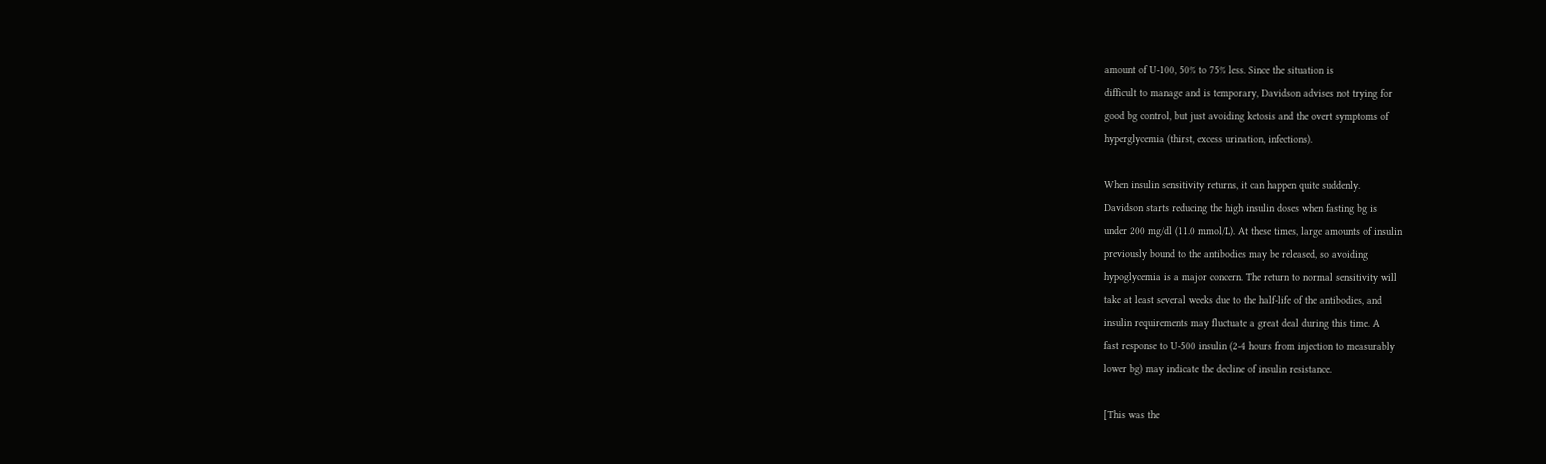amount of U-100, 50% to 75% less. Since the situation is
difficult to manage and is temporary, Davidson advises not trying for
good bg control, but just avoiding ketosis and the overt symptoms of
hyperglycemia (thirst, excess urination, infections).

When insulin sensitivity returns, it can happen quite suddenly.
Davidson starts reducing the high insulin doses when fasting bg is
under 200 mg/dl (11.0 mmol/L). At these times, large amounts of insulin
previously bound to the antibodies may be released, so avoiding
hypoglycemia is a major concern. The return to normal sensitivity will
take at least several weeks due to the half-life of the antibodies, and
insulin requirements may fluctuate a great deal during this time. A
fast response to U-500 insulin (2-4 hours from injection to measurably
lower bg) may indicate the decline of insulin resistance.

[This was the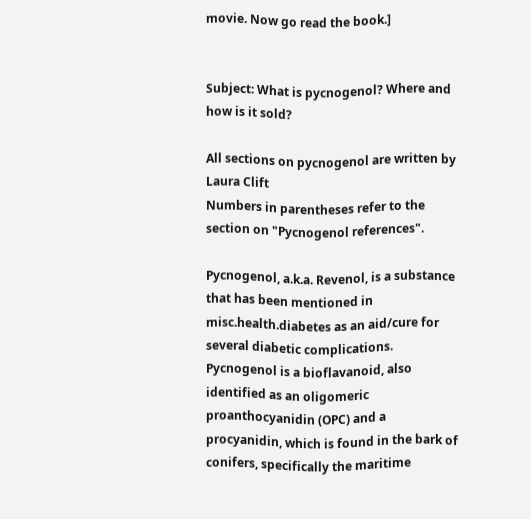movie. Now go read the book.]


Subject: What is pycnogenol? Where and how is it sold?

All sections on pycnogenol are written by Laura Clift
Numbers in parentheses refer to the section on "Pycnogenol references".

Pycnogenol, a.k.a. Revenol, is a substance that has been mentioned in
misc.health.diabetes as an aid/cure for several diabetic complications.
Pycnogenol is a bioflavanoid, also identified as an oligomeric
proanthocyanidin (OPC) and a procyanidin, which is found in the bark of
conifers, specifically the maritime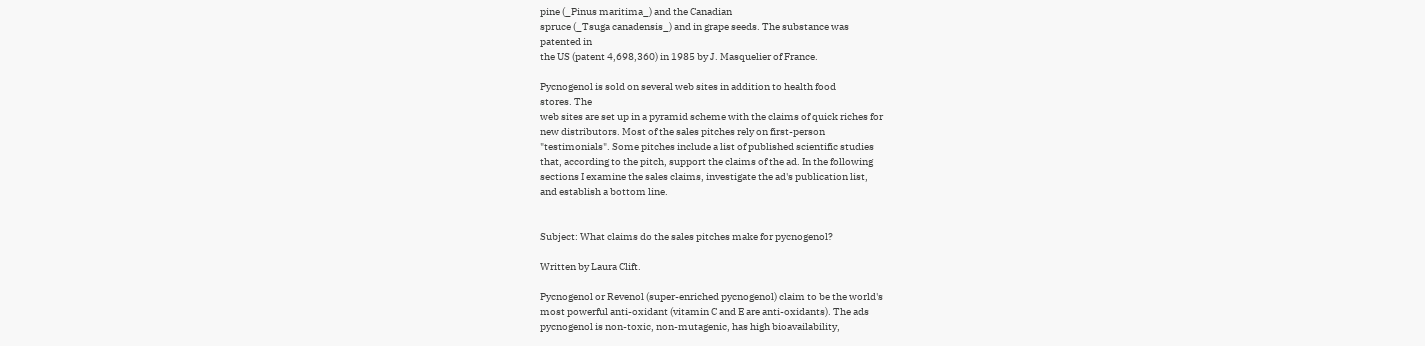pine (_Pinus maritima_) and the Canadian
spruce (_Tsuga canadensis_) and in grape seeds. The substance was
patented in
the US (patent 4,698,360) in 1985 by J. Masquelier of France.

Pycnogenol is sold on several web sites in addition to health food
stores. The
web sites are set up in a pyramid scheme with the claims of quick riches for
new distributors. Most of the sales pitches rely on first-person
"testimonials". Some pitches include a list of published scientific studies
that, according to the pitch, support the claims of the ad. In the following
sections I examine the sales claims, investigate the ad's publication list,
and establish a bottom line.


Subject: What claims do the sales pitches make for pycnogenol?

Written by Laura Clift.

Pycnogenol or Revenol (super-enriched pycnogenol) claim to be the world's
most powerful anti-oxidant (vitamin C and E are anti-oxidants). The ads
pycnogenol is non-toxic, non-mutagenic, has high bioavailability,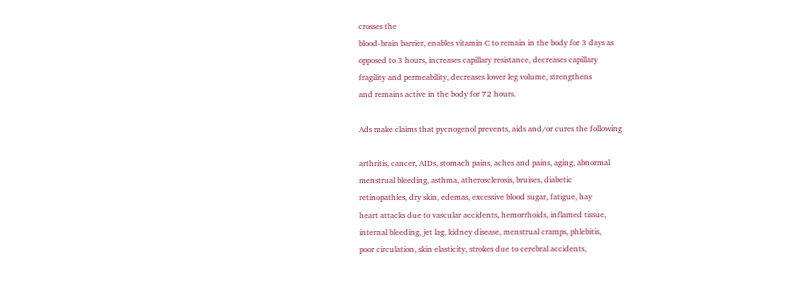crosses the
blood-brain barrier, enables vitamin C to remain in the body for 3 days as
opposed to 3 hours, increases capillary resistance, decreases capillary
fragility and permeability, decreases lower leg volume, strengthens
and remains active in the body for 72 hours.

Ads make claims that pycnogenol prevents, aids and/or cures the following

arthritis, cancer, AIDs, stomach pains, aches and pains, aging, abnormal
menstrual bleeding, asthma, atherosclerosis, bruises, diabetic
retinopathies, dry skin, edemas, excessive blood sugar, fatigue, hay
heart attacks due to vascular accidents, hemorrhoids, inflamed tissue,
internal bleeding, jet lag, kidney disease, menstrual cramps, phlebitis,
poor circulation, skin elasticity, strokes due to cerebral accidents,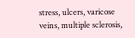stress, ulcers, varicose veins, multiple sclerosis,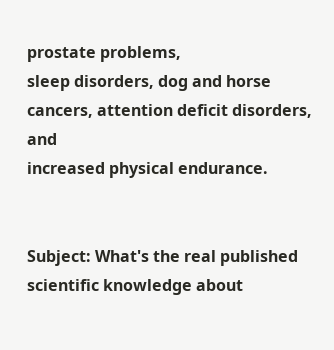prostate problems,
sleep disorders, dog and horse cancers, attention deficit disorders, and
increased physical endurance.


Subject: What's the real published scientific knowledge about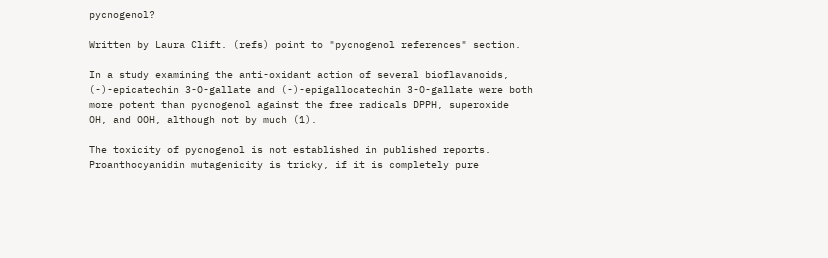pycnogenol?

Written by Laura Clift. (refs) point to "pycnogenol references" section.

In a study examining the anti-oxidant action of several bioflavanoids,
(-)-epicatechin 3-O-gallate and (-)-epigallocatechin 3-O-gallate were both
more potent than pycnogenol against the free radicals DPPH, superoxide
OH, and OOH, although not by much (1).

The toxicity of pycnogenol is not established in published reports.
Proanthocyanidin mutagenicity is tricky, if it is completely pure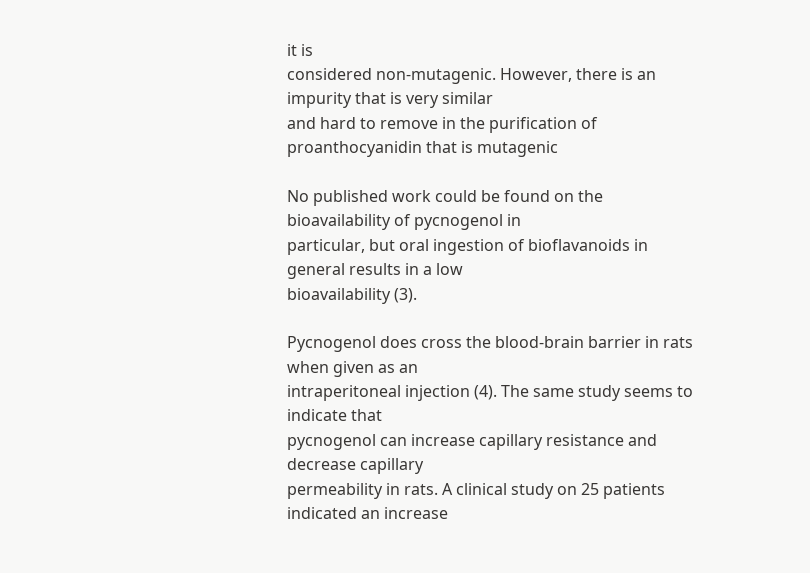it is
considered non-mutagenic. However, there is an impurity that is very similar
and hard to remove in the purification of proanthocyanidin that is mutagenic

No published work could be found on the bioavailability of pycnogenol in
particular, but oral ingestion of bioflavanoids in general results in a low
bioavailability (3).

Pycnogenol does cross the blood-brain barrier in rats when given as an
intraperitoneal injection (4). The same study seems to indicate that
pycnogenol can increase capillary resistance and decrease capillary
permeability in rats. A clinical study on 25 patients indicated an increase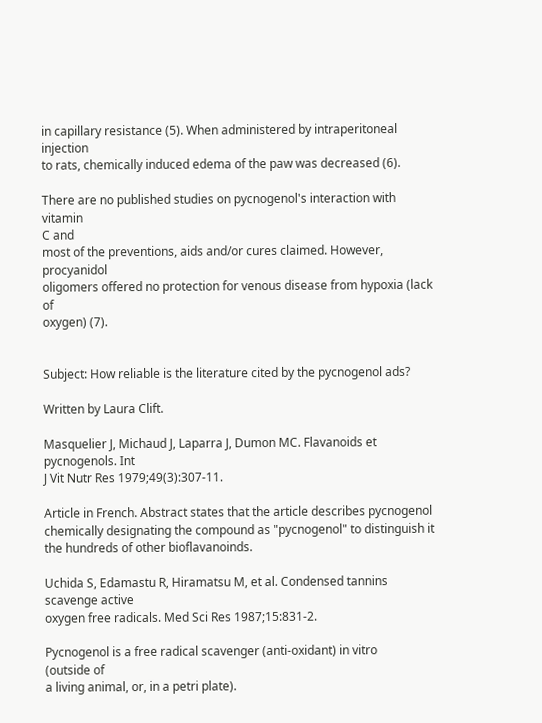in capillary resistance (5). When administered by intraperitoneal injection
to rats, chemically induced edema of the paw was decreased (6).

There are no published studies on pycnogenol's interaction with vitamin
C and
most of the preventions, aids and/or cures claimed. However, procyanidol
oligomers offered no protection for venous disease from hypoxia (lack of
oxygen) (7).


Subject: How reliable is the literature cited by the pycnogenol ads?

Written by Laura Clift.

Masquelier J, Michaud J, Laparra J, Dumon MC. Flavanoids et pycnogenols. Int
J Vit Nutr Res 1979;49(3):307-11.

Article in French. Abstract states that the article describes pycnogenol
chemically designating the compound as "pycnogenol" to distinguish it
the hundreds of other bioflavanoinds.

Uchida S, Edamastu R, Hiramatsu M, et al. Condensed tannins scavenge active
oxygen free radicals. Med Sci Res 1987;15:831-2.

Pycnogenol is a free radical scavenger (anti-oxidant) in vitro
(outside of
a living animal, or, in a petri plate).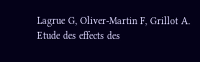Lagrue G, Oliver-Martin F, Grillot A. Etude des effects des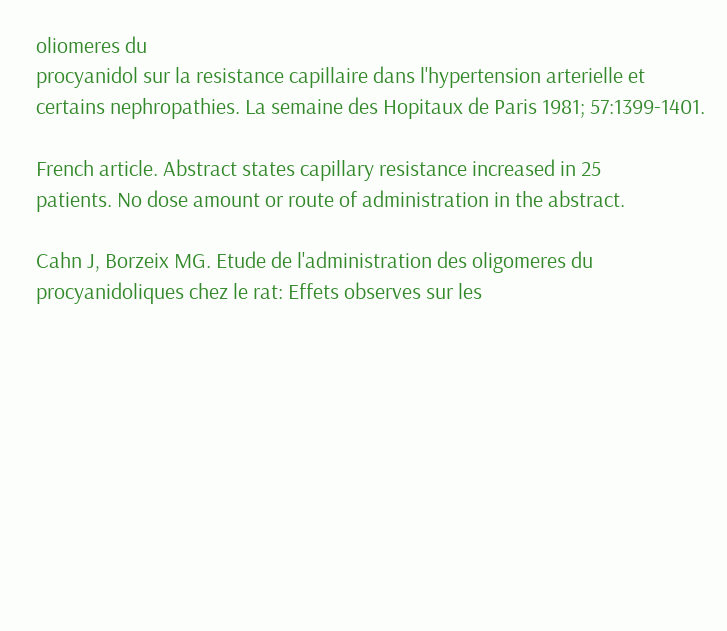oliomeres du
procyanidol sur la resistance capillaire dans l'hypertension arterielle et
certains nephropathies. La semaine des Hopitaux de Paris 1981; 57:1399-1401.

French article. Abstract states capillary resistance increased in 25
patients. No dose amount or route of administration in the abstract.

Cahn J, Borzeix MG. Etude de l'administration des oligomeres du
procyanidoliques chez le rat: Effets observes sur les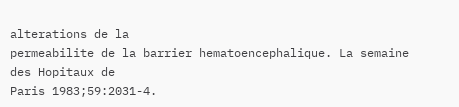alterations de la
permeabilite de la barrier hematoencephalique. La semaine des Hopitaux de
Paris 1983;59:2031-4.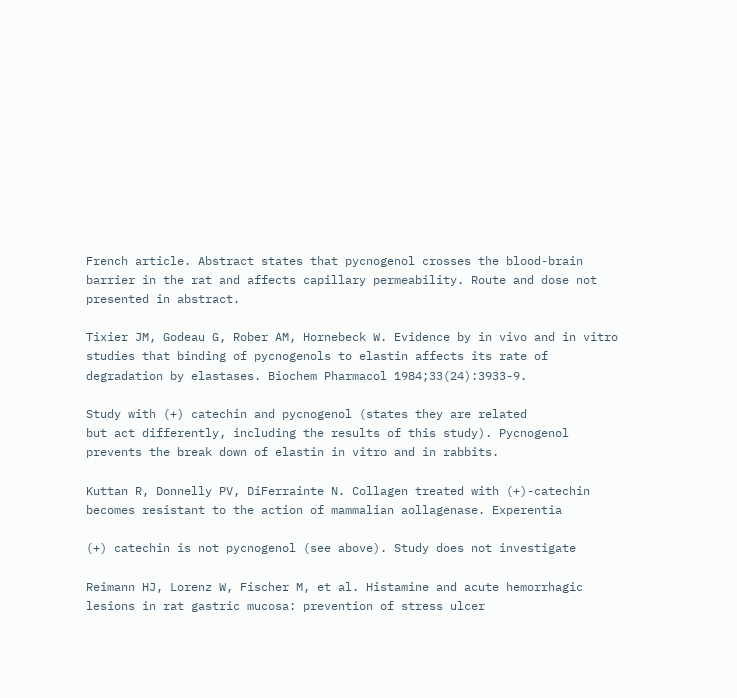French article. Abstract states that pycnogenol crosses the blood-brain
barrier in the rat and affects capillary permeability. Route and dose not
presented in abstract.

Tixier JM, Godeau G, Rober AM, Hornebeck W. Evidence by in vivo and in vitro
studies that binding of pycnogenols to elastin affects its rate of
degradation by elastases. Biochem Pharmacol 1984;33(24):3933-9.

Study with (+) catechin and pycnogenol (states they are related
but act differently, including the results of this study). Pycnogenol
prevents the break down of elastin in vitro and in rabbits.

Kuttan R, Donnelly PV, DiFerrainte N. Collagen treated with (+)-catechin
becomes resistant to the action of mammalian aollagenase. Experentia

(+) catechin is not pycnogenol (see above). Study does not investigate

Reimann HJ, Lorenz W, Fischer M, et al. Histamine and acute hemorrhagic
lesions in rat gastric mucosa: prevention of stress ulcer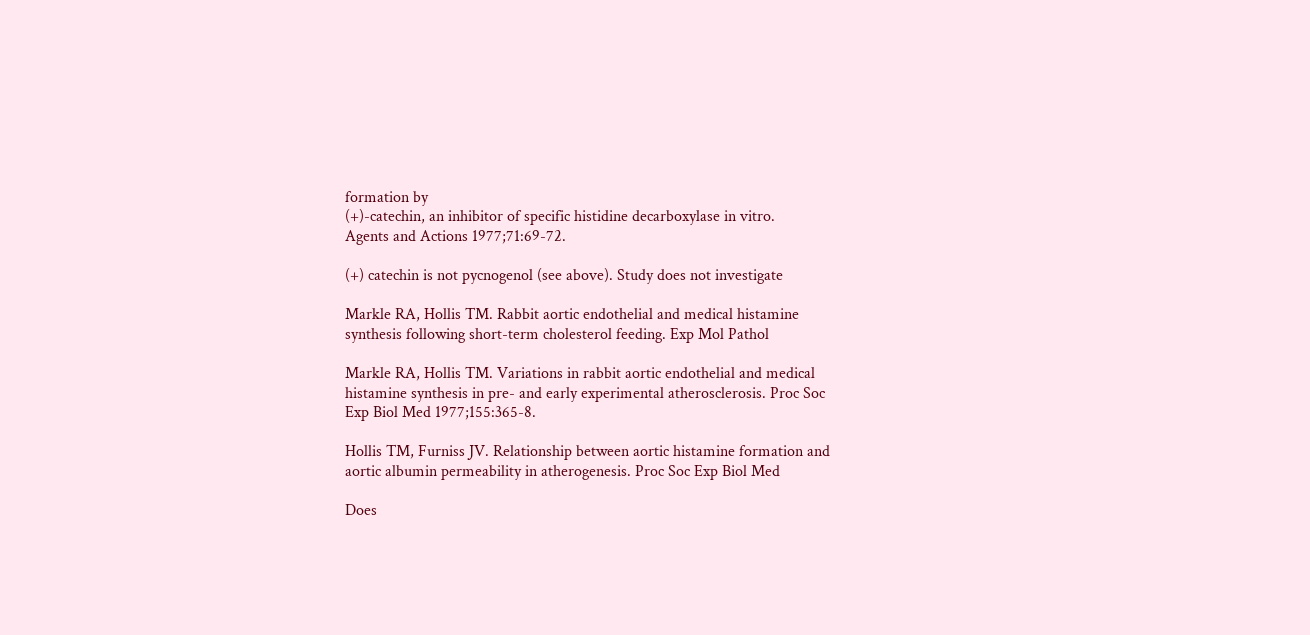formation by
(+)-catechin, an inhibitor of specific histidine decarboxylase in vitro.
Agents and Actions 1977;71:69-72.

(+) catechin is not pycnogenol (see above). Study does not investigate

Markle RA, Hollis TM. Rabbit aortic endothelial and medical histamine
synthesis following short-term cholesterol feeding. Exp Mol Pathol

Markle RA, Hollis TM. Variations in rabbit aortic endothelial and medical
histamine synthesis in pre- and early experimental atherosclerosis. Proc Soc
Exp Biol Med 1977;155:365-8.

Hollis TM, Furniss JV. Relationship between aortic histamine formation and
aortic albumin permeability in atherogenesis. Proc Soc Exp Biol Med

Does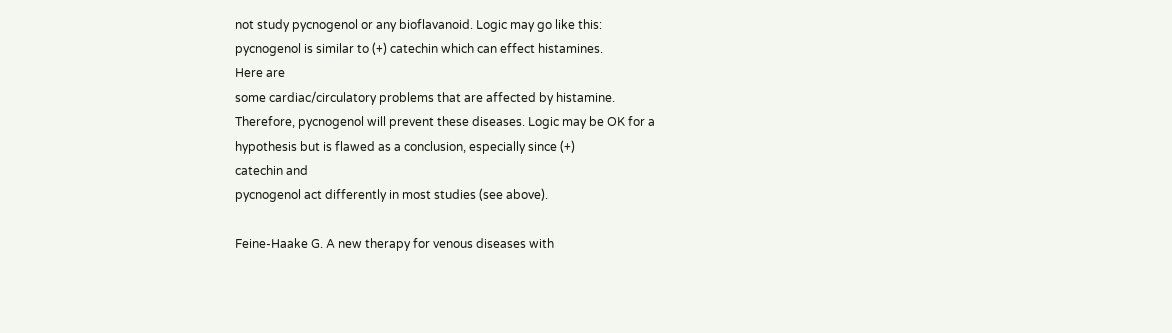not study pycnogenol or any bioflavanoid. Logic may go like this:
pycnogenol is similar to (+) catechin which can effect histamines.
Here are
some cardiac/circulatory problems that are affected by histamine.
Therefore, pycnogenol will prevent these diseases. Logic may be OK for a
hypothesis but is flawed as a conclusion, especially since (+)
catechin and
pycnogenol act differently in most studies (see above).

Feine-Haake G. A new therapy for venous diseases with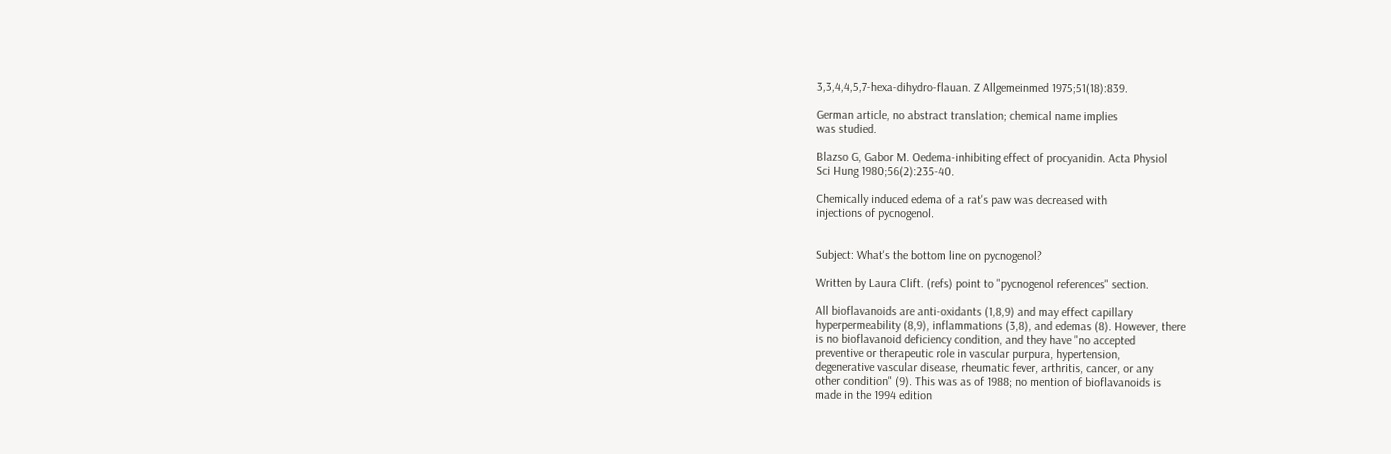3,3,4,4,5,7-hexa-dihydro-flauan. Z Allgemeinmed 1975;51(18):839.

German article, no abstract translation; chemical name implies
was studied.

Blazso G, Gabor M. Oedema-inhibiting effect of procyanidin. Acta Physiol
Sci Hung 1980;56(2):235-40.

Chemically induced edema of a rat's paw was decreased with
injections of pycnogenol.


Subject: What's the bottom line on pycnogenol?

Written by Laura Clift. (refs) point to "pycnogenol references" section.

All bioflavanoids are anti-oxidants (1,8,9) and may effect capillary
hyperpermeability (8,9), inflammations (3,8), and edemas (8). However, there
is no bioflavanoid deficiency condition, and they have "no accepted
preventive or therapeutic role in vascular purpura, hypertension,
degenerative vascular disease, rheumatic fever, arthritis, cancer, or any
other condition" (9). This was as of 1988; no mention of bioflavanoids is
made in the 1994 edition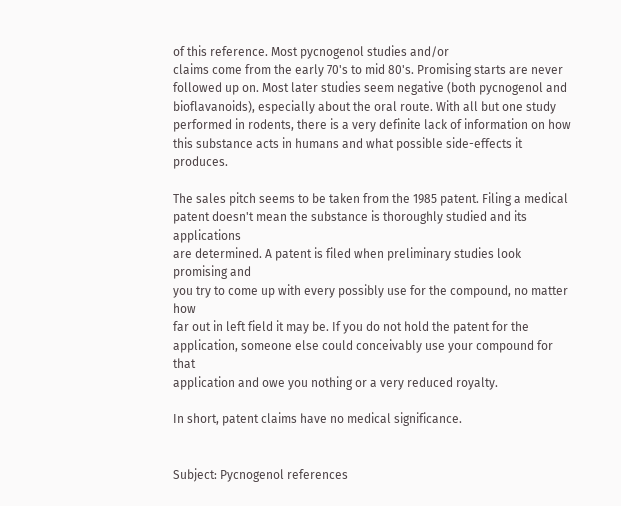of this reference. Most pycnogenol studies and/or
claims come from the early 70's to mid 80's. Promising starts are never
followed up on. Most later studies seem negative (both pycnogenol and
bioflavanoids), especially about the oral route. With all but one study
performed in rodents, there is a very definite lack of information on how
this substance acts in humans and what possible side-effects it produces.

The sales pitch seems to be taken from the 1985 patent. Filing a medical
patent doesn't mean the substance is thoroughly studied and its applications
are determined. A patent is filed when preliminary studies look
promising and
you try to come up with every possibly use for the compound, no matter how
far out in left field it may be. If you do not hold the patent for the
application, someone else could conceivably use your compound for that
application and owe you nothing or a very reduced royalty.

In short, patent claims have no medical significance.


Subject: Pycnogenol references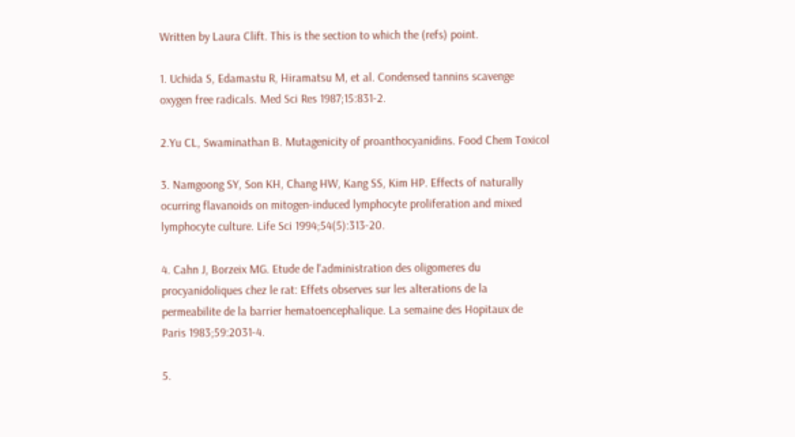Written by Laura Clift. This is the section to which the (refs) point.

1. Uchida S, Edamastu R, Hiramatsu M, et al. Condensed tannins scavenge
oxygen free radicals. Med Sci Res 1987;15:831-2.

2.Yu CL, Swaminathan B. Mutagenicity of proanthocyanidins. Food Chem Toxicol

3. Namgoong SY, Son KH, Chang HW, Kang SS, Kim HP. Effects of naturally
ocurring flavanoids on mitogen-induced lymphocyte proliferation and mixed
lymphocyte culture. Life Sci 1994;54(5):313-20.

4. Cahn J, Borzeix MG. Etude de l'administration des oligomeres du
procyanidoliques chez le rat: Effets observes sur les alterations de la
permeabilite de la barrier hematoencephalique. La semaine des Hopitaux de
Paris 1983;59:2031-4.

5.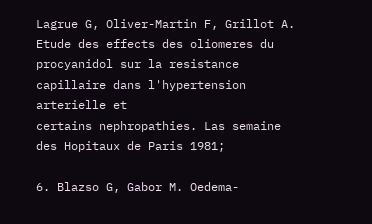Lagrue G, Oliver-Martin F, Grillot A. Etude des effects des oliomeres du
procyanidol sur la resistance capillaire dans l'hypertension arterielle et
certains nephropathies. Las semaine des Hopitaux de Paris 1981;

6. Blazso G, Gabor M. Oedema-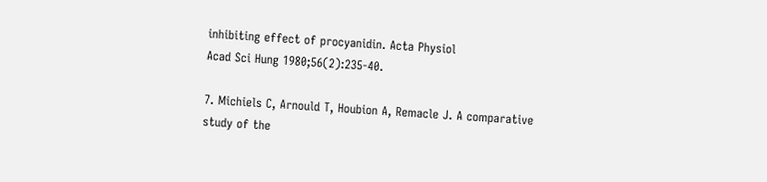inhibiting effect of procyanidin. Acta Physiol
Acad Sci Hung 1980;56(2):235-40.

7. Michiels C, Arnould T, Houbion A, Remacle J. A comparative study of the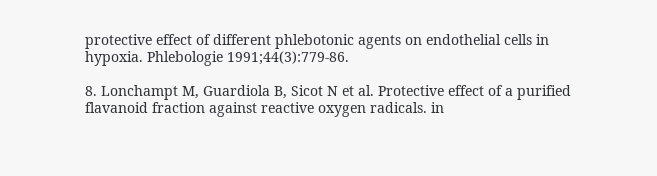protective effect of different phlebotonic agents on endothelial cells in
hypoxia. Phlebologie 1991;44(3):779-86.

8. Lonchampt M, Guardiola B, Sicot N et al. Protective effect of a purified
flavanoid fraction against reactive oxygen radicals. in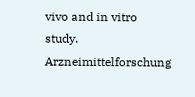vivo and in vitro
study. Arzneimittelforschung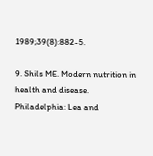1989;39(8):882-5.

9. Shils ME. Modern nutrition in health and disease. Philadelphia: Lea and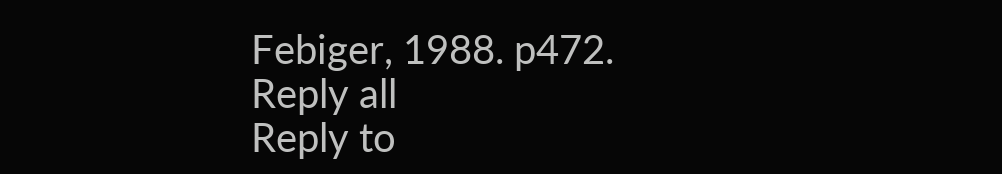Febiger, 1988. p472.
Reply all
Reply to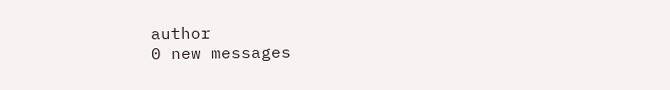author
0 new messages